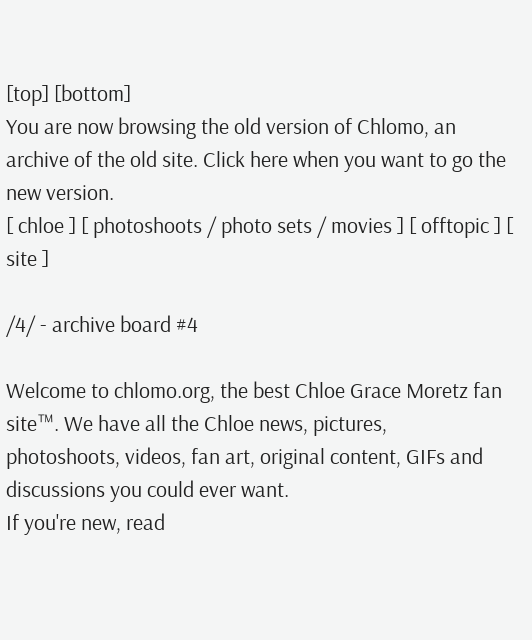[top] [bottom]
You are now browsing the old version of Chlomo, an archive of the old site. Click here when you want to go the new version.
[ chloe ] [ photoshoots / photo sets / movies ] [ offtopic ] [ site ]

/4/ - archive board #4

Welcome to chlomo.org, the best Chloe Grace Moretz fan site™. We have all the Chloe news, pictures,
photoshoots, videos, fan art, original content, GIFs and discussions you could ever want.
If you're new, read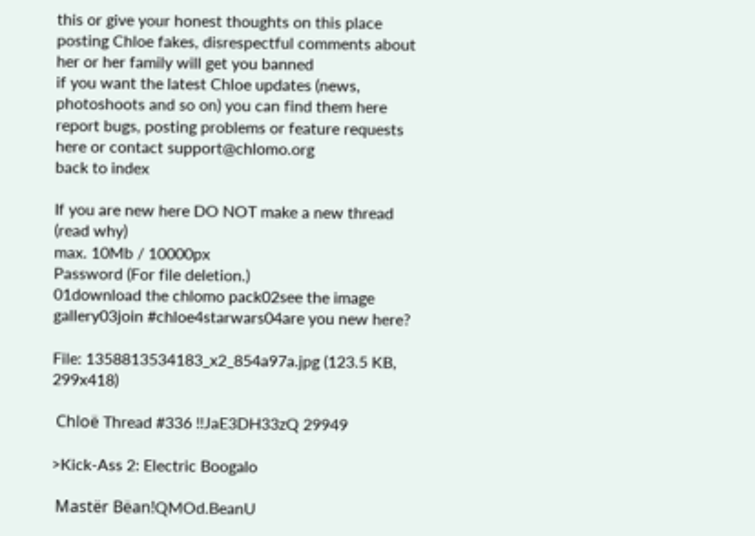this or give your honest thoughts on this place
posting Chloe fakes, disrespectful comments about her or her family will get you banned
if you want the latest Chloe updates (news, photoshoots and so on) you can find them here
report bugs, posting problems or feature requests here or contact support@chlomo.org
back to index

If you are new here DO NOT make a new thread (read why)
max. 10Mb / 10000px
Password (For file deletion.)
01download the chlomo pack02see the image gallery03join #chloe4starwars04are you new here?

File: 1358813534183_x2_854a97a.jpg (123.5 KB, 299x418)

 Chloë Thread #336 !!JaE3DH33zQ 29949

>Kick-Ass 2: Electric Boogalo

 Mastër Bëan!QMOd.BeanU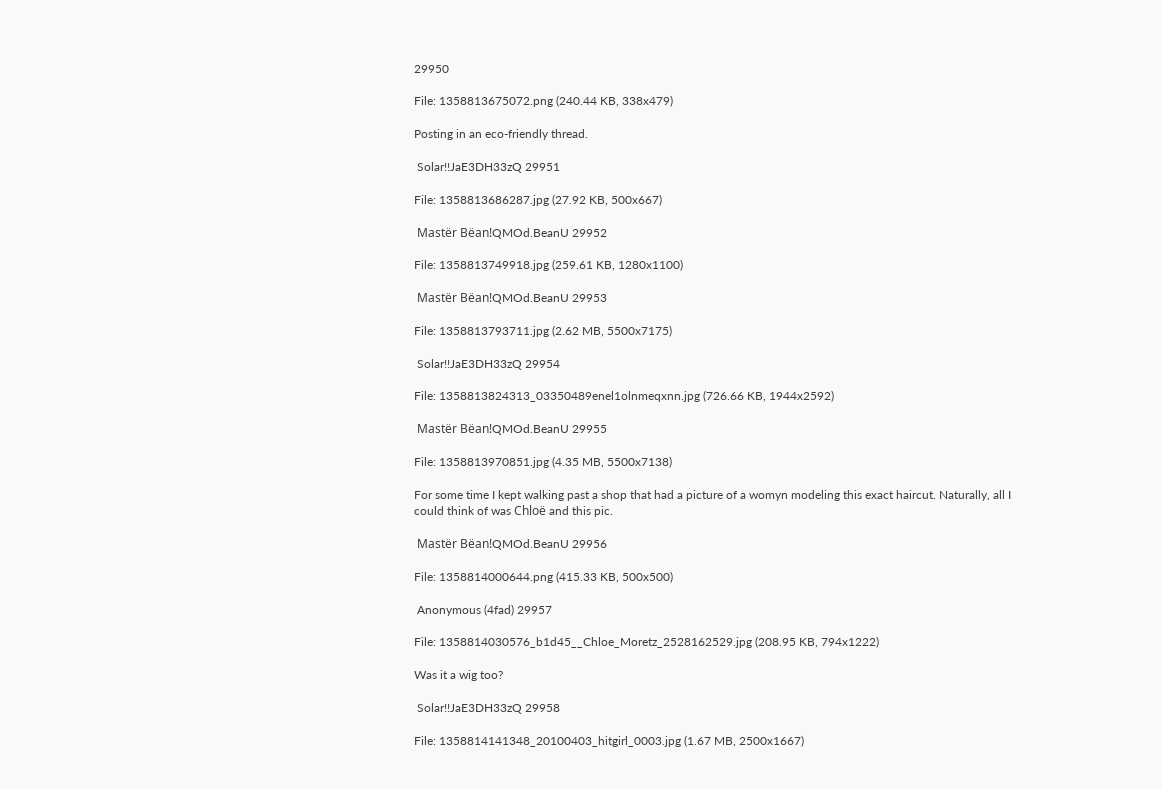29950

File: 1358813675072.png (240.44 KB, 338x479)

Posting in an eco-friendly thread.

 Solar!!JaE3DH33zQ 29951

File: 1358813686287.jpg (27.92 KB, 500x667)

 Mastër Bëan!QMOd.BeanU 29952

File: 1358813749918.jpg (259.61 KB, 1280x1100)

 Mastër Bëan!QMOd.BeanU 29953

File: 1358813793711.jpg (2.62 MB, 5500x7175)

 Solar!!JaE3DH33zQ 29954

File: 1358813824313_03350489enel1olnmeqxnn.jpg (726.66 KB, 1944x2592)

 Mastër Bëan!QMOd.BeanU 29955

File: 1358813970851.jpg (4.35 MB, 5500x7138)

For some time I kept walking past a shop that had a picture of a womyn modeling this exact haircut. Naturally, all I could think of was Chloë and this pic.

 Mastër Bëan!QMOd.BeanU 29956

File: 1358814000644.png (415.33 KB, 500x500)

 Anonymous (4fad) 29957

File: 1358814030576_b1d45__Chloe_Moretz_2528162529.jpg (208.95 KB, 794x1222)

Was it a wig too?

 Solar!!JaE3DH33zQ 29958

File: 1358814141348_20100403_hitgirl_0003.jpg (1.67 MB, 2500x1667)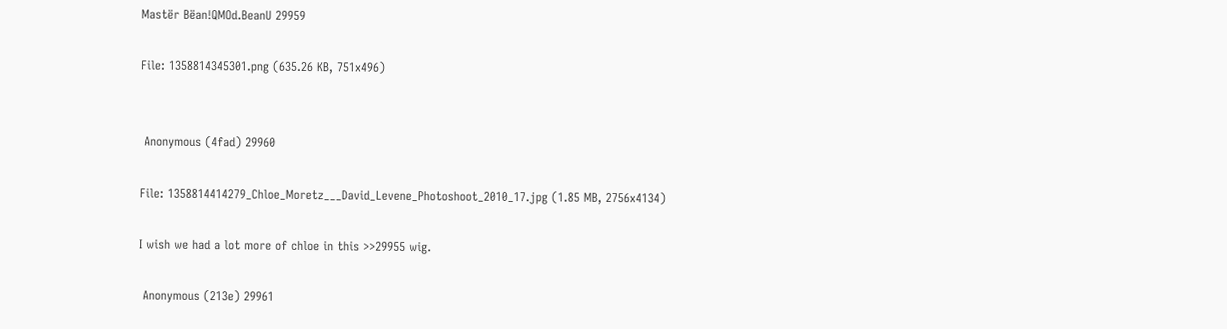Mastër Bëan!QMOd.BeanU 29959

File: 1358814345301.png (635.26 KB, 751x496)


 Anonymous (4fad) 29960

File: 1358814414279_Chloe_Moretz___David_Levene_Photoshoot_2010_17.jpg (1.85 MB, 2756x4134)

I wish we had a lot more of chloe in this >>29955 wig.

 Anonymous (213e) 29961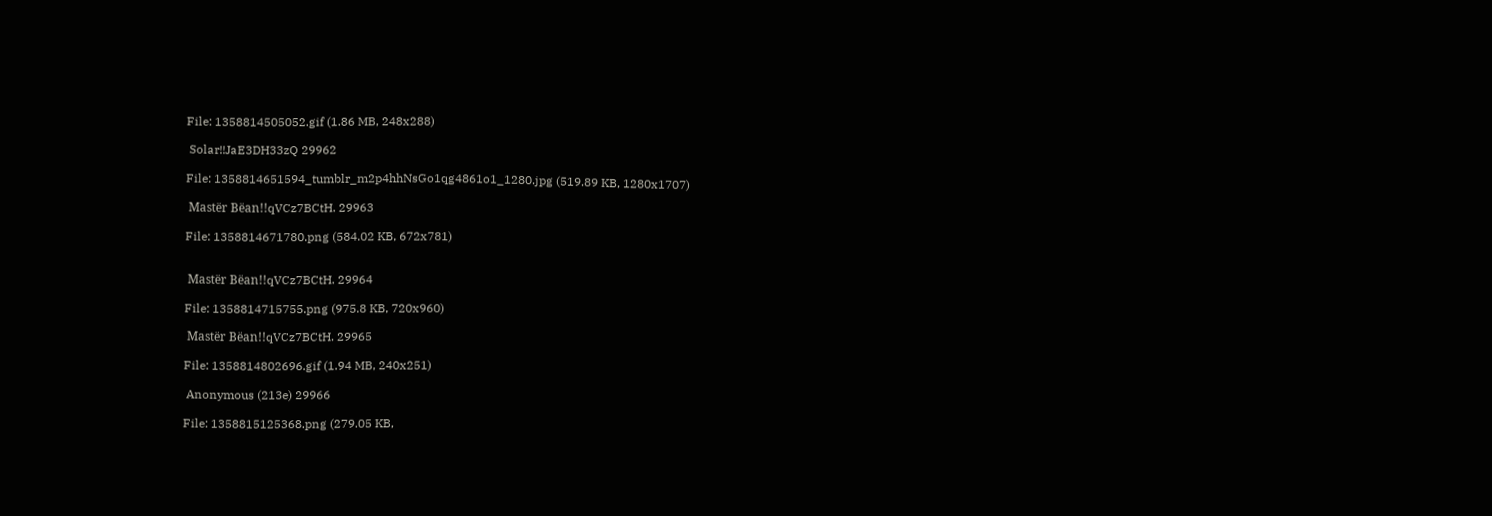File: 1358814505052.gif (1.86 MB, 248x288)

 Solar!!JaE3DH33zQ 29962

File: 1358814651594_tumblr_m2p4hhNsGo1qg4861o1_1280.jpg (519.89 KB, 1280x1707)

 Mastër Bëan!!qVCz7BCtH. 29963

File: 1358814671780.png (584.02 KB, 672x781)


 Mastër Bëan!!qVCz7BCtH. 29964

File: 1358814715755.png (975.8 KB, 720x960)

 Mastër Bëan!!qVCz7BCtH. 29965

File: 1358814802696.gif (1.94 MB, 240x251)

 Anonymous (213e) 29966

File: 1358815125368.png (279.05 KB,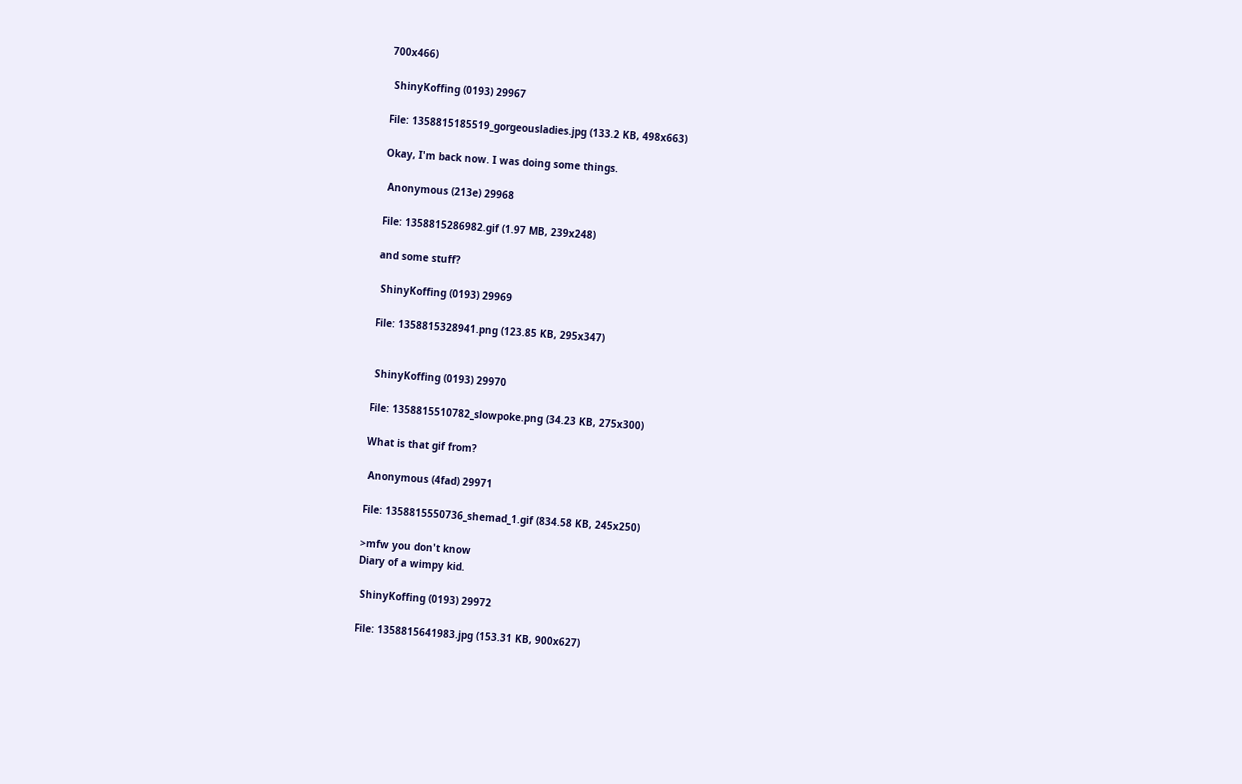700x466)

 ShinyKoffing (0193) 29967

File: 1358815185519_gorgeousladies.jpg (133.2 KB, 498x663)

Okay, I'm back now. I was doing some things.

 Anonymous (213e) 29968

File: 1358815286982.gif (1.97 MB, 239x248)

and some stuff?

 ShinyKoffing (0193) 29969

File: 1358815328941.png (123.85 KB, 295x347)


 ShinyKoffing (0193) 29970

File: 1358815510782_slowpoke.png (34.23 KB, 275x300)

What is that gif from?

 Anonymous (4fad) 29971

File: 1358815550736_shemad_1.gif (834.58 KB, 245x250)

>mfw you don't know
Diary of a wimpy kid.

 ShinyKoffing (0193) 29972

File: 1358815641983.jpg (153.31 KB, 900x627)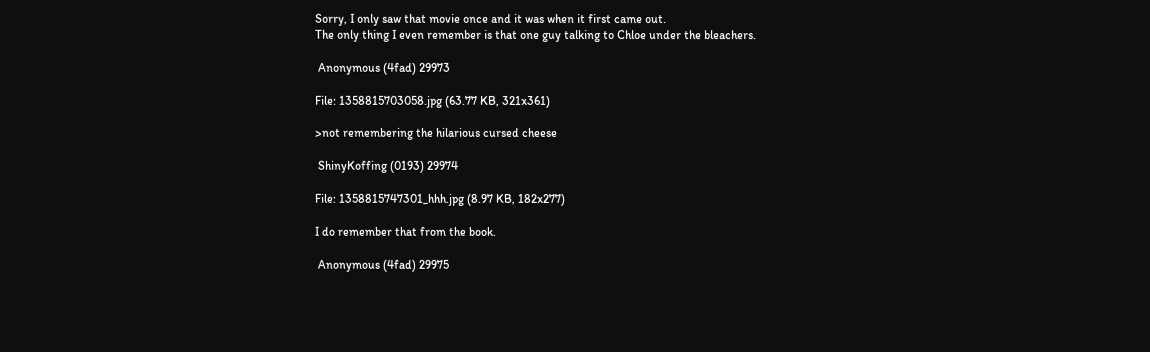Sorry, I only saw that movie once and it was when it first came out.
The only thing I even remember is that one guy talking to Chloe under the bleachers.

 Anonymous (4fad) 29973

File: 1358815703058.jpg (63.77 KB, 321x361)

>not remembering the hilarious cursed cheese

 ShinyKoffing (0193) 29974

File: 1358815747301_hhh.jpg (8.97 KB, 182x277)

I do remember that from the book.

 Anonymous (4fad) 29975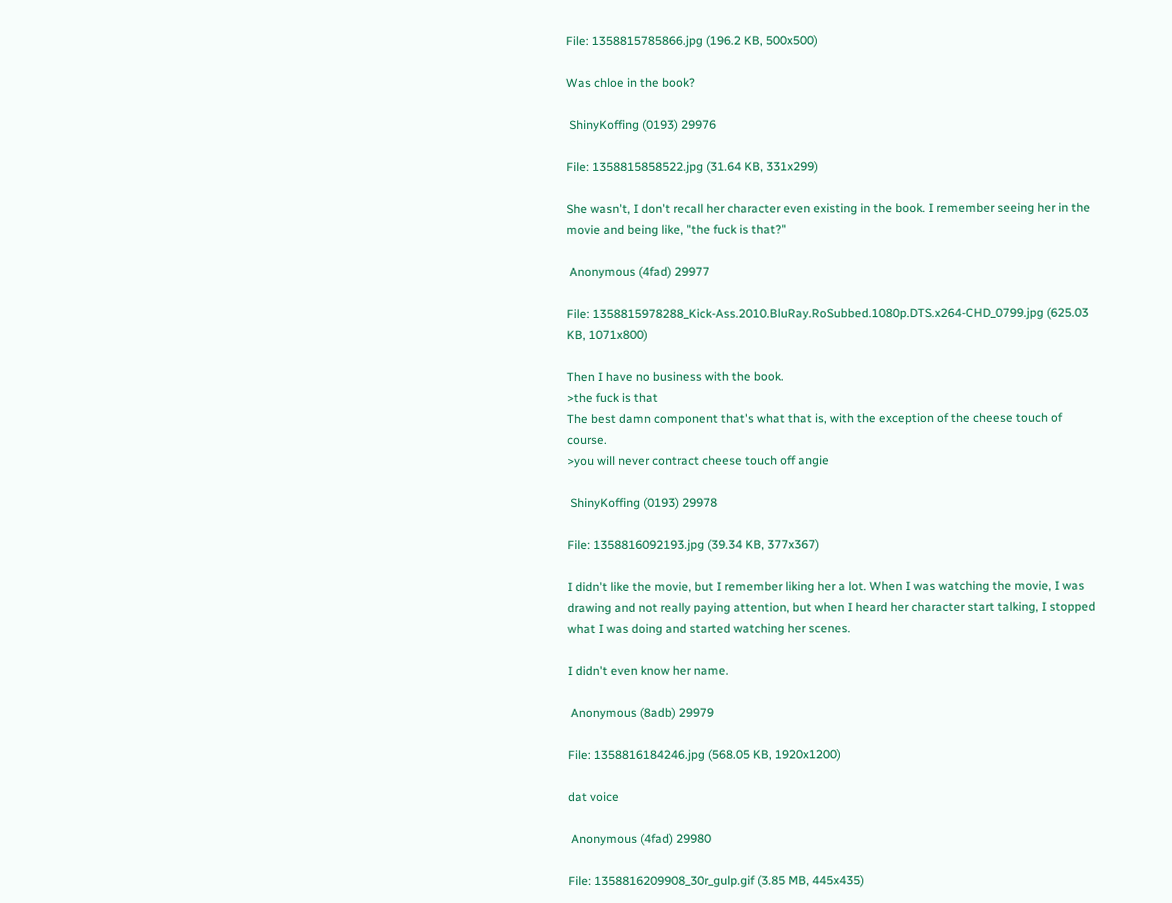File: 1358815785866.jpg (196.2 KB, 500x500)

Was chloe in the book?

 ShinyKoffing (0193) 29976

File: 1358815858522.jpg (31.64 KB, 331x299)

She wasn't, I don't recall her character even existing in the book. I remember seeing her in the movie and being like, "the fuck is that?"

 Anonymous (4fad) 29977

File: 1358815978288_Kick-Ass.2010.BluRay.RoSubbed.1080p.DTS.x264-CHD_0799.jpg (625.03 KB, 1071x800)

Then I have no business with the book.
>the fuck is that
The best damn component that's what that is, with the exception of the cheese touch of course.
>you will never contract cheese touch off angie

 ShinyKoffing (0193) 29978

File: 1358816092193.jpg (39.34 KB, 377x367)

I didn't like the movie, but I remember liking her a lot. When I was watching the movie, I was drawing and not really paying attention, but when I heard her character start talking, I stopped what I was doing and started watching her scenes.

I didn't even know her name.

 Anonymous (8adb) 29979

File: 1358816184246.jpg (568.05 KB, 1920x1200)

dat voice

 Anonymous (4fad) 29980

File: 1358816209908_30r_gulp.gif (3.85 MB, 445x435)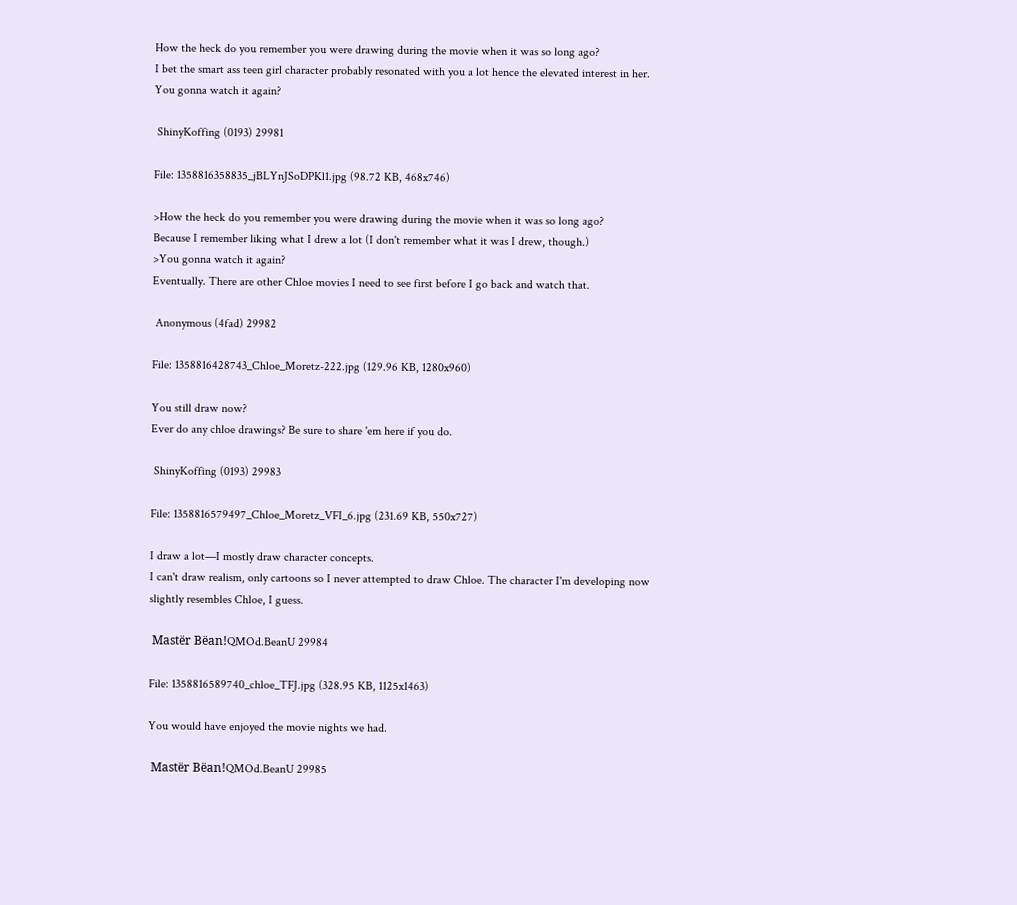How the heck do you remember you were drawing during the movie when it was so long ago?
I bet the smart ass teen girl character probably resonated with you a lot hence the elevated interest in her.
You gonna watch it again?

 ShinyKoffing (0193) 29981

File: 1358816358835_jBLYnJSoDPKl1.jpg (98.72 KB, 468x746)

>How the heck do you remember you were drawing during the movie when it was so long ago?
Because I remember liking what I drew a lot (I don't remember what it was I drew, though.)
>You gonna watch it again?
Eventually. There are other Chloe movies I need to see first before I go back and watch that.

 Anonymous (4fad) 29982

File: 1358816428743_Chloe_Moretz-222.jpg (129.96 KB, 1280x960)

You still draw now?
Ever do any chloe drawings? Be sure to share 'em here if you do.

 ShinyKoffing (0193) 29983

File: 1358816579497_Chloe_Moretz_VFI_6.jpg (231.69 KB, 550x727)

I draw a lot—I mostly draw character concepts.
I can't draw realism, only cartoons so I never attempted to draw Chloe. The character I'm developing now slightly resembles Chloe, I guess.

 Mastër Bëan!QMOd.BeanU 29984

File: 1358816589740_chloe_TFJ.jpg (328.95 KB, 1125x1463)

You would have enjoyed the movie nights we had.

 Mastër Bëan!QMOd.BeanU 29985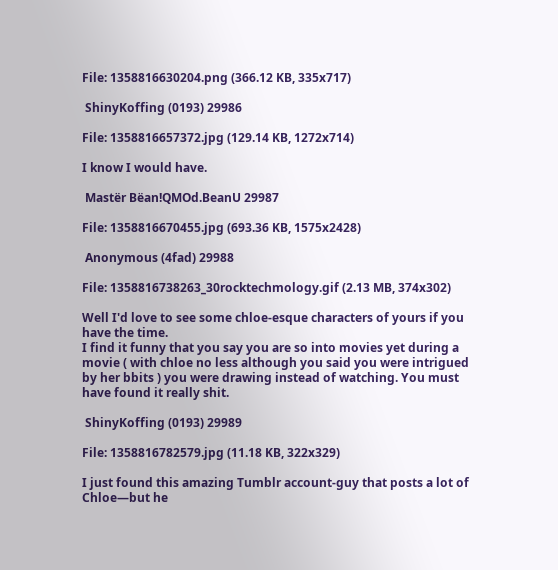File: 1358816630204.png (366.12 KB, 335x717)

 ShinyKoffing (0193) 29986

File: 1358816657372.jpg (129.14 KB, 1272x714)

I know I would have.

 Mastër Bëan!QMOd.BeanU 29987

File: 1358816670455.jpg (693.36 KB, 1575x2428)

 Anonymous (4fad) 29988

File: 1358816738263_30rocktechmology.gif (2.13 MB, 374x302)

Well I'd love to see some chloe-esque characters of yours if you have the time.
I find it funny that you say you are so into movies yet during a movie ( with chloe no less although you said you were intrigued by her bbits ) you were drawing instead of watching. You must have found it really shit.

 ShinyKoffing (0193) 29989

File: 1358816782579.jpg (11.18 KB, 322x329)

I just found this amazing Tumblr account-guy that posts a lot of Chloe—but he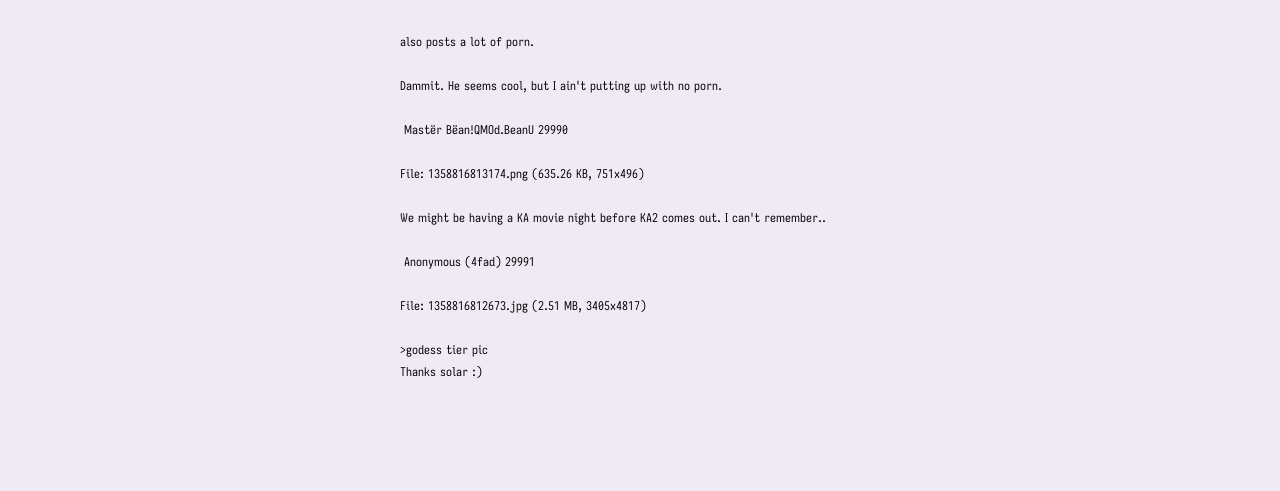also posts a lot of porn.

Dammit. He seems cool, but I ain't putting up with no porn.

 Mastër Bëan!QMOd.BeanU 29990

File: 1358816813174.png (635.26 KB, 751x496)

We might be having a KA movie night before KA2 comes out. I can't remember..

 Anonymous (4fad) 29991

File: 1358816812673.jpg (2.51 MB, 3405x4817)

>godess tier pic
Thanks solar :)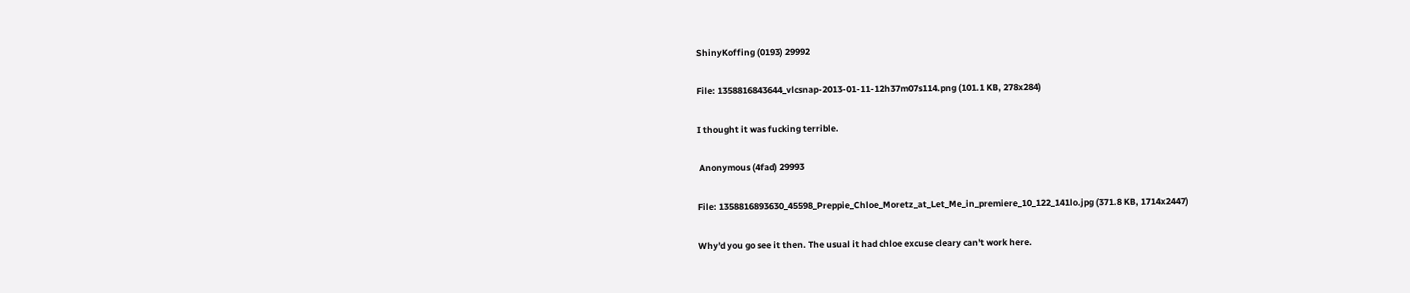ShinyKoffing (0193) 29992

File: 1358816843644_vlcsnap-2013-01-11-12h37m07s114.png (101.1 KB, 278x284)

I thought it was fucking terrible.

 Anonymous (4fad) 29993

File: 1358816893630_45598_Preppie_Chloe_Moretz_at_Let_Me_in_premiere_10_122_141lo.jpg (371.8 KB, 1714x2447)

Why'd you go see it then. The usual it had chloe excuse cleary can't work here.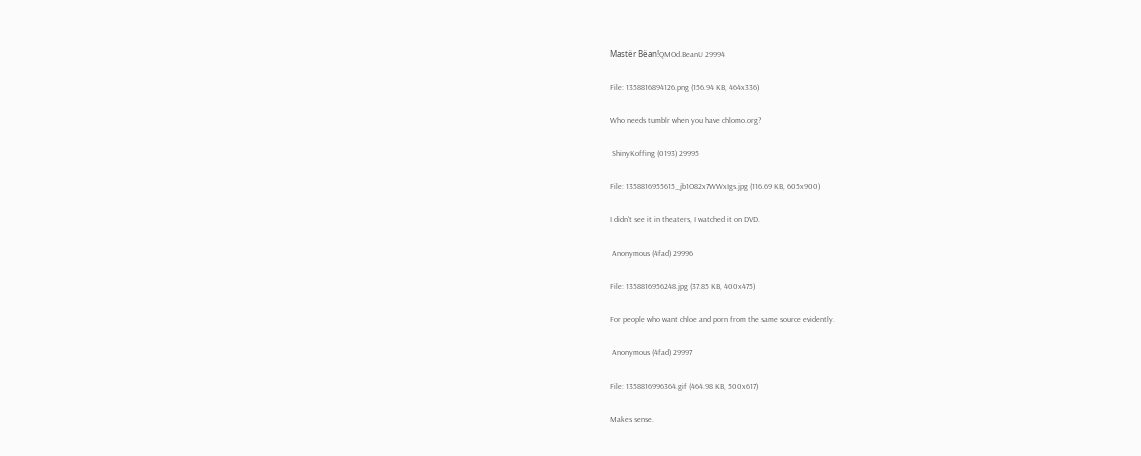Mastër Bëan!QMOd.BeanU 29994

File: 1358816894126.png (156.94 KB, 464x336)

Who needs tumblr when you have chlomo.org?

 ShinyKoffing (0193) 29995

File: 1358816955615_jb1O82x7WWxIgs.jpg (116.69 KB, 605x900)

I didn't see it in theaters, I watched it on DVD.

 Anonymous (4fad) 29996

File: 1358816956248.jpg (37.85 KB, 400x475)

For people who want chloe and porn from the same source evidently.

 Anonymous (4fad) 29997

File: 1358816996364.gif (464.98 KB, 500x617)

Makes sense.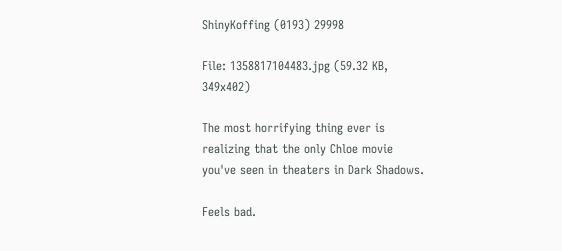ShinyKoffing (0193) 29998

File: 1358817104483.jpg (59.32 KB, 349x402)

The most horrifying thing ever is realizing that the only Chloe movie you've seen in theaters in Dark Shadows.

Feels bad.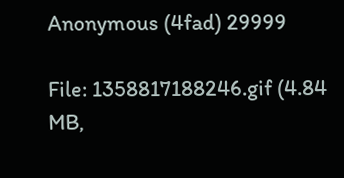Anonymous (4fad) 29999

File: 1358817188246.gif (4.84 MB,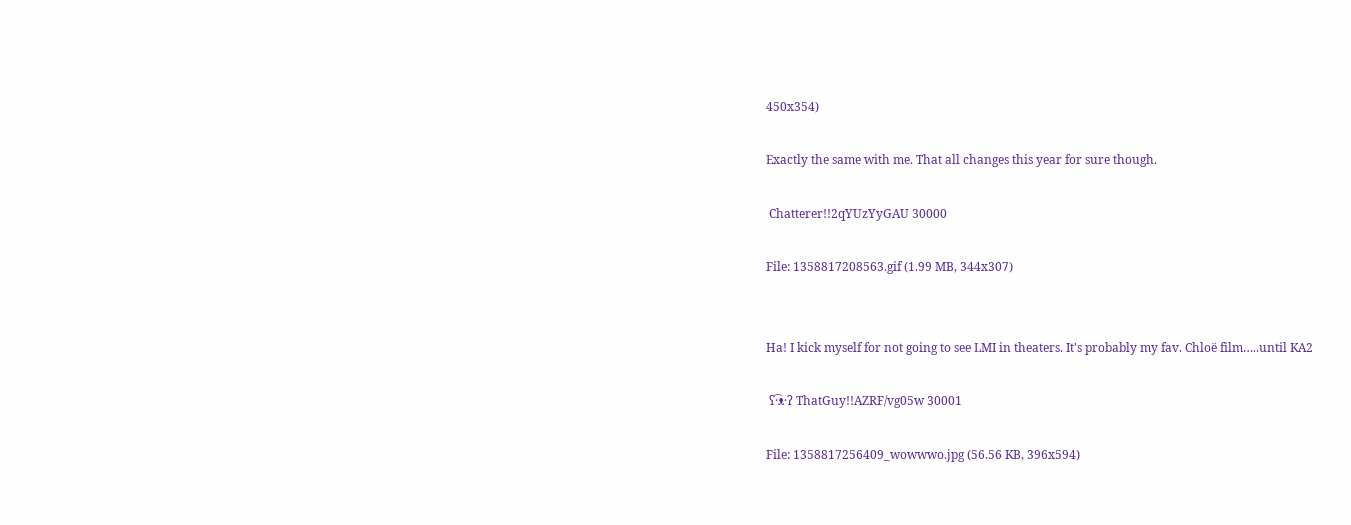450x354)

Exactly the same with me. That all changes this year for sure though.

 Chatterer!!2qYUzYyGAU 30000

File: 1358817208563.gif (1.99 MB, 344x307)


Ha! I kick myself for not going to see LMI in theaters. It's probably my fav. Chloë film…..until KA2

 ʕ·͡ᴥ·ʔ ThatGuy!!AZRF/vg05w 30001

File: 1358817256409_wowwwo.jpg (56.56 KB, 396x594)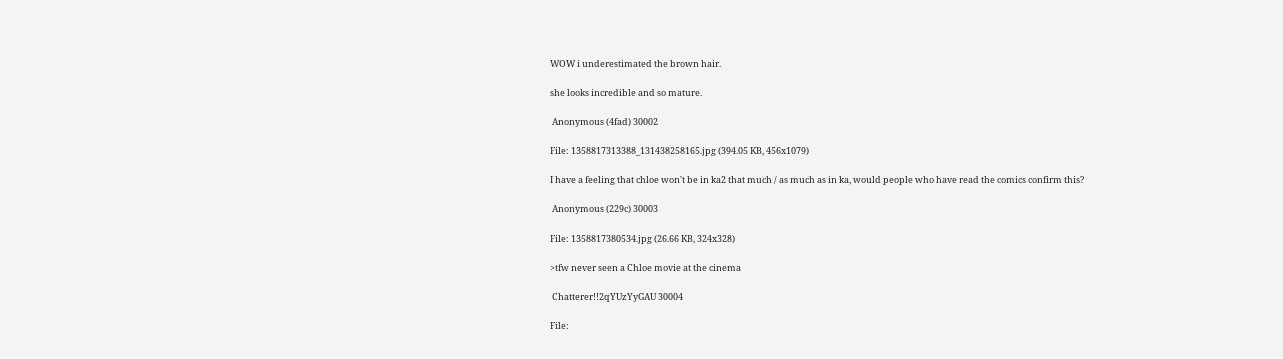WOW i underestimated the brown hair.

she looks incredible and so mature.

 Anonymous (4fad) 30002

File: 1358817313388_131438258165.jpg (394.05 KB, 456x1079)

I have a feeling that chloe won't be in ka2 that much / as much as in ka, would people who have read the comics confirm this?

 Anonymous (229c) 30003

File: 1358817380534.jpg (26.66 KB, 324x328)

>tfw never seen a Chloe movie at the cinema

 Chatterer!!2qYUzYyGAU 30004

File: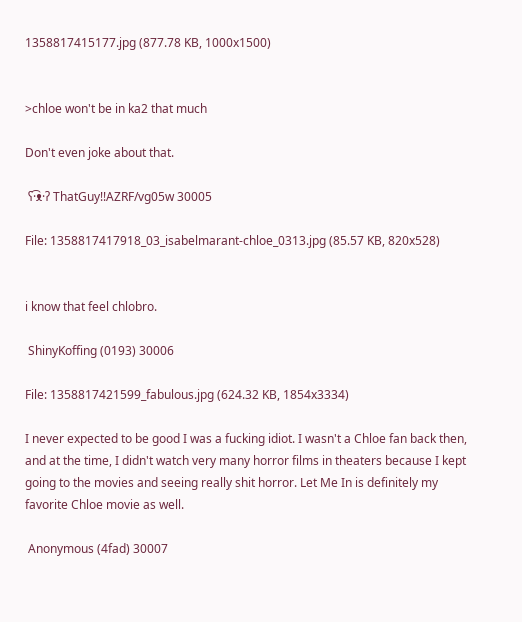1358817415177.jpg (877.78 KB, 1000x1500)


>chloe won't be in ka2 that much

Don't even joke about that.

 ʕ·͡ᴥ·ʔ ThatGuy!!AZRF/vg05w 30005

File: 1358817417918_03_isabelmarant-chloe_0313.jpg (85.57 KB, 820x528)


i know that feel chlobro.

 ShinyKoffing (0193) 30006

File: 1358817421599_fabulous.jpg (624.32 KB, 1854x3334)

I never expected to be good I was a fucking idiot. I wasn't a Chloe fan back then, and at the time, I didn't watch very many horror films in theaters because I kept going to the movies and seeing really shit horror. Let Me In is definitely my favorite Chloe movie as well.

 Anonymous (4fad) 30007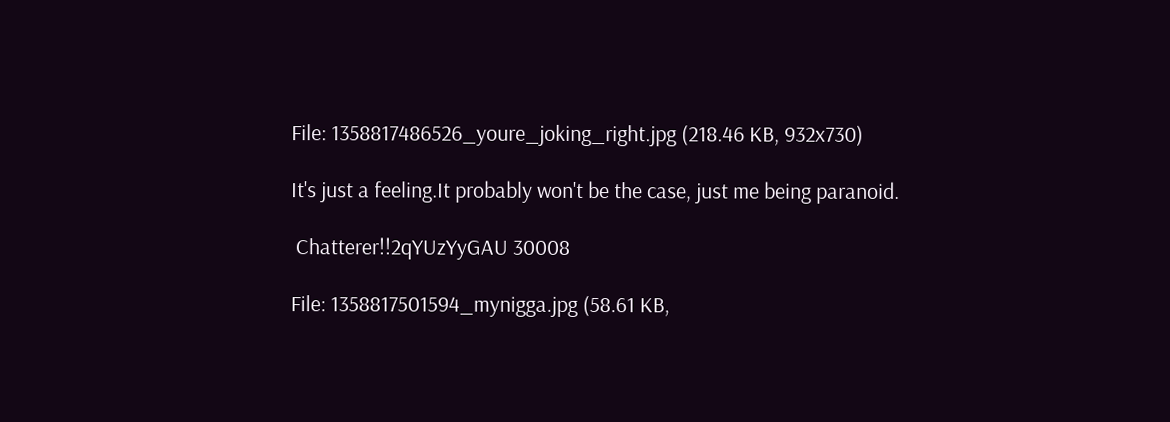File: 1358817486526_youre_joking_right.jpg (218.46 KB, 932x730)

It's just a feeling.It probably won't be the case, just me being paranoid.

 Chatterer!!2qYUzYyGAU 30008

File: 1358817501594_mynigga.jpg (58.61 KB,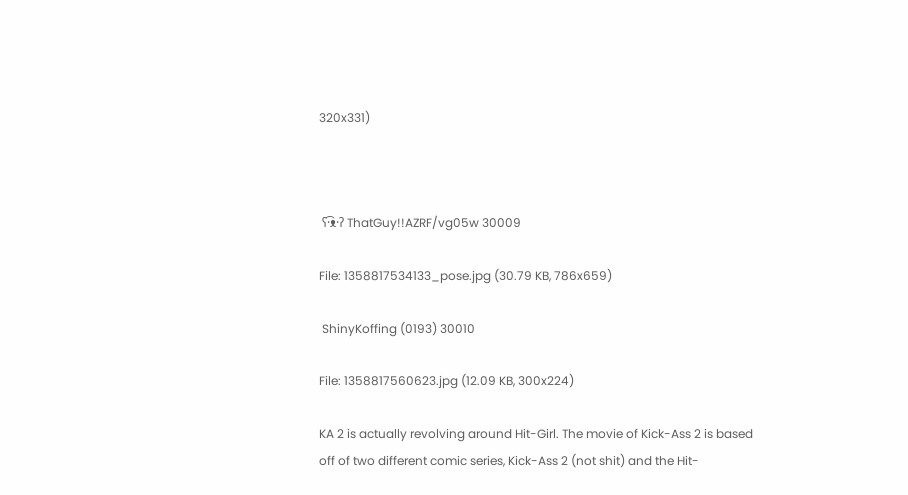320x331)



 ʕ·͡ᴥ·ʔ ThatGuy!!AZRF/vg05w 30009

File: 1358817534133_pose.jpg (30.79 KB, 786x659)

 ShinyKoffing (0193) 30010

File: 1358817560623.jpg (12.09 KB, 300x224)

KA 2 is actually revolving around Hit-Girl. The movie of Kick-Ass 2 is based off of two different comic series, Kick-Ass 2 (not shit) and the Hit-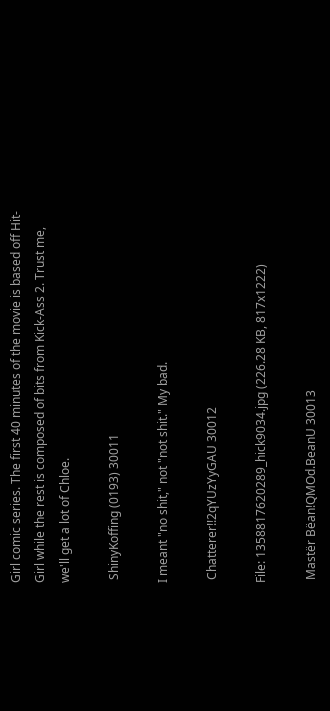Girl comic series. The first 40 minutes of the movie is based off Hit-Girl while the rest is composed of bits from Kick-Ass 2. Trust me, we'll get a lot of Chloe.

 ShinyKoffing (0193) 30011

I meant "no shit," not "not shit." My bad.

 Chatterer!!2qYUzYyGAU 30012

File: 1358817620289_hick9034.jpg (226.28 KB, 817x1222)

 Mastër Bëan!QMOd.BeanU 30013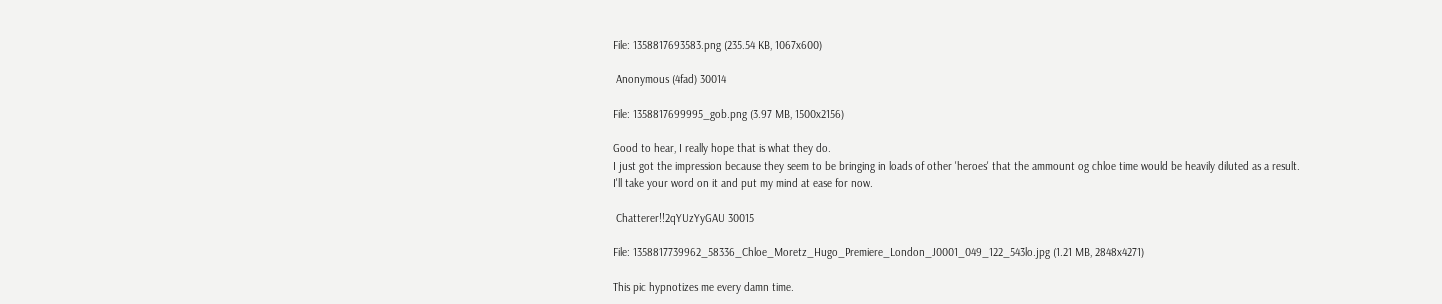File: 1358817693583.png (235.54 KB, 1067x600)

 Anonymous (4fad) 30014

File: 1358817699995_gob.png (3.97 MB, 1500x2156)

Good to hear, I really hope that is what they do.
I just got the impression because they seem to be bringing in loads of other 'heroes' that the ammount og chloe time would be heavily diluted as a result.
I'll take your word on it and put my mind at ease for now.

 Chatterer!!2qYUzYyGAU 30015

File: 1358817739962_58336_Chloe_Moretz_Hugo_Premiere_London_J0001_049_122_543lo.jpg (1.21 MB, 2848x4271)

This pic hypnotizes me every damn time.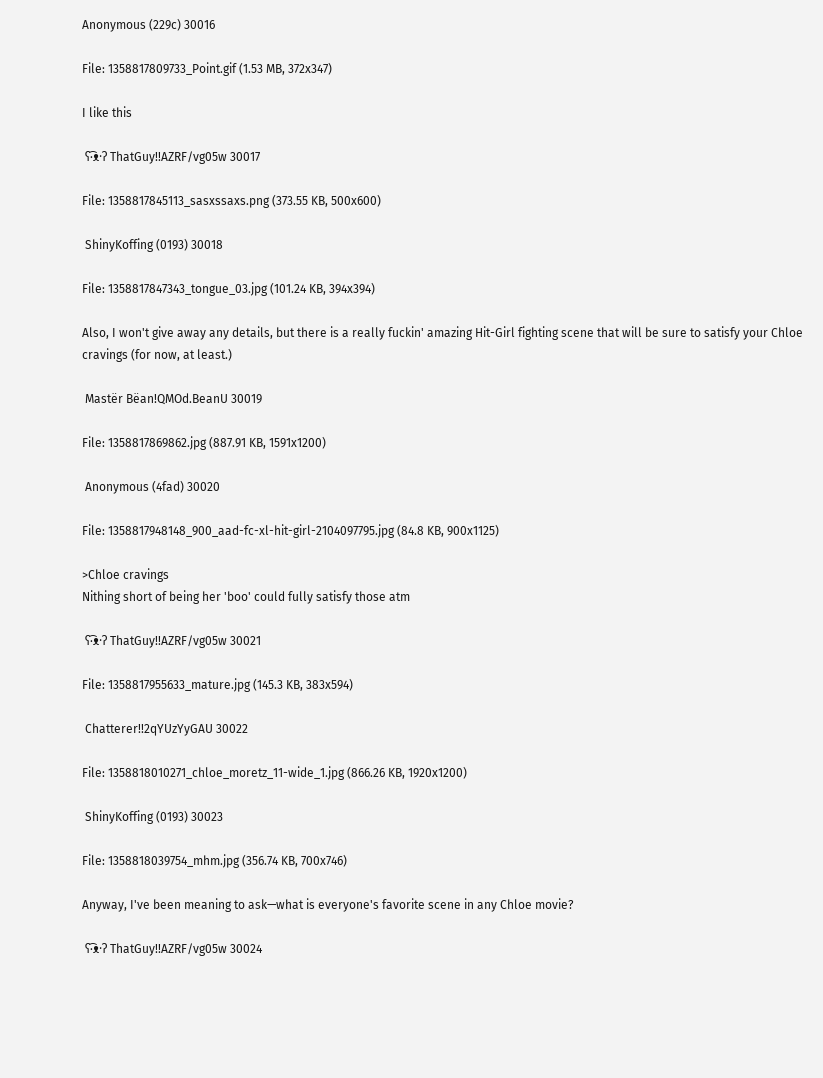Anonymous (229c) 30016

File: 1358817809733_Point.gif (1.53 MB, 372x347)

I like this

 ʕ·͡ᴥ·ʔ ThatGuy!!AZRF/vg05w 30017

File: 1358817845113_sasxssaxs.png (373.55 KB, 500x600)

 ShinyKoffing (0193) 30018

File: 1358817847343_tongue_03.jpg (101.24 KB, 394x394)

Also, I won't give away any details, but there is a really fuckin' amazing Hit-Girl fighting scene that will be sure to satisfy your Chloe cravings (for now, at least.)

 Mastër Bëan!QMOd.BeanU 30019

File: 1358817869862.jpg (887.91 KB, 1591x1200)

 Anonymous (4fad) 30020

File: 1358817948148_900_aad-fc-xl-hit-girl-2104097795.jpg (84.8 KB, 900x1125)

>Chloe cravings
Nithing short of being her 'boo' could fully satisfy those atm

 ʕ·͡ᴥ·ʔ ThatGuy!!AZRF/vg05w 30021

File: 1358817955633_mature.jpg (145.3 KB, 383x594)

 Chatterer!!2qYUzYyGAU 30022

File: 1358818010271_chloe_moretz_11-wide_1.jpg (866.26 KB, 1920x1200)

 ShinyKoffing (0193) 30023

File: 1358818039754_mhm.jpg (356.74 KB, 700x746)

Anyway, I've been meaning to ask—what is everyone's favorite scene in any Chloe movie?

 ʕ·͡ᴥ·ʔ ThatGuy!!AZRF/vg05w 30024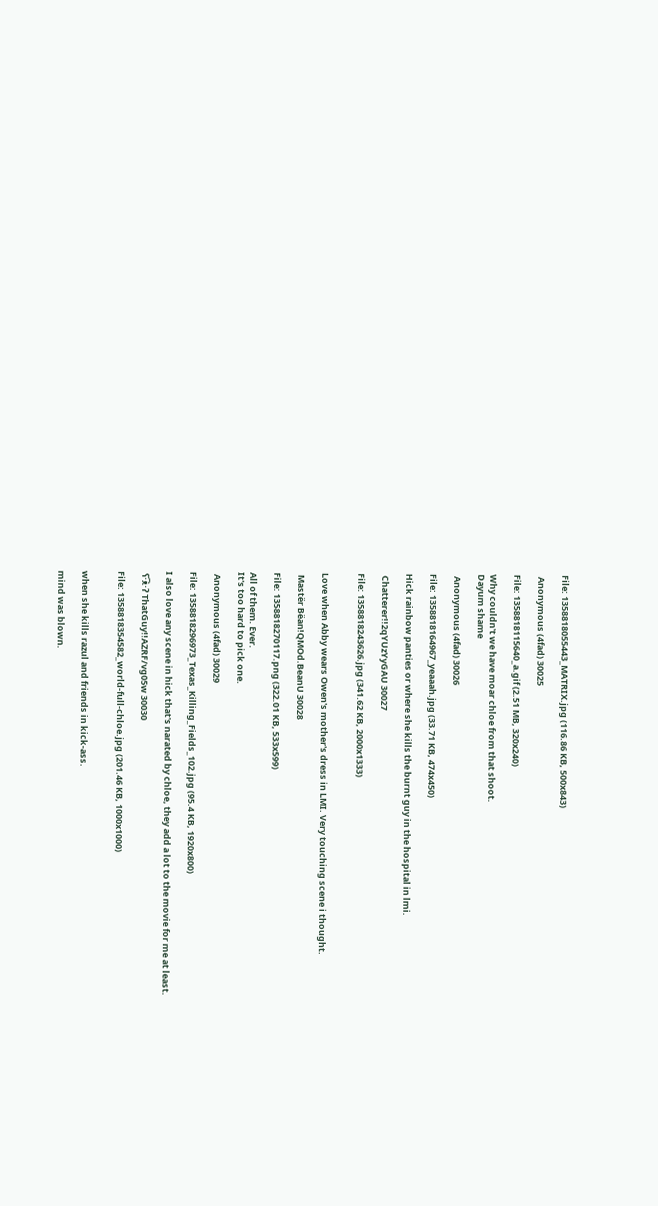File: 1358818055443_MATRIX.jpg (116.86 KB, 500x843)

 Anonymous (4fad) 30025

File: 1358818115640_a.gif (2.51 MB, 320x240)

Why couldn't we have moar chloe from that shoot.
Dayum shame

 Anonymous (4fad) 30026

File: 1358818164967_yeaaah.jpg (33.71 KB, 474x450)

Hick rainbow panties or where she kills the burnt guy in the hospital in lmi.

 Chatterer!!2qYUzYyGAU 30027

File: 1358818243626.jpg (341.62 KB, 2000x1333)


Love when Abby wears Owen's mother's dress in LMI. Very touching scene i thought.

 Mastër Bëan!QMOd.BeanU 30028

File: 1358818270117.png (322.01 KB, 533x599)

All of them. Ever.
It's too hard to pick one.

 Anonymous (4fad) 30029

File: 1358818296973_Texas_Killing_Fields_102.jpg (95.4 KB, 1920x800)

I also love any scene in hick that's narated by chloe, they add a lot to the movie for me at least.

 ʕ·͡ᴥ·ʔ ThatGuy!!AZRF/vg05w 30030

File: 1358818354582_world-full-chloe.jpg (201.46 KB, 1000x1000)


when she kills razul and friends in kick-ass.

mind was blown.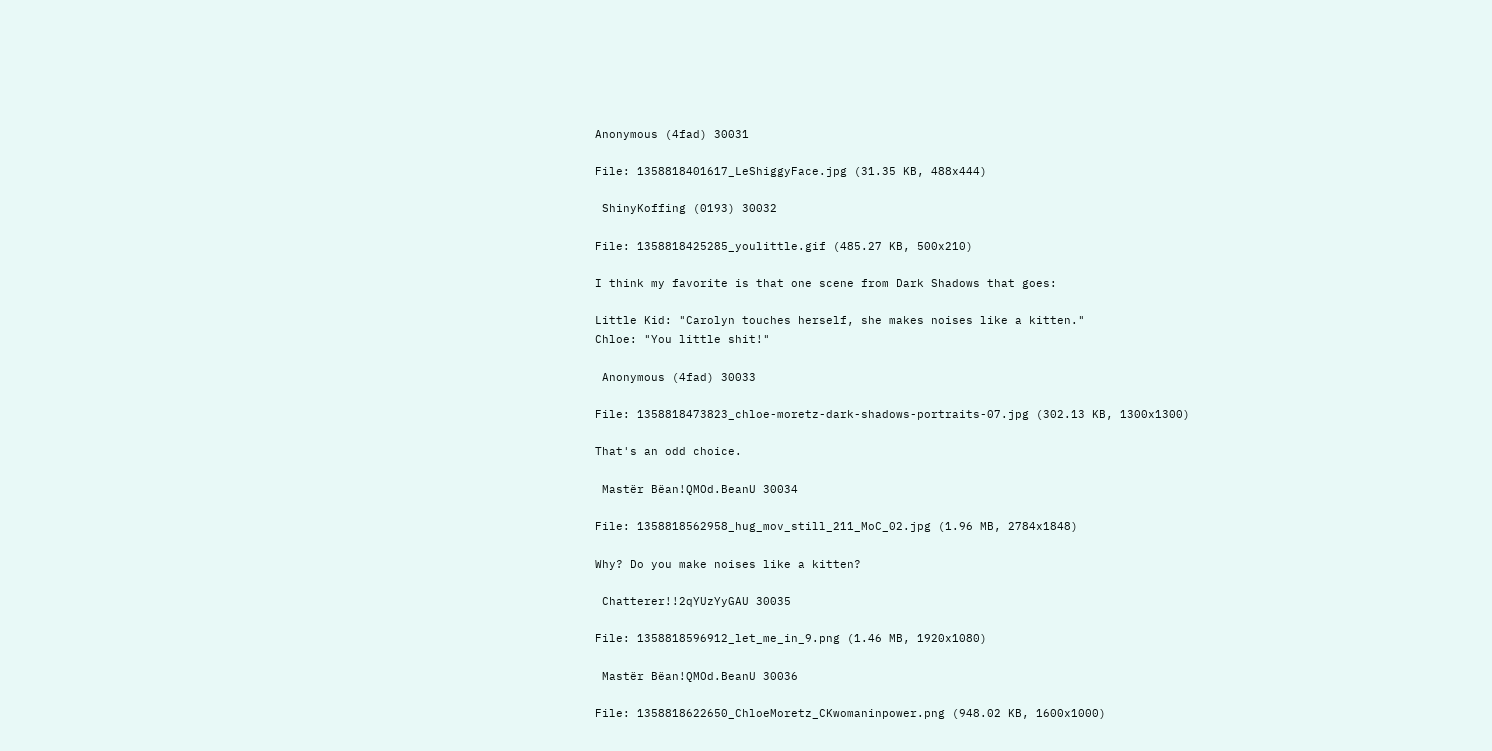Anonymous (4fad) 30031

File: 1358818401617_LeShiggyFace.jpg (31.35 KB, 488x444)

 ShinyKoffing (0193) 30032

File: 1358818425285_youlittle.gif (485.27 KB, 500x210)

I think my favorite is that one scene from Dark Shadows that goes:

Little Kid: "Carolyn touches herself, she makes noises like a kitten."
Chloe: "You little shit!"

 Anonymous (4fad) 30033

File: 1358818473823_chloe-moretz-dark-shadows-portraits-07.jpg (302.13 KB, 1300x1300)

That's an odd choice.

 Mastër Bëan!QMOd.BeanU 30034

File: 1358818562958_hug_mov_still_211_MoC_02.jpg (1.96 MB, 2784x1848)

Why? Do you make noises like a kitten?

 Chatterer!!2qYUzYyGAU 30035

File: 1358818596912_let_me_in_9.png (1.46 MB, 1920x1080)

 Mastër Bëan!QMOd.BeanU 30036

File: 1358818622650_ChloeMoretz_CKwomaninpower.png (948.02 KB, 1600x1000)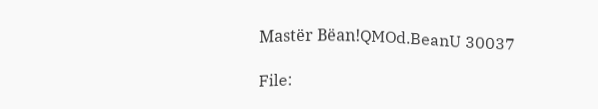Mastër Bëan!QMOd.BeanU 30037

File: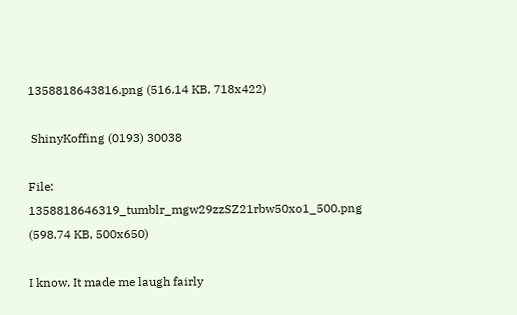1358818643816.png (516.14 KB, 718x422)

 ShinyKoffing (0193) 30038

File: 1358818646319_tumblr_mgw29zzSZ21rbw50xo1_500.png (598.74 KB, 500x650)

I know. It made me laugh fairly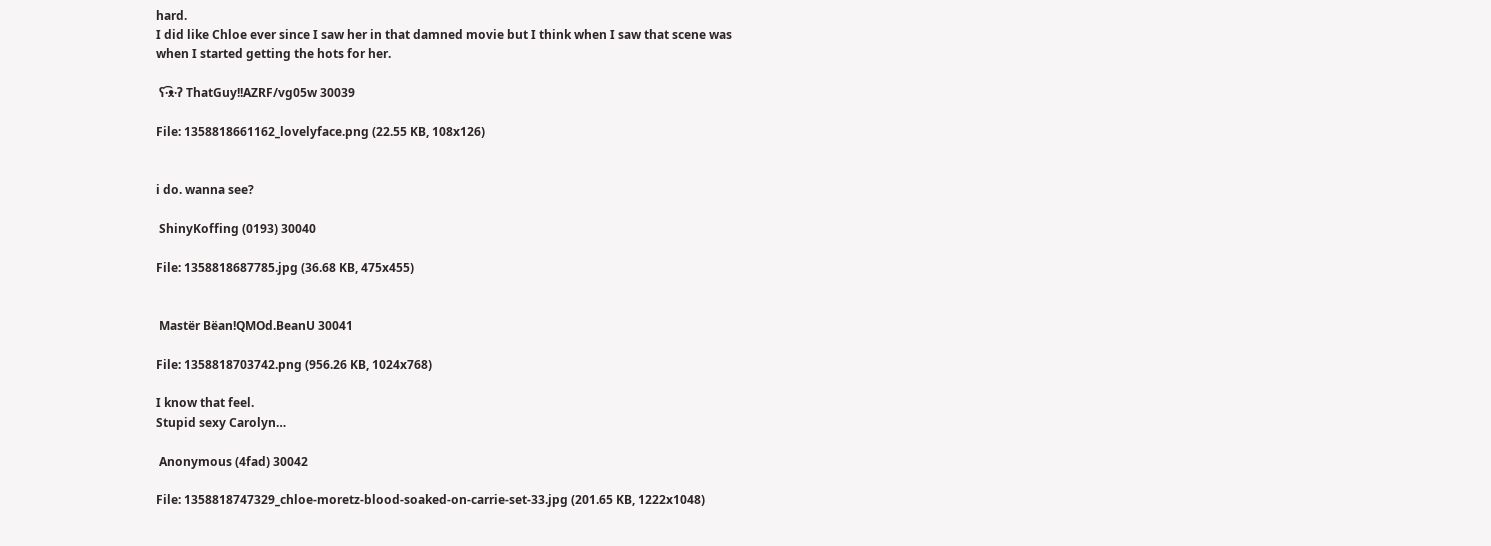hard.
I did like Chloe ever since I saw her in that damned movie but I think when I saw that scene was when I started getting the hots for her.

 ʕ·͡ᴥ·ʔ ThatGuy!!AZRF/vg05w 30039

File: 1358818661162_lovelyface.png (22.55 KB, 108x126)


i do. wanna see?

 ShinyKoffing (0193) 30040

File: 1358818687785.jpg (36.68 KB, 475x455)


 Mastër Bëan!QMOd.BeanU 30041

File: 1358818703742.png (956.26 KB, 1024x768)

I know that feel.
Stupid sexy Carolyn…

 Anonymous (4fad) 30042

File: 1358818747329_chloe-moretz-blood-soaked-on-carrie-set-33.jpg (201.65 KB, 1222x1048)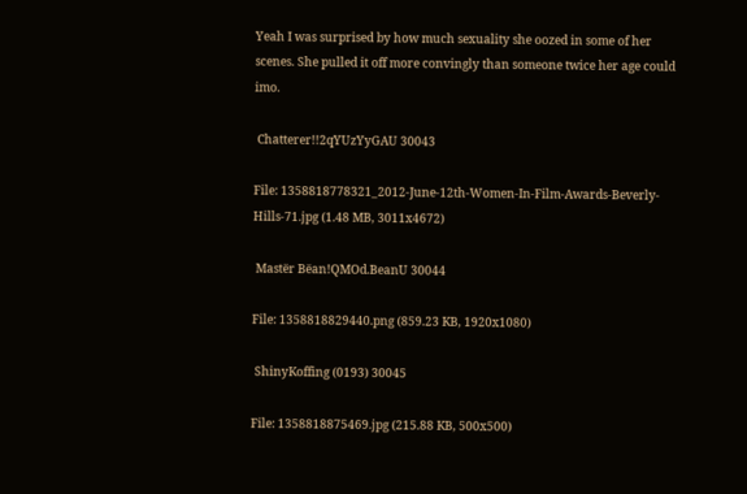Yeah I was surprised by how much sexuality she oozed in some of her scenes. She pulled it off more convingly than someone twice her age could imo.

 Chatterer!!2qYUzYyGAU 30043

File: 1358818778321_2012-June-12th-Women-In-Film-Awards-Beverly-Hills-71.jpg (1.48 MB, 3011x4672)

 Mastër Bëan!QMOd.BeanU 30044

File: 1358818829440.png (859.23 KB, 1920x1080)

 ShinyKoffing (0193) 30045

File: 1358818875469.jpg (215.88 KB, 500x500)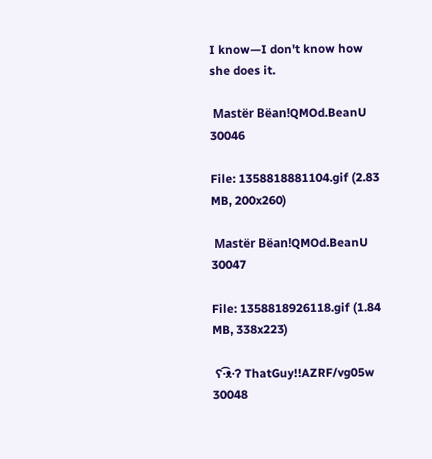I know—I don't know how she does it.

 Mastër Bëan!QMOd.BeanU 30046

File: 1358818881104.gif (2.83 MB, 200x260)

 Mastër Bëan!QMOd.BeanU 30047

File: 1358818926118.gif (1.84 MB, 338x223)

 ʕ·͡ᴥ·ʔ ThatGuy!!AZRF/vg05w 30048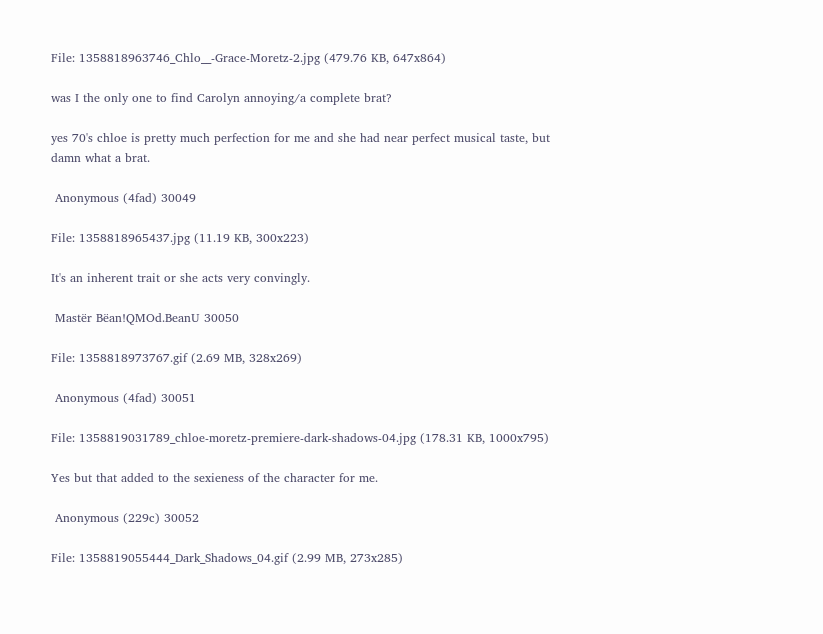File: 1358818963746_Chlo__-Grace-Moretz-2.jpg (479.76 KB, 647x864)

was I the only one to find Carolyn annoying/a complete brat?

yes 70's chloe is pretty much perfection for me and she had near perfect musical taste, but damn what a brat.

 Anonymous (4fad) 30049

File: 1358818965437.jpg (11.19 KB, 300x223)

It's an inherent trait or she acts very convingly.

 Mastër Bëan!QMOd.BeanU 30050

File: 1358818973767.gif (2.69 MB, 328x269)

 Anonymous (4fad) 30051

File: 1358819031789_chloe-moretz-premiere-dark-shadows-04.jpg (178.31 KB, 1000x795)

Yes but that added to the sexieness of the character for me.

 Anonymous (229c) 30052

File: 1358819055444_Dark_Shadows_04.gif (2.99 MB, 273x285)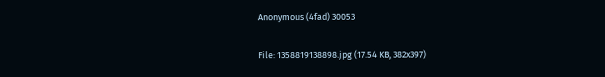Anonymous (4fad) 30053

File: 1358819138898.jpg (17.54 KB, 382x397)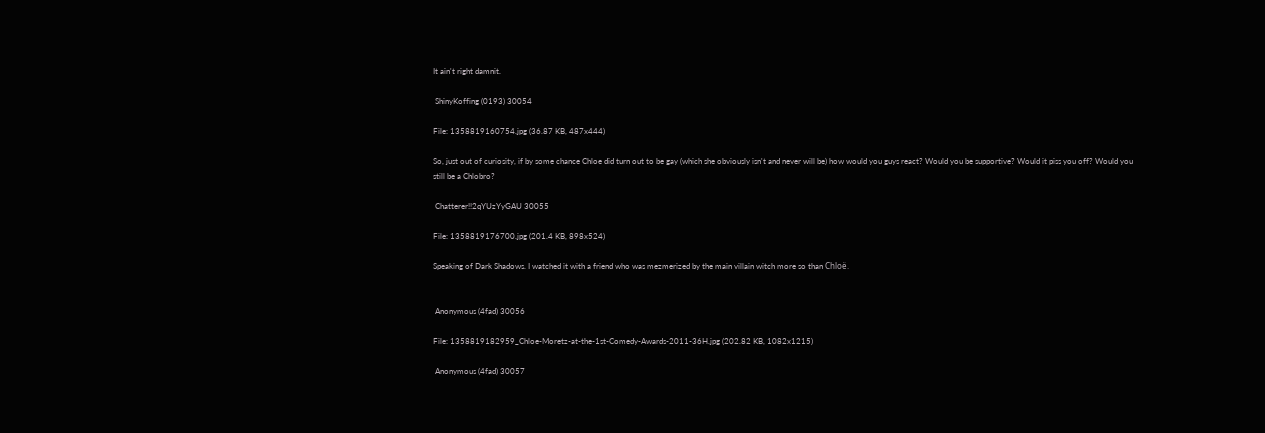It ain't right damnit.

 ShinyKoffing (0193) 30054

File: 1358819160754.jpg (36.87 KB, 487x444)

So, just out of curiosity, if by some chance Chloe did turn out to be gay (which she obviously isn't and never will be) how would you guys react? Would you be supportive? Would it piss you off? Would you still be a Chlobro?

 Chatterer!!2qYUzYyGAU 30055

File: 1358819176700.jpg (201.4 KB, 898x524)

Speaking of Dark Shadows. I watched it with a friend who was mezmerized by the main villain witch more so than Chloë.


 Anonymous (4fad) 30056

File: 1358819182959_Chloe-Moretz-at-the-1st-Comedy-Awards-2011-36H.jpg (202.82 KB, 1082x1215)

 Anonymous (4fad) 30057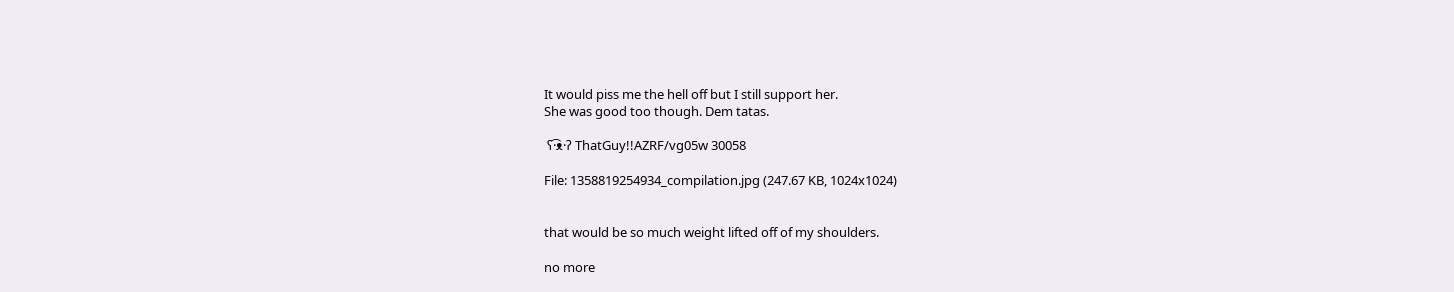It would piss me the hell off but I still support her.
She was good too though. Dem tatas.

 ʕ·͡ᴥ·ʔ ThatGuy!!AZRF/vg05w 30058

File: 1358819254934_compilation.jpg (247.67 KB, 1024x1024)


that would be so much weight lifted off of my shoulders.

no more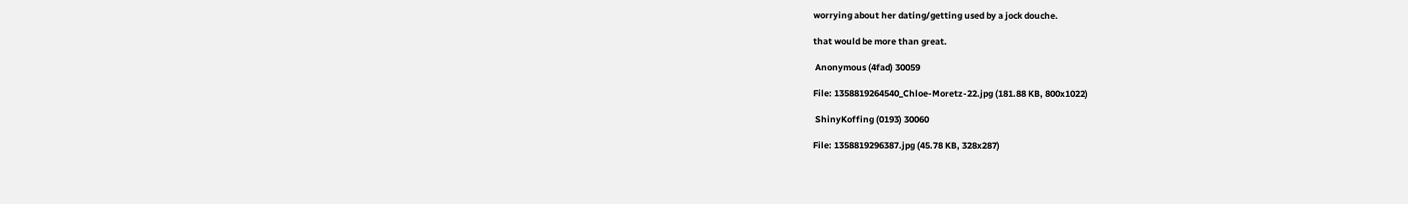worrying about her dating/getting used by a jock douche.

that would be more than great.

 Anonymous (4fad) 30059

File: 1358819264540_Chloe-Moretz-22.jpg (181.88 KB, 800x1022)

 ShinyKoffing (0193) 30060

File: 1358819296387.jpg (45.78 KB, 328x287)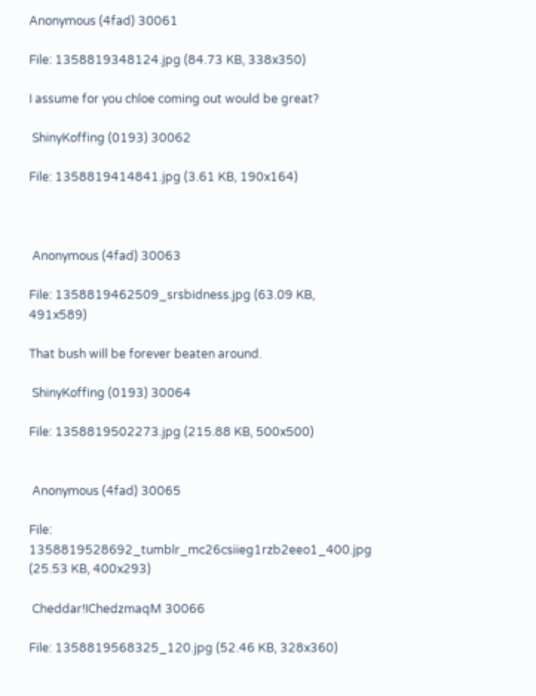Anonymous (4fad) 30061

File: 1358819348124.jpg (84.73 KB, 338x350)

I assume for you chloe coming out would be great?

 ShinyKoffing (0193) 30062

File: 1358819414841.jpg (3.61 KB, 190x164)



 Anonymous (4fad) 30063

File: 1358819462509_srsbidness.jpg (63.09 KB, 491x589)

That bush will be forever beaten around.

 ShinyKoffing (0193) 30064

File: 1358819502273.jpg (215.88 KB, 500x500)


 Anonymous (4fad) 30065

File: 1358819528692_tumblr_mc26csiieg1rzb2eeo1_400.jpg (25.53 KB, 400x293)

 Cheddar!IChedzmaqM 30066

File: 1358819568325_120.jpg (52.46 KB, 328x360)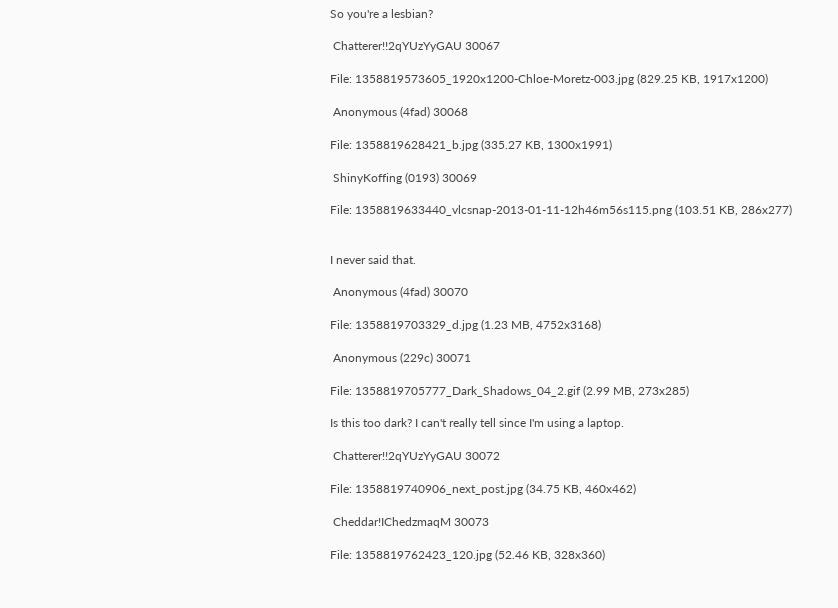So you're a lesbian?

 Chatterer!!2qYUzYyGAU 30067

File: 1358819573605_1920x1200-Chloe-Moretz-003.jpg (829.25 KB, 1917x1200)

 Anonymous (4fad) 30068

File: 1358819628421_b.jpg (335.27 KB, 1300x1991)

 ShinyKoffing (0193) 30069

File: 1358819633440_vlcsnap-2013-01-11-12h46m56s115.png (103.51 KB, 286x277)


I never said that.

 Anonymous (4fad) 30070

File: 1358819703329_d.jpg (1.23 MB, 4752x3168)

 Anonymous (229c) 30071

File: 1358819705777_Dark_Shadows_04_2.gif (2.99 MB, 273x285)

Is this too dark? I can't really tell since I'm using a laptop.

 Chatterer!!2qYUzYyGAU 30072

File: 1358819740906_next_post.jpg (34.75 KB, 460x462)

 Cheddar!IChedzmaqM 30073

File: 1358819762423_120.jpg (52.46 KB, 328x360)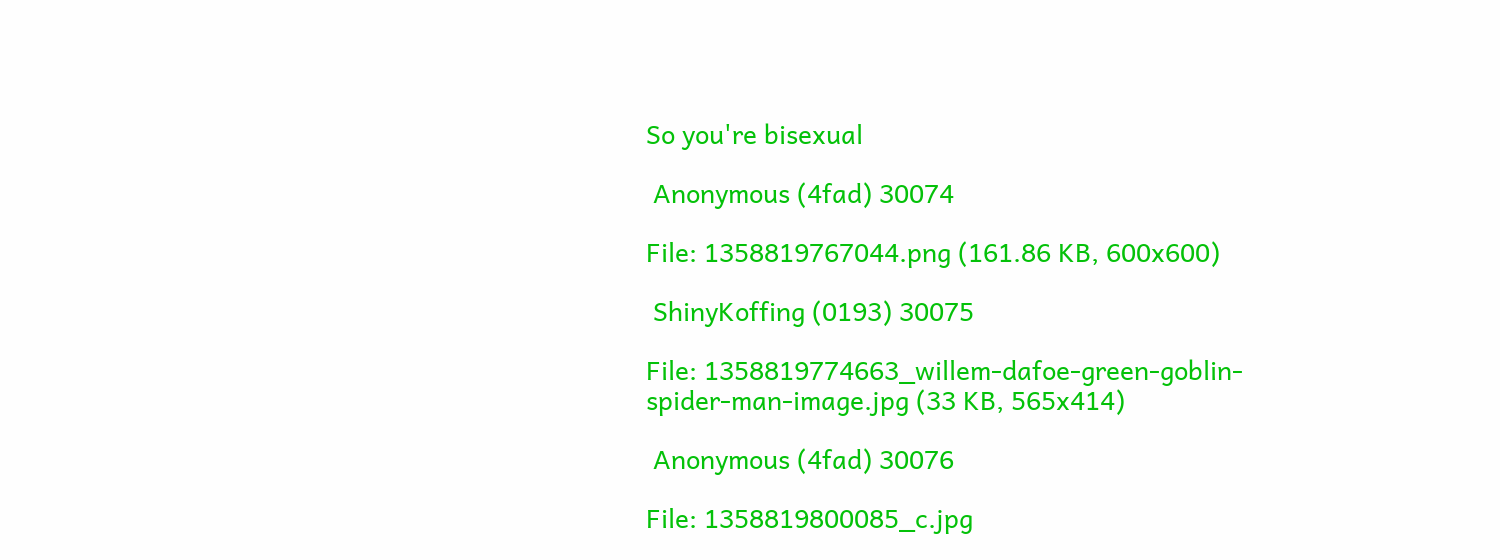So you're bisexual

 Anonymous (4fad) 30074

File: 1358819767044.png (161.86 KB, 600x600)

 ShinyKoffing (0193) 30075

File: 1358819774663_willem-dafoe-green-goblin-spider-man-image.jpg (33 KB, 565x414)

 Anonymous (4fad) 30076

File: 1358819800085_c.jpg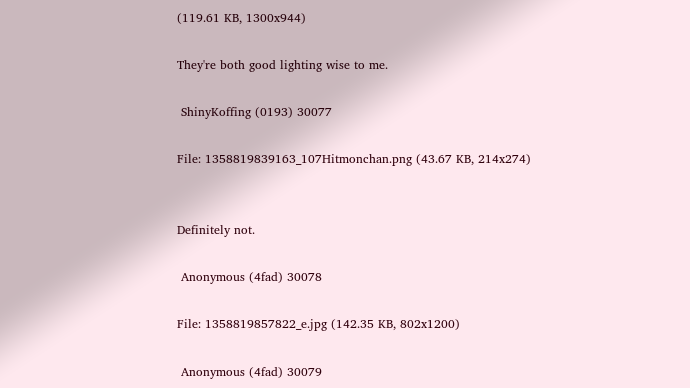(119.61 KB, 1300x944)

They're both good lighting wise to me.

 ShinyKoffing (0193) 30077

File: 1358819839163_107Hitmonchan.png (43.67 KB, 214x274)


Definitely not.

 Anonymous (4fad) 30078

File: 1358819857822_e.jpg (142.35 KB, 802x1200)

 Anonymous (4fad) 30079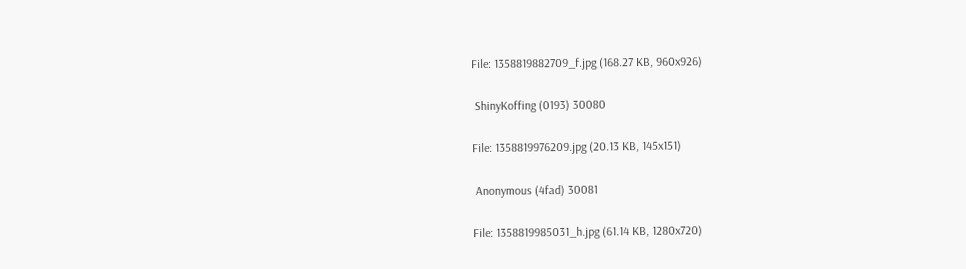File: 1358819882709_f.jpg (168.27 KB, 960x926)

 ShinyKoffing (0193) 30080

File: 1358819976209.jpg (20.13 KB, 145x151)

 Anonymous (4fad) 30081

File: 1358819985031_h.jpg (61.14 KB, 1280x720)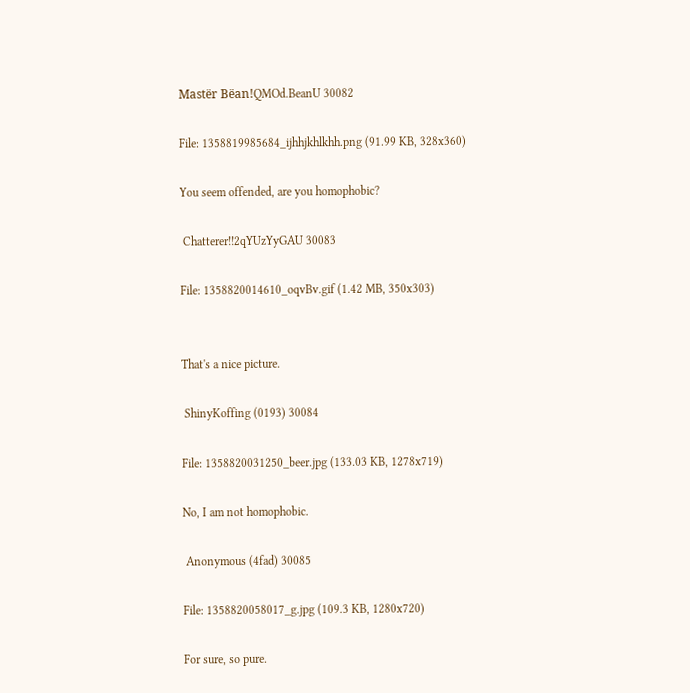Mastër Bëan!QMOd.BeanU 30082

File: 1358819985684_ijhhjkhlkhh.png (91.99 KB, 328x360)

You seem offended, are you homophobic?

 Chatterer!!2qYUzYyGAU 30083

File: 1358820014610_oqvBv.gif (1.42 MB, 350x303)


That's a nice picture.

 ShinyKoffing (0193) 30084

File: 1358820031250_beer.jpg (133.03 KB, 1278x719)

No, I am not homophobic.

 Anonymous (4fad) 30085

File: 1358820058017_g.jpg (109.3 KB, 1280x720)

For sure, so pure.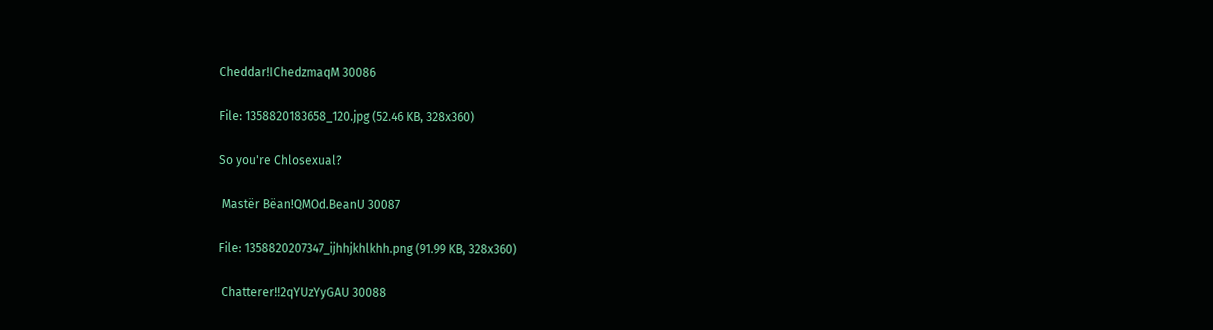Cheddar!IChedzmaqM 30086

File: 1358820183658_120.jpg (52.46 KB, 328x360)

So you're Chlosexual?

 Mastër Bëan!QMOd.BeanU 30087

File: 1358820207347_ijhhjkhlkhh.png (91.99 KB, 328x360)

 Chatterer!!2qYUzYyGAU 30088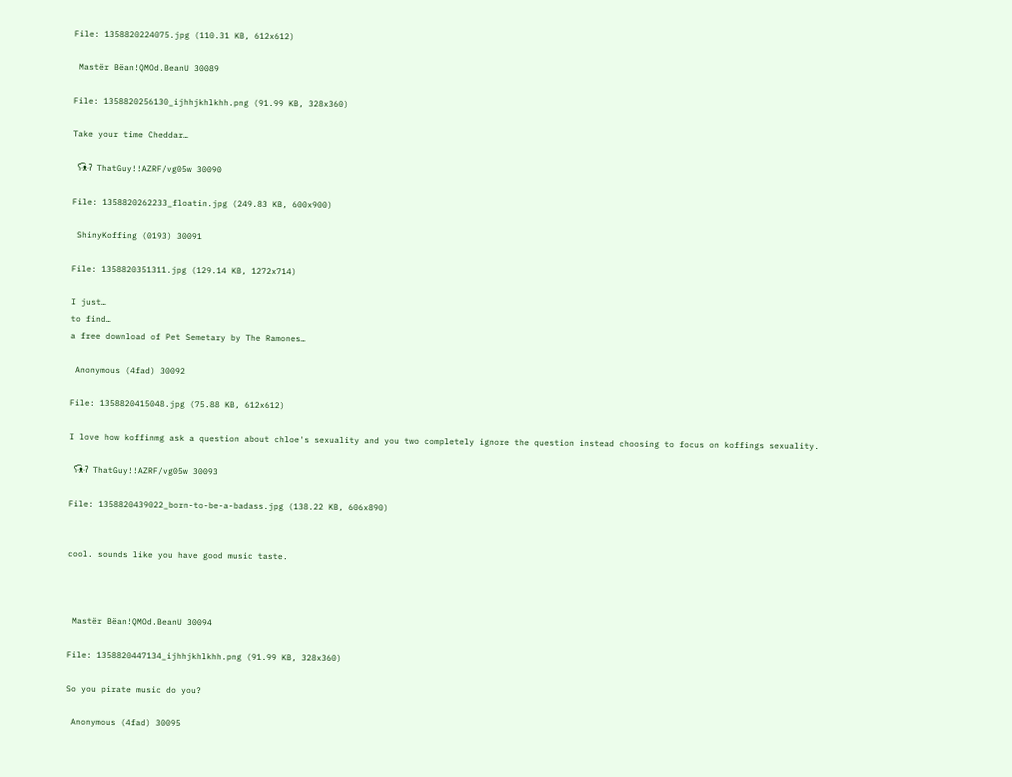File: 1358820224075.jpg (110.31 KB, 612x612)

 Mastër Bëan!QMOd.BeanU 30089

File: 1358820256130_ijhhjkhlkhh.png (91.99 KB, 328x360)

Take your time Cheddar…

 ʕ·͡ᴥ·ʔ ThatGuy!!AZRF/vg05w 30090

File: 1358820262233_floatin.jpg (249.83 KB, 600x900)

 ShinyKoffing (0193) 30091

File: 1358820351311.jpg (129.14 KB, 1272x714)

I just…
to find…
a free download of Pet Semetary by The Ramones…

 Anonymous (4fad) 30092

File: 1358820415048.jpg (75.88 KB, 612x612)

I love how koffinmg ask a question about chloe's sexuality and you two completely ignore the question instead choosing to focus on koffings sexuality.

 ʕ·͡ᴥ·ʔ ThatGuy!!AZRF/vg05w 30093

File: 1358820439022_born-to-be-a-badass.jpg (138.22 KB, 606x890)


cool. sounds like you have good music taste.



 Mastër Bëan!QMOd.BeanU 30094

File: 1358820447134_ijhhjkhlkhh.png (91.99 KB, 328x360)

So you pirate music do you?

 Anonymous (4fad) 30095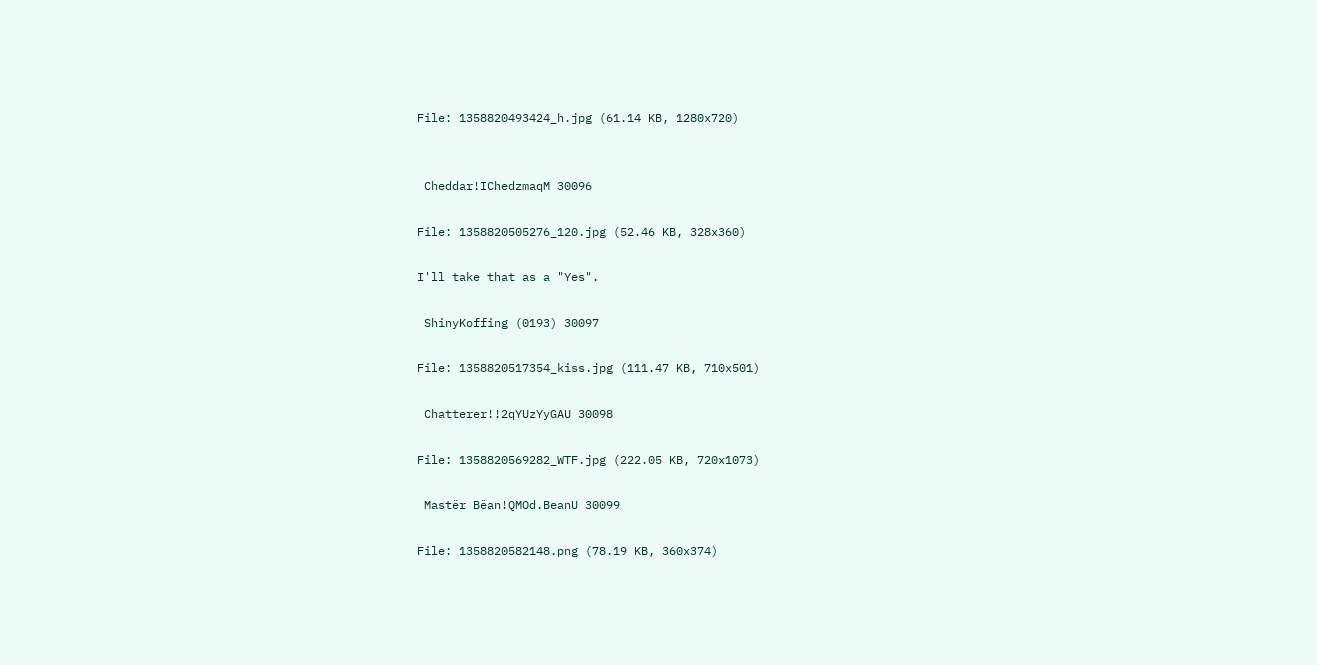File: 1358820493424_h.jpg (61.14 KB, 1280x720)


 Cheddar!IChedzmaqM 30096

File: 1358820505276_120.jpg (52.46 KB, 328x360)

I'll take that as a "Yes".

 ShinyKoffing (0193) 30097

File: 1358820517354_kiss.jpg (111.47 KB, 710x501)

 Chatterer!!2qYUzYyGAU 30098

File: 1358820569282_WTF.jpg (222.05 KB, 720x1073)

 Mastër Bëan!QMOd.BeanU 30099

File: 1358820582148.png (78.19 KB, 360x374)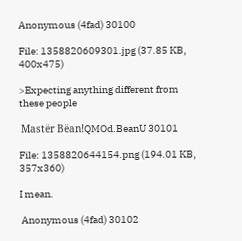Anonymous (4fad) 30100

File: 1358820609301.jpg (37.85 KB, 400x475)

>Expecting anything different from these people

 Mastër Bëan!QMOd.BeanU 30101

File: 1358820644154.png (194.01 KB, 357x360)

I mean.

 Anonymous (4fad) 30102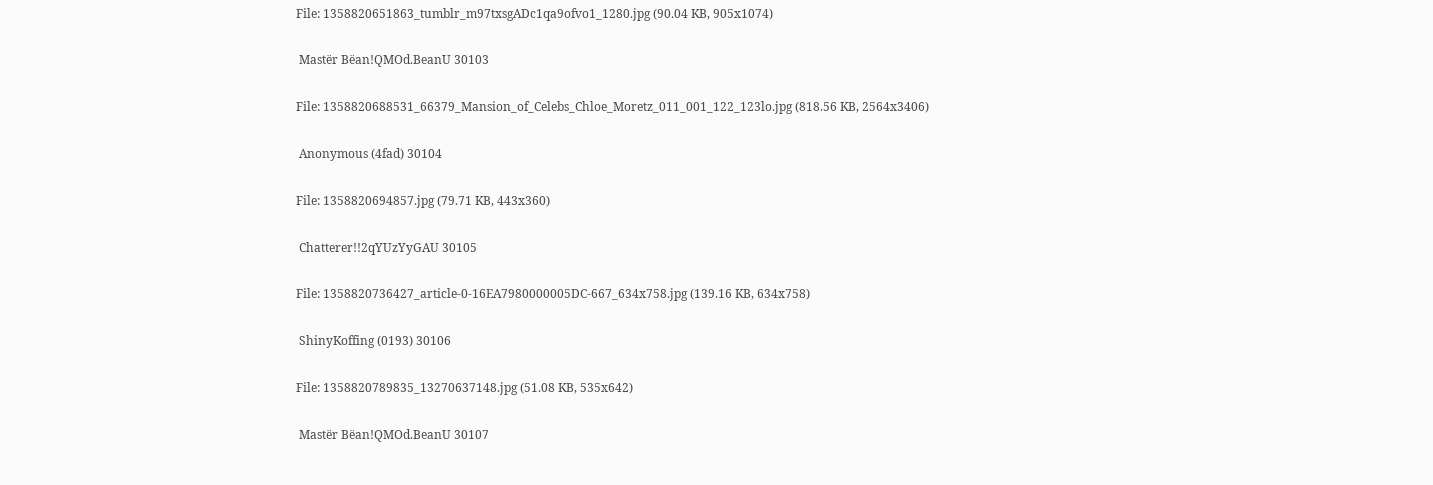File: 1358820651863_tumblr_m97txsgADc1qa9ofvo1_1280.jpg (90.04 KB, 905x1074)

 Mastër Bëan!QMOd.BeanU 30103

File: 1358820688531_66379_Mansion_of_Celebs_Chloe_Moretz_011_001_122_123lo.jpg (818.56 KB, 2564x3406)

 Anonymous (4fad) 30104

File: 1358820694857.jpg (79.71 KB, 443x360)

 Chatterer!!2qYUzYyGAU 30105

File: 1358820736427_article-0-16EA7980000005DC-667_634x758.jpg (139.16 KB, 634x758)

 ShinyKoffing (0193) 30106

File: 1358820789835_13270637148.jpg (51.08 KB, 535x642)

 Mastër Bëan!QMOd.BeanU 30107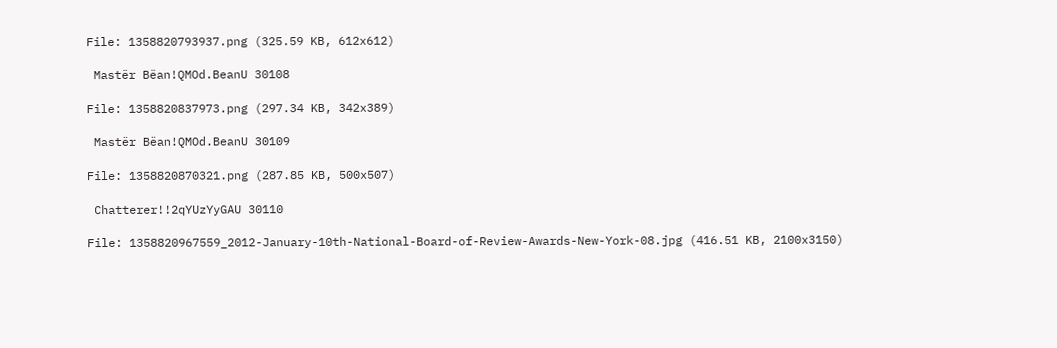File: 1358820793937.png (325.59 KB, 612x612)

 Mastër Bëan!QMOd.BeanU 30108

File: 1358820837973.png (297.34 KB, 342x389)

 Mastër Bëan!QMOd.BeanU 30109

File: 1358820870321.png (287.85 KB, 500x507)

 Chatterer!!2qYUzYyGAU 30110

File: 1358820967559_2012-January-10th-National-Board-of-Review-Awards-New-York-08.jpg (416.51 KB, 2100x3150)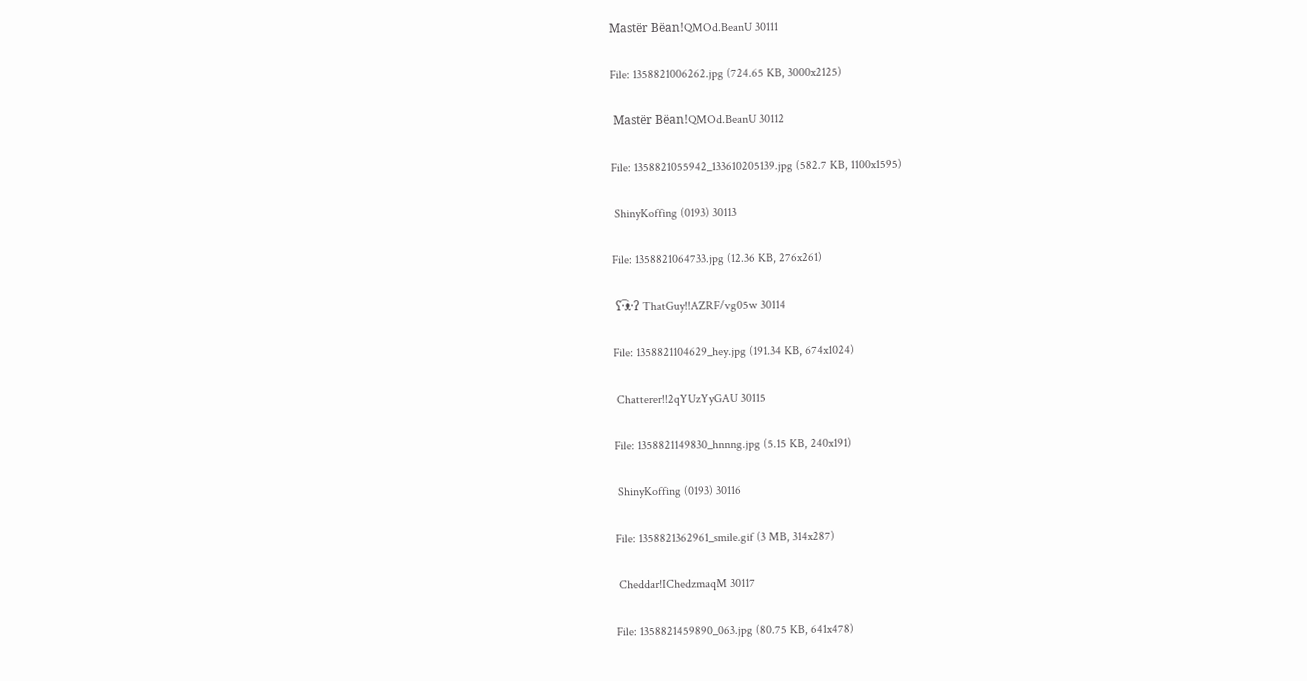Mastër Bëan!QMOd.BeanU 30111

File: 1358821006262.jpg (724.65 KB, 3000x2125)

 Mastër Bëan!QMOd.BeanU 30112

File: 1358821055942_133610205139.jpg (582.7 KB, 1100x1595)

 ShinyKoffing (0193) 30113

File: 1358821064733.jpg (12.36 KB, 276x261)

 ʕ·͡ᴥ·ʔ ThatGuy!!AZRF/vg05w 30114

File: 1358821104629_hey.jpg (191.34 KB, 674x1024)

 Chatterer!!2qYUzYyGAU 30115

File: 1358821149830_hnnng.jpg (5.15 KB, 240x191)

 ShinyKoffing (0193) 30116

File: 1358821362961_smile.gif (3 MB, 314x287)

 Cheddar!IChedzmaqM 30117

File: 1358821459890_063.jpg (80.75 KB, 641x478)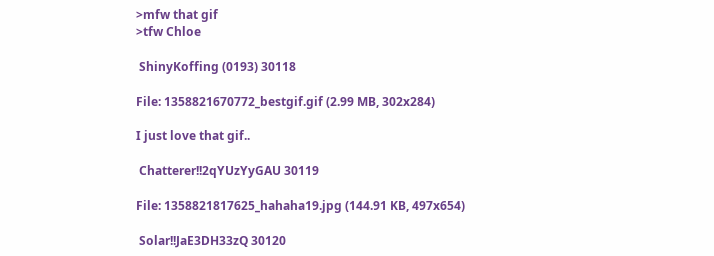>mfw that gif
>tfw Chloe

 ShinyKoffing (0193) 30118

File: 1358821670772_bestgif.gif (2.99 MB, 302x284)

I just love that gif..

 Chatterer!!2qYUzYyGAU 30119

File: 1358821817625_hahaha19.jpg (144.91 KB, 497x654)

 Solar!!JaE3DH33zQ 30120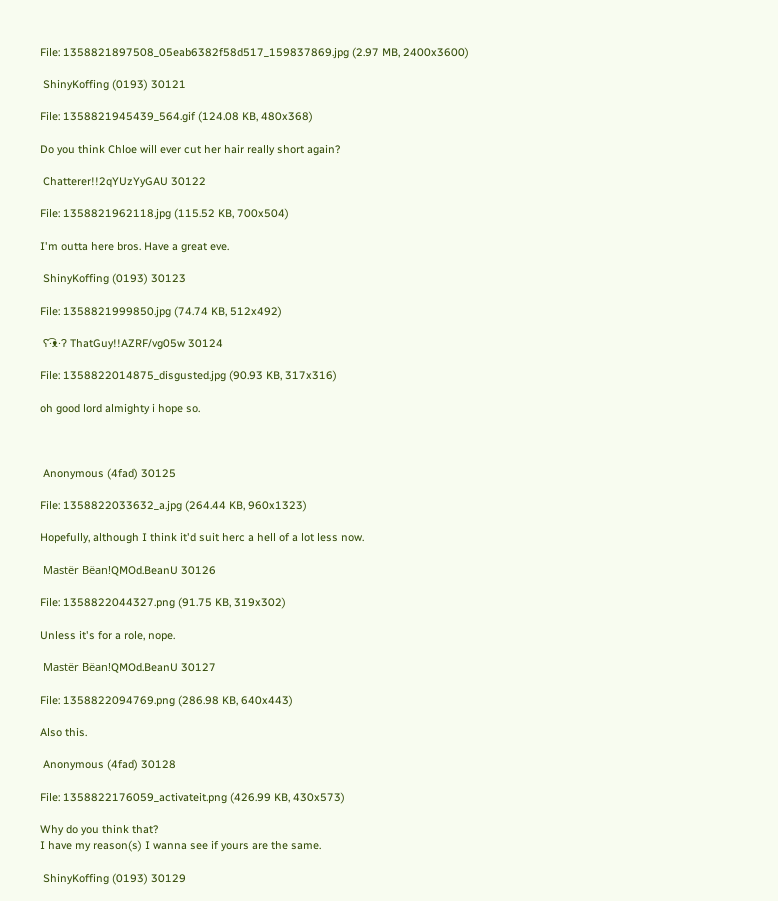File: 1358821897508_05eab6382f58d517_159837869.jpg (2.97 MB, 2400x3600)

 ShinyKoffing (0193) 30121

File: 1358821945439_564.gif (124.08 KB, 480x368)

Do you think Chloe will ever cut her hair really short again?

 Chatterer!!2qYUzYyGAU 30122

File: 1358821962118.jpg (115.52 KB, 700x504)

I'm outta here bros. Have a great eve.

 ShinyKoffing (0193) 30123

File: 1358821999850.jpg (74.74 KB, 512x492)

 ʕ·͡ᴥ·ʔ ThatGuy!!AZRF/vg05w 30124

File: 1358822014875_disgusted.jpg (90.93 KB, 317x316)

oh good lord almighty i hope so.



 Anonymous (4fad) 30125

File: 1358822033632_a.jpg (264.44 KB, 960x1323)

Hopefully, although I think it'd suit herc a hell of a lot less now.

 Mastër Bëan!QMOd.BeanU 30126

File: 1358822044327.png (91.75 KB, 319x302)

Unless it's for a role, nope.

 Mastër Bëan!QMOd.BeanU 30127

File: 1358822094769.png (286.98 KB, 640x443)

Also this.

 Anonymous (4fad) 30128

File: 1358822176059_activateit.png (426.99 KB, 430x573)

Why do you think that?
I have my reason(s) I wanna see if yours are the same.

 ShinyKoffing (0193) 30129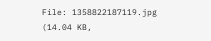File: 1358822187119.jpg (14.04 KB,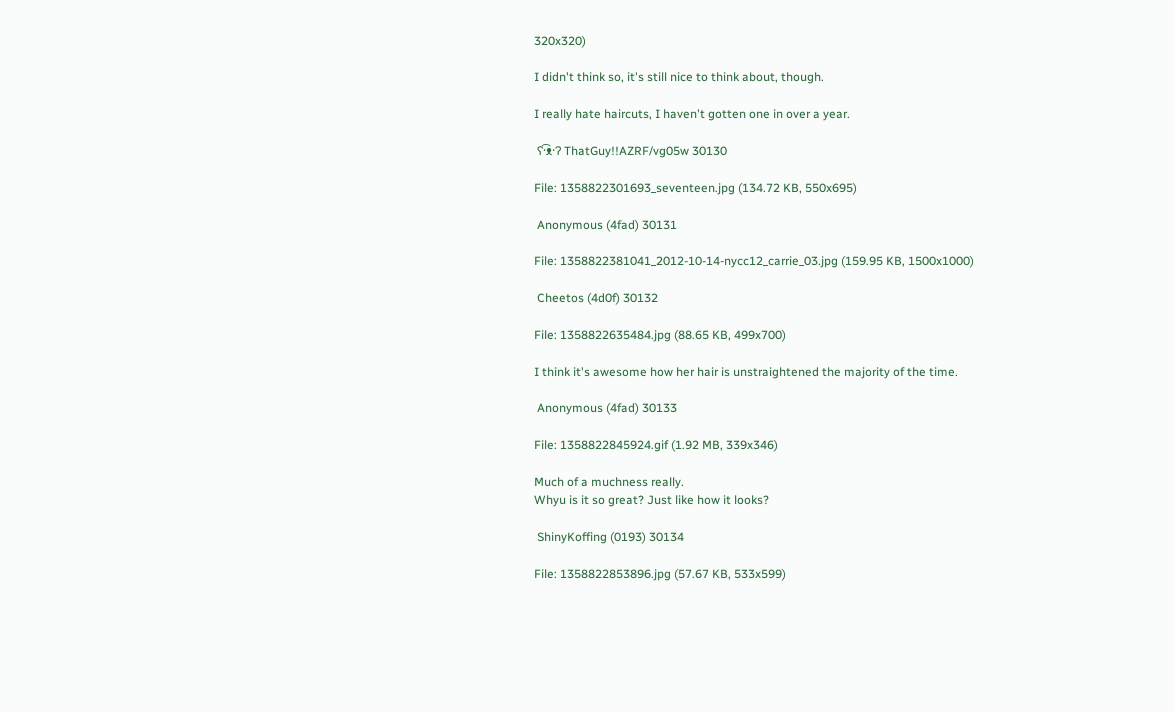320x320)

I didn't think so, it's still nice to think about, though.

I really hate haircuts, I haven't gotten one in over a year.

 ʕ·͡ᴥ·ʔ ThatGuy!!AZRF/vg05w 30130

File: 1358822301693_seventeen.jpg (134.72 KB, 550x695)

 Anonymous (4fad) 30131

File: 1358822381041_2012-10-14-nycc12_carrie_03.jpg (159.95 KB, 1500x1000)

 Cheetos (4d0f) 30132

File: 1358822635484.jpg (88.65 KB, 499x700)

I think it's awesome how her hair is unstraightened the majority of the time.

 Anonymous (4fad) 30133

File: 1358822845924.gif (1.92 MB, 339x346)

Much of a muchness really.
Whyu is it so great? Just like how it looks?

 ShinyKoffing (0193) 30134

File: 1358822853896.jpg (57.67 KB, 533x599)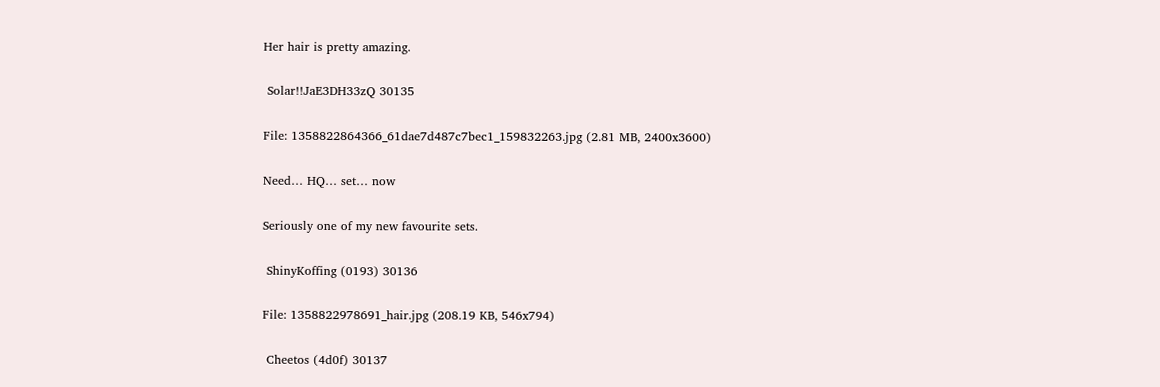Her hair is pretty amazing.

 Solar!!JaE3DH33zQ 30135

File: 1358822864366_61dae7d487c7bec1_159832263.jpg (2.81 MB, 2400x3600)

Need… HQ… set… now

Seriously one of my new favourite sets.

 ShinyKoffing (0193) 30136

File: 1358822978691_hair.jpg (208.19 KB, 546x794)

 Cheetos (4d0f) 30137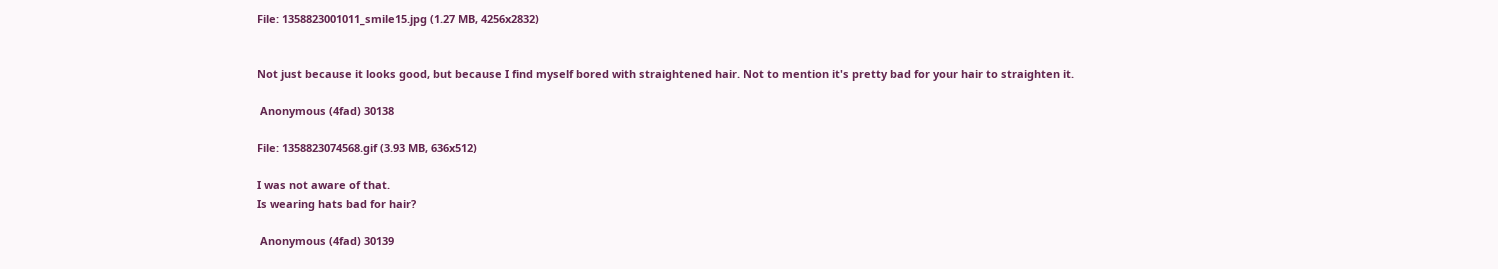File: 1358823001011_smile15.jpg (1.27 MB, 4256x2832)


Not just because it looks good, but because I find myself bored with straightened hair. Not to mention it's pretty bad for your hair to straighten it.

 Anonymous (4fad) 30138

File: 1358823074568.gif (3.93 MB, 636x512)

I was not aware of that.
Is wearing hats bad for hair?

 Anonymous (4fad) 30139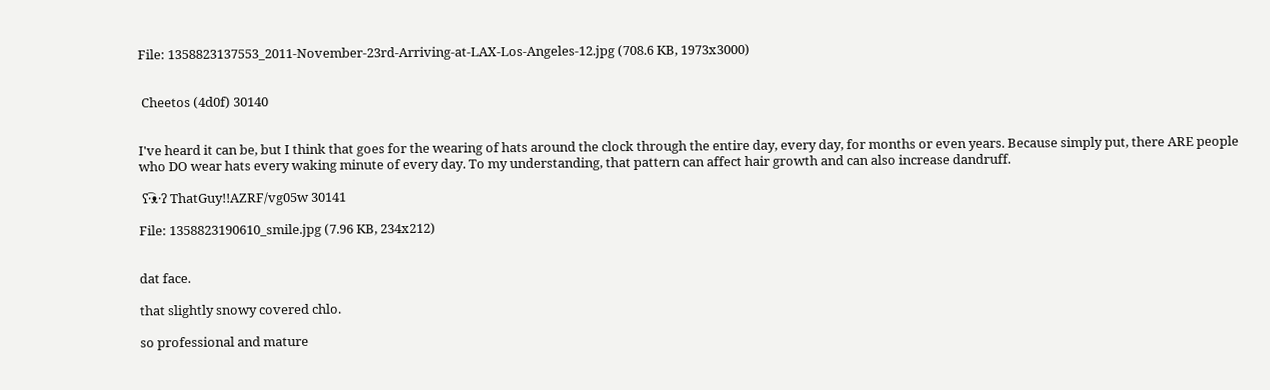File: 1358823137553_2011-November-23rd-Arriving-at-LAX-Los-Angeles-12.jpg (708.6 KB, 1973x3000)


 Cheetos (4d0f) 30140


I've heard it can be, but I think that goes for the wearing of hats around the clock through the entire day, every day, for months or even years. Because simply put, there ARE people who DO wear hats every waking minute of every day. To my understanding, that pattern can affect hair growth and can also increase dandruff.

 ʕ·͡ᴥ·ʔ ThatGuy!!AZRF/vg05w 30141

File: 1358823190610_smile.jpg (7.96 KB, 234x212)


dat face.

that slightly snowy covered chlo.

so professional and mature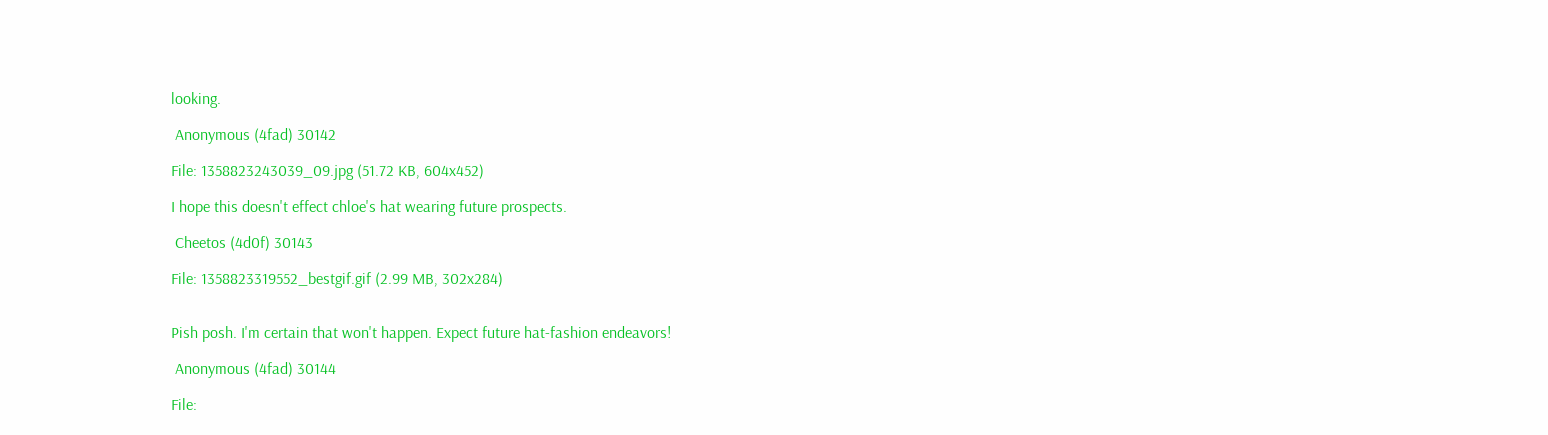looking.

 Anonymous (4fad) 30142

File: 1358823243039_09.jpg (51.72 KB, 604x452)

I hope this doesn't effect chloe's hat wearing future prospects.

 Cheetos (4d0f) 30143

File: 1358823319552_bestgif.gif (2.99 MB, 302x284)


Pish posh. I'm certain that won't happen. Expect future hat-fashion endeavors!

 Anonymous (4fad) 30144

File: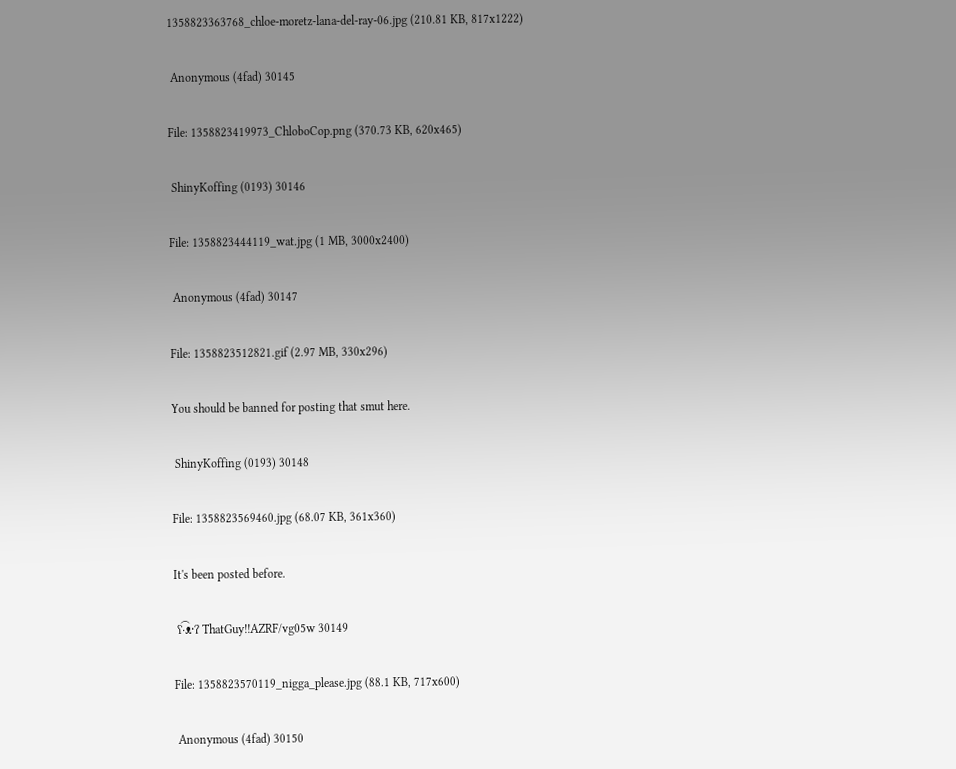1358823363768_chloe-moretz-lana-del-ray-06.jpg (210.81 KB, 817x1222)

 Anonymous (4fad) 30145

File: 1358823419973_ChloboCop.png (370.73 KB, 620x465)

 ShinyKoffing (0193) 30146

File: 1358823444119_wat.jpg (1 MB, 3000x2400)

 Anonymous (4fad) 30147

File: 1358823512821.gif (2.97 MB, 330x296)

You should be banned for posting that smut here.

 ShinyKoffing (0193) 30148

File: 1358823569460.jpg (68.07 KB, 361x360)

It's been posted before.

 ʕ·͡ᴥ·ʔ ThatGuy!!AZRF/vg05w 30149

File: 1358823570119_nigga_please.jpg (88.1 KB, 717x600)

 Anonymous (4fad) 30150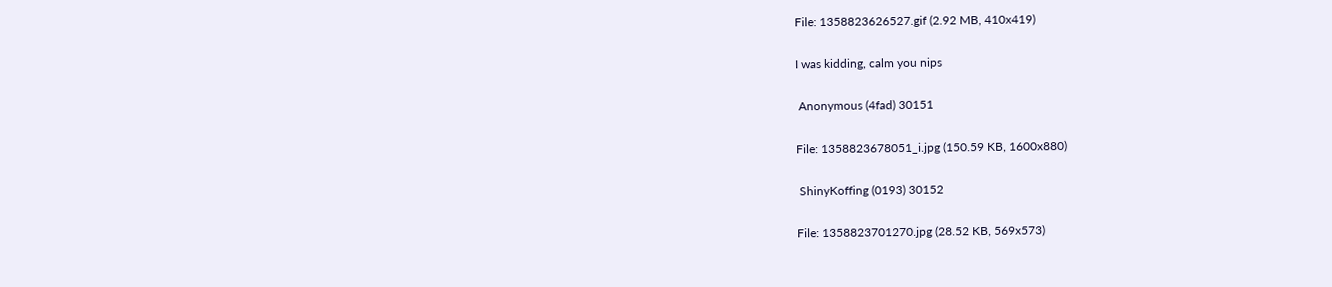File: 1358823626527.gif (2.92 MB, 410x419)

I was kidding, calm you nips

 Anonymous (4fad) 30151

File: 1358823678051_i.jpg (150.59 KB, 1600x880)

 ShinyKoffing (0193) 30152

File: 1358823701270.jpg (28.52 KB, 569x573)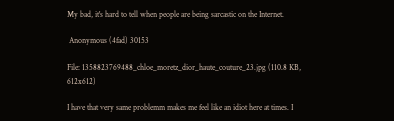My bad, it's hard to tell when people are being sarcastic on the Internet.

 Anonymous (4fad) 30153

File: 1358823769488_chloe_moretz_dior_haute_couture_23.jpg (110.8 KB, 612x612)

I have that very same problemm makes me feel like an idiot here at times. I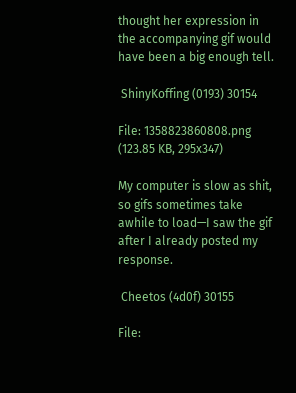thought her expression in the accompanying gif would have been a big enough tell.

 ShinyKoffing (0193) 30154

File: 1358823860808.png (123.85 KB, 295x347)

My computer is slow as shit, so gifs sometimes take awhile to load—I saw the gif after I already posted my response.

 Cheetos (4d0f) 30155

File: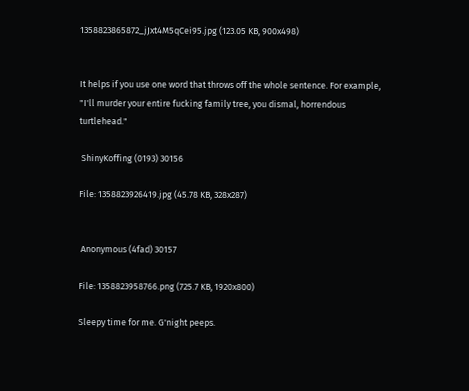1358823865872_jJxt4M5qCei95.jpg (123.05 KB, 900x498)


It helps if you use one word that throws off the whole sentence. For example, "I'll murder your entire fucking family tree, you dismal, horrendous turtlehead."

 ShinyKoffing (0193) 30156

File: 1358823926419.jpg (45.78 KB, 328x287)


 Anonymous (4fad) 30157

File: 1358823958766.png (725.7 KB, 1920x800)

Sleepy time for me. G'night peeps.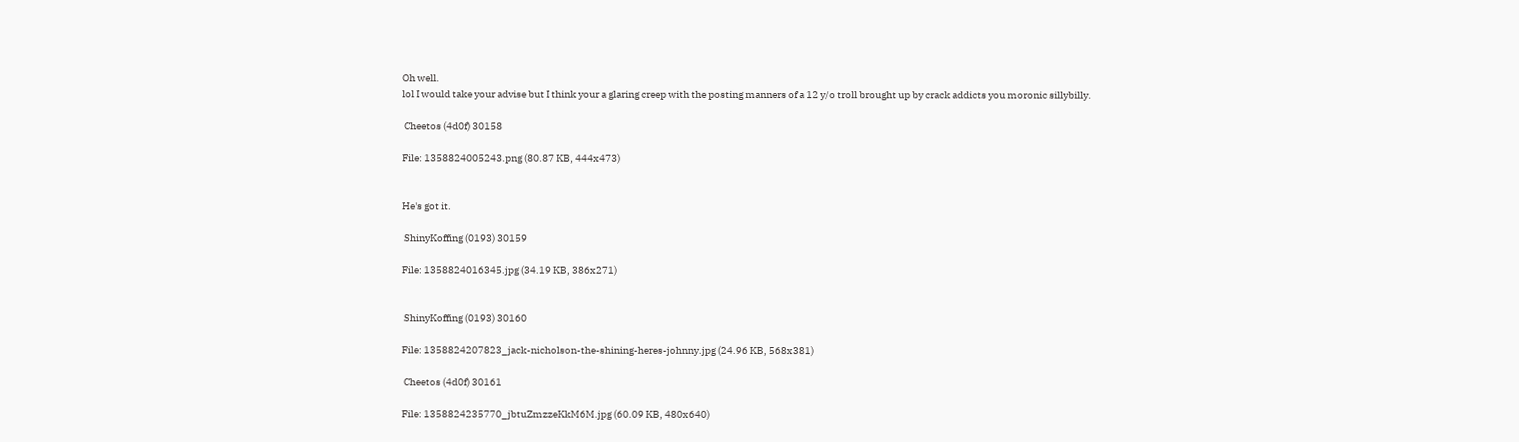Oh well.
lol I would take your advise but I think your a glaring creep with the posting manners of a 12 y/o troll brought up by crack addicts you moronic sillybilly.

 Cheetos (4d0f) 30158

File: 1358824005243.png (80.87 KB, 444x473)


He's got it.

 ShinyKoffing (0193) 30159

File: 1358824016345.jpg (34.19 KB, 386x271)


 ShinyKoffing (0193) 30160

File: 1358824207823_jack-nicholson-the-shining-heres-johnny.jpg (24.96 KB, 568x381)

 Cheetos (4d0f) 30161

File: 1358824235770_jbtuZmzzeKkM6M.jpg (60.09 KB, 480x640)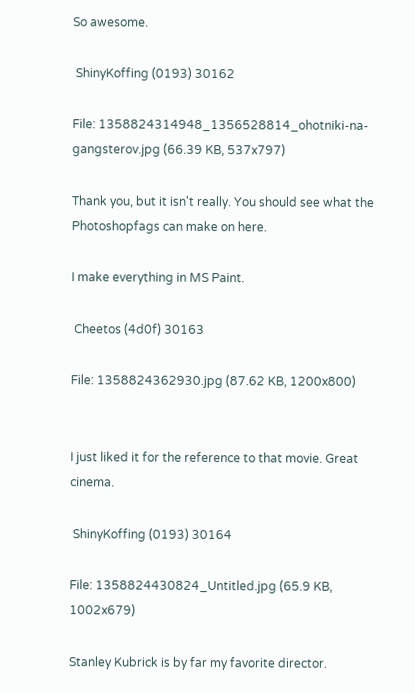So awesome.

 ShinyKoffing (0193) 30162

File: 1358824314948_1356528814_ohotniki-na-gangsterov.jpg (66.39 KB, 537x797)

Thank you, but it isn't really. You should see what the Photoshopfags can make on here.

I make everything in MS Paint.

 Cheetos (4d0f) 30163

File: 1358824362930.jpg (87.62 KB, 1200x800)


I just liked it for the reference to that movie. Great cinema.

 ShinyKoffing (0193) 30164

File: 1358824430824_Untitled.jpg (65.9 KB, 1002x679)

Stanley Kubrick is by far my favorite director.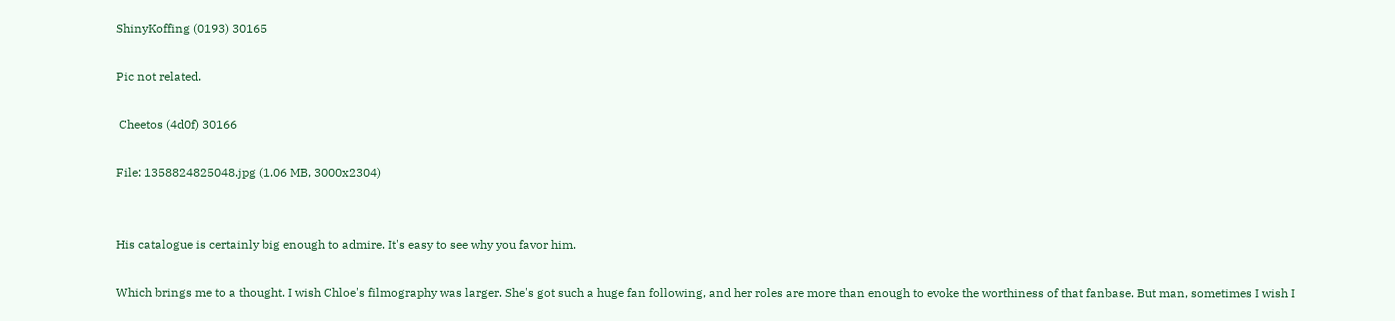ShinyKoffing (0193) 30165

Pic not related.

 Cheetos (4d0f) 30166

File: 1358824825048.jpg (1.06 MB, 3000x2304)


His catalogue is certainly big enough to admire. It's easy to see why you favor him.

Which brings me to a thought. I wish Chloe's filmography was larger. She's got such a huge fan following, and her roles are more than enough to evoke the worthiness of that fanbase. But man, sometimes I wish I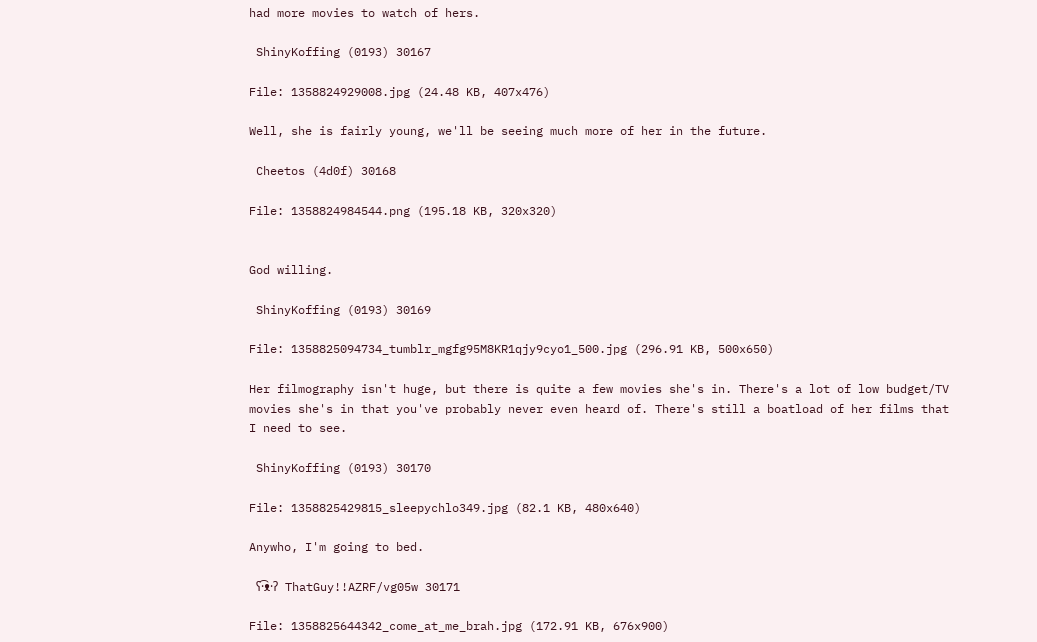had more movies to watch of hers.

 ShinyKoffing (0193) 30167

File: 1358824929008.jpg (24.48 KB, 407x476)

Well, she is fairly young, we'll be seeing much more of her in the future.

 Cheetos (4d0f) 30168

File: 1358824984544.png (195.18 KB, 320x320)


God willing.

 ShinyKoffing (0193) 30169

File: 1358825094734_tumblr_mgfg95M8KR1qjy9cyo1_500.jpg (296.91 KB, 500x650)

Her filmography isn't huge, but there is quite a few movies she's in. There's a lot of low budget/TV movies she's in that you've probably never even heard of. There's still a boatload of her films that I need to see.

 ShinyKoffing (0193) 30170

File: 1358825429815_sleepychlo349.jpg (82.1 KB, 480x640)

Anywho, I'm going to bed.

 ʕ·͡ᴥ·ʔ ThatGuy!!AZRF/vg05w 30171

File: 1358825644342_come_at_me_brah.jpg (172.91 KB, 676x900)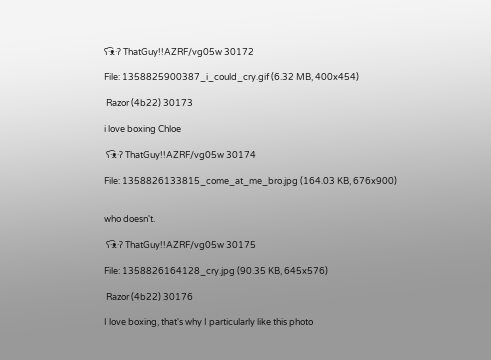ʕ·͡ᴥ·ʔ ThatGuy!!AZRF/vg05w 30172

File: 1358825900387_i_could_cry.gif (6.32 MB, 400x454)

 Razor (4b22) 30173

i love boxing Chloe

 ʕ·͡ᴥ·ʔ ThatGuy!!AZRF/vg05w 30174

File: 1358826133815_come_at_me_bro.jpg (164.03 KB, 676x900)


who doesn't.

 ʕ·͡ᴥ·ʔ ThatGuy!!AZRF/vg05w 30175

File: 1358826164128_cry.jpg (90.35 KB, 645x576)

 Razor (4b22) 30176

I love boxing, that's why I particularly like this photo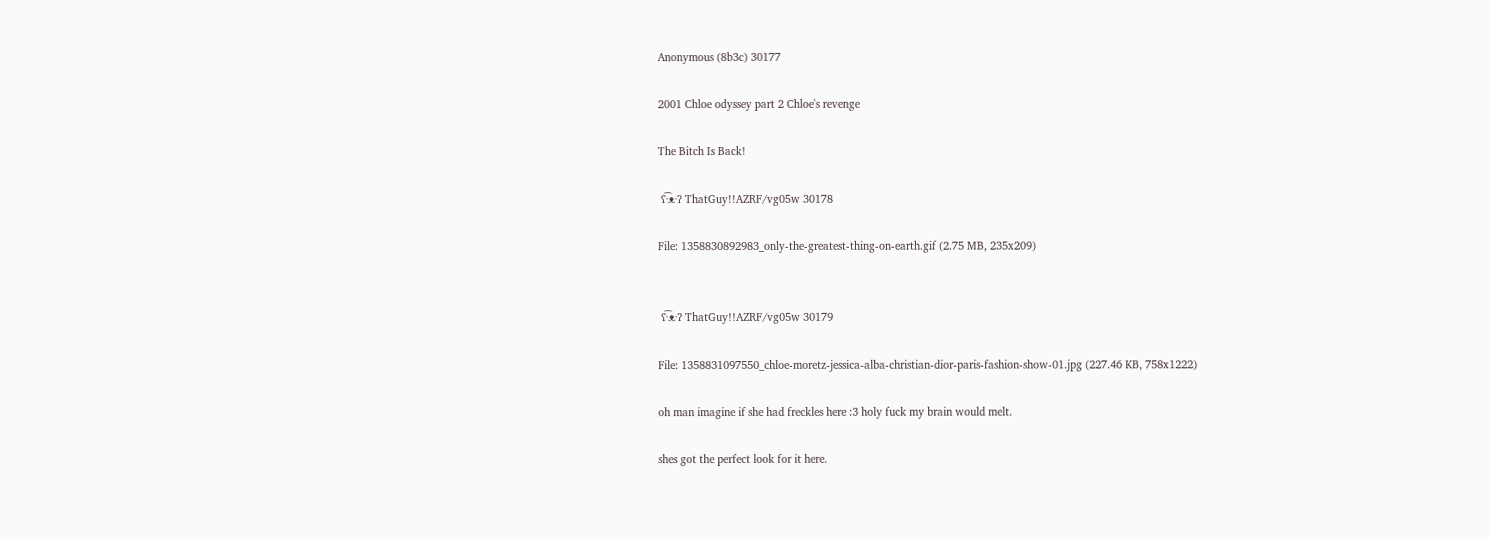Anonymous (8b3c) 30177

2001 Chloe odyssey part 2 Chloe's revenge

The Bitch Is Back!

 ʕ·͡ᴥ·ʔ ThatGuy!!AZRF/vg05w 30178

File: 1358830892983_only-the-greatest-thing-on-earth.gif (2.75 MB, 235x209)


 ʕ·͡ᴥ·ʔ ThatGuy!!AZRF/vg05w 30179

File: 1358831097550_chloe-moretz-jessica-alba-christian-dior-paris-fashion-show-01.jpg (227.46 KB, 758x1222)

oh man imagine if she had freckles here :3 holy fuck my brain would melt.

shes got the perfect look for it here.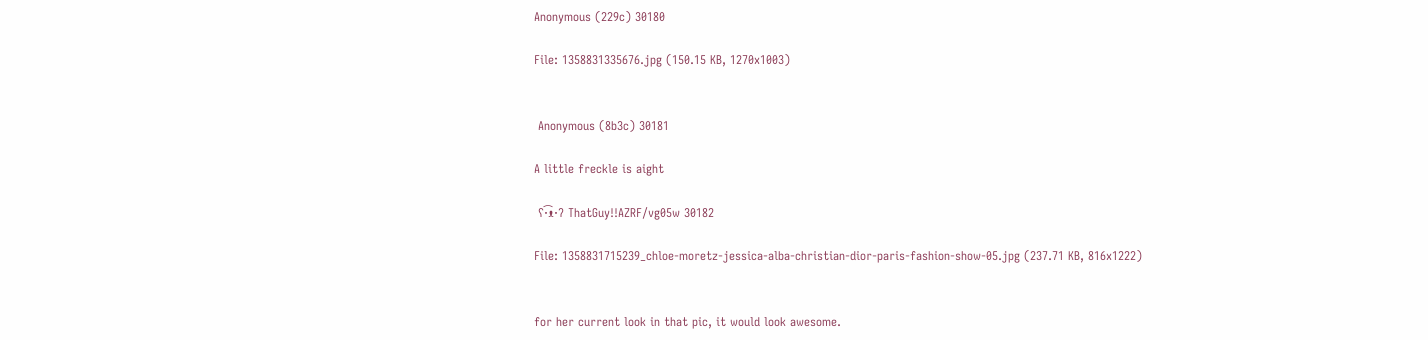Anonymous (229c) 30180

File: 1358831335676.jpg (150.15 KB, 1270x1003)


 Anonymous (8b3c) 30181

A little freckle is aight

 ʕ·͡ᴥ·ʔ ThatGuy!!AZRF/vg05w 30182

File: 1358831715239_chloe-moretz-jessica-alba-christian-dior-paris-fashion-show-05.jpg (237.71 KB, 816x1222)


for her current look in that pic, it would look awesome.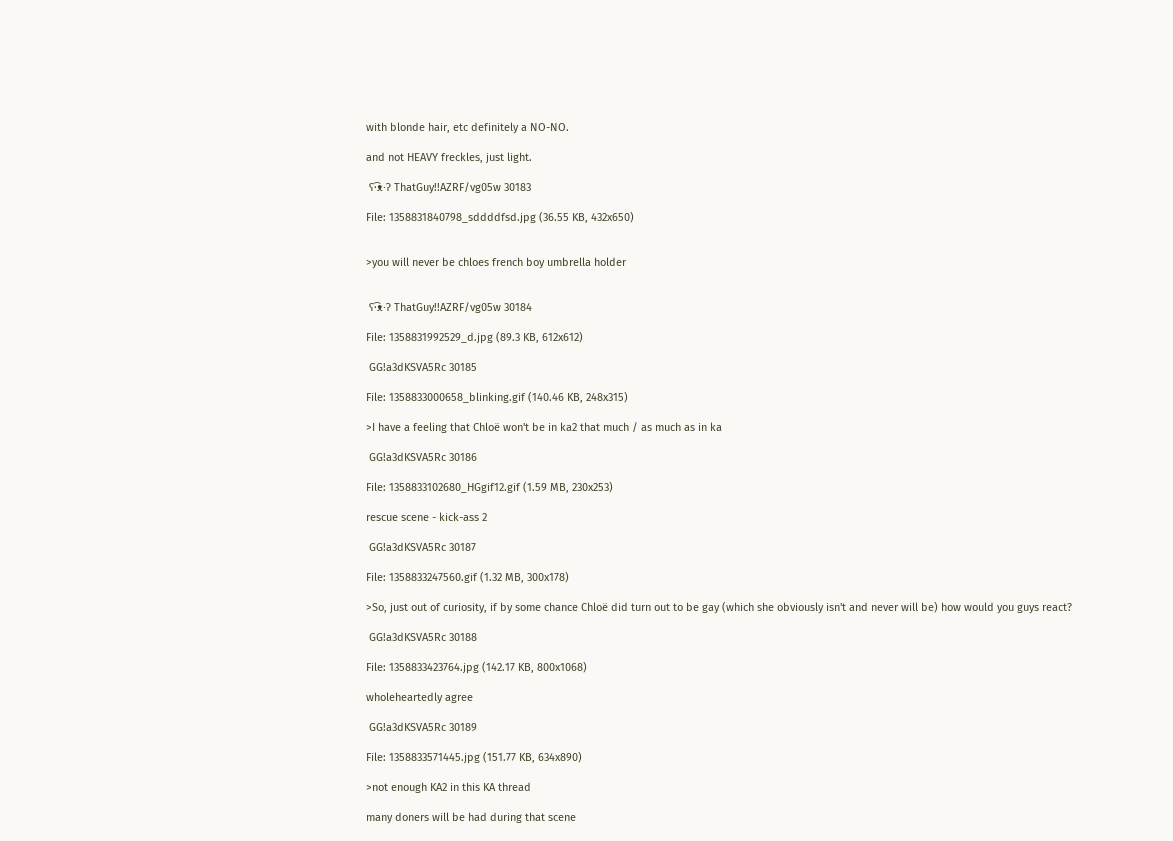with blonde hair, etc definitely a NO-NO.

and not HEAVY freckles, just light.

 ʕ·͡ᴥ·ʔ ThatGuy!!AZRF/vg05w 30183

File: 1358831840798_sddddfsd.jpg (36.55 KB, 432x650)


>you will never be chloes french boy umbrella holder


 ʕ·͡ᴥ·ʔ ThatGuy!!AZRF/vg05w 30184

File: 1358831992529_d.jpg (89.3 KB, 612x612)

 GG!a3dKSVA5Rc 30185

File: 1358833000658_blinking.gif (140.46 KB, 248x315)

>I have a feeling that Chloë won't be in ka2 that much / as much as in ka

 GG!a3dKSVA5Rc 30186

File: 1358833102680_HGgif12.gif (1.59 MB, 230x253)

rescue scene - kick-ass 2

 GG!a3dKSVA5Rc 30187

File: 1358833247560.gif (1.32 MB, 300x178)

>So, just out of curiosity, if by some chance Chloë did turn out to be gay (which she obviously isn't and never will be) how would you guys react?

 GG!a3dKSVA5Rc 30188

File: 1358833423764.jpg (142.17 KB, 800x1068)

wholeheartedly agree

 GG!a3dKSVA5Rc 30189

File: 1358833571445.jpg (151.77 KB, 634x890)

>not enough KA2 in this KA thread

many doners will be had during that scene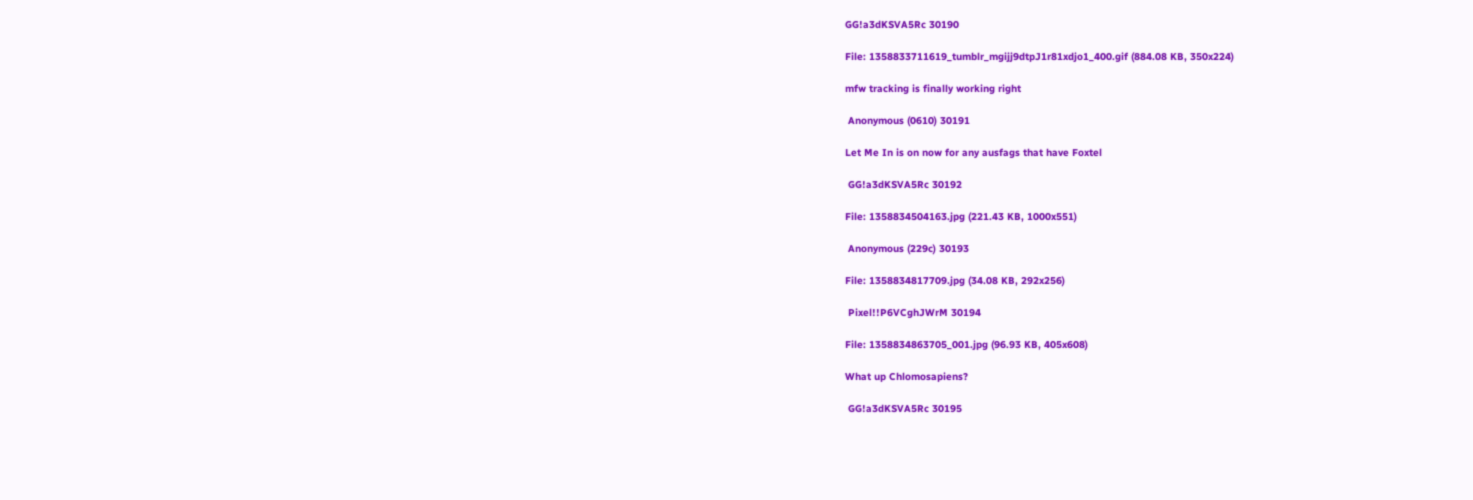GG!a3dKSVA5Rc 30190

File: 1358833711619_tumblr_mgijj9dtpJ1r81xdjo1_400.gif (884.08 KB, 350x224)

mfw tracking is finally working right

 Anonymous (0610) 30191

Let Me In is on now for any ausfags that have Foxtel

 GG!a3dKSVA5Rc 30192

File: 1358834504163.jpg (221.43 KB, 1000x551)

 Anonymous (229c) 30193

File: 1358834817709.jpg (34.08 KB, 292x256)

 Pixel!!P6VCghJWrM 30194

File: 1358834863705_001.jpg (96.93 KB, 405x608)

What up Chlomosapiens?

 GG!a3dKSVA5Rc 30195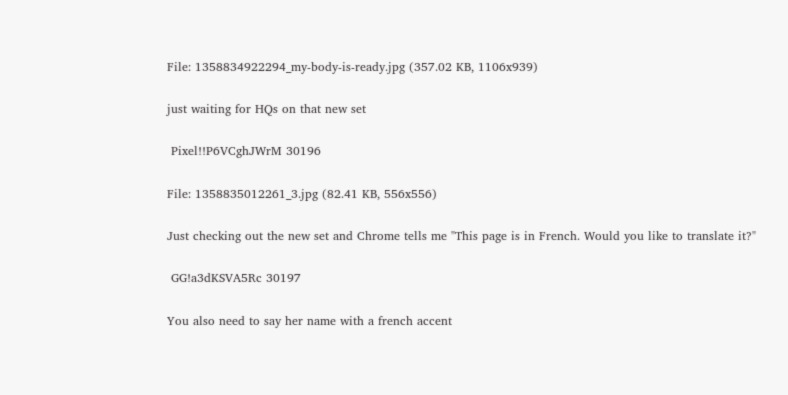File: 1358834922294_my-body-is-ready.jpg (357.02 KB, 1106x939)

just waiting for HQs on that new set

 Pixel!!P6VCghJWrM 30196

File: 1358835012261_3.jpg (82.41 KB, 556x556)

Just checking out the new set and Chrome tells me "This page is in French. Would you like to translate it?"

 GG!a3dKSVA5Rc 30197

You also need to say her name with a french accent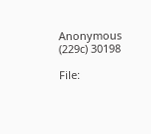Anonymous (229c) 30198

File: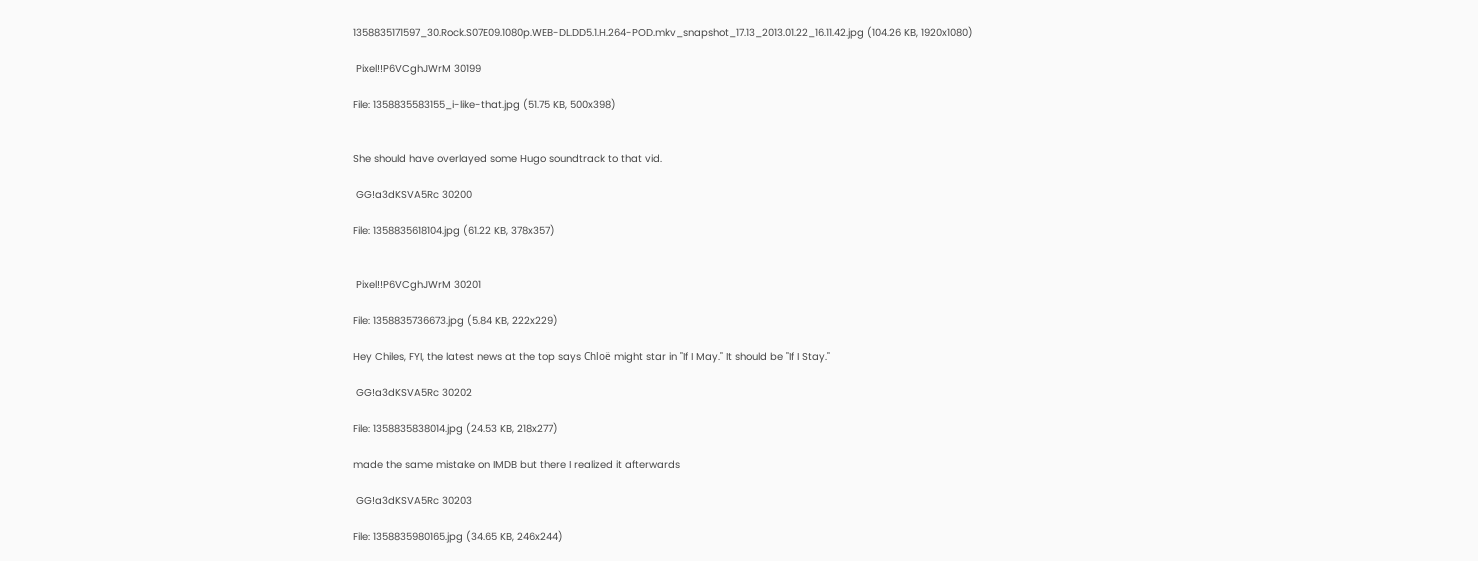1358835171597_30.Rock.S07E09.1080p.WEB-DL.DD5.1.H.264-POD.mkv_snapshot_17.13_2013.01.22_16.11.42.jpg (104.26 KB, 1920x1080)

 Pixel!!P6VCghJWrM 30199

File: 1358835583155_i-like-that.jpg (51.75 KB, 500x398)


She should have overlayed some Hugo soundtrack to that vid.

 GG!a3dKSVA5Rc 30200

File: 1358835618104.jpg (61.22 KB, 378x357)


 Pixel!!P6VCghJWrM 30201

File: 1358835736673.jpg (5.84 KB, 222x229)

Hey Chiles, FYI, the latest news at the top says Chloë might star in "If I May." It should be "If I Stay."

 GG!a3dKSVA5Rc 30202

File: 1358835838014.jpg (24.53 KB, 218x277)

made the same mistake on IMDB but there I realized it afterwards

 GG!a3dKSVA5Rc 30203

File: 1358835980165.jpg (34.65 KB, 246x244)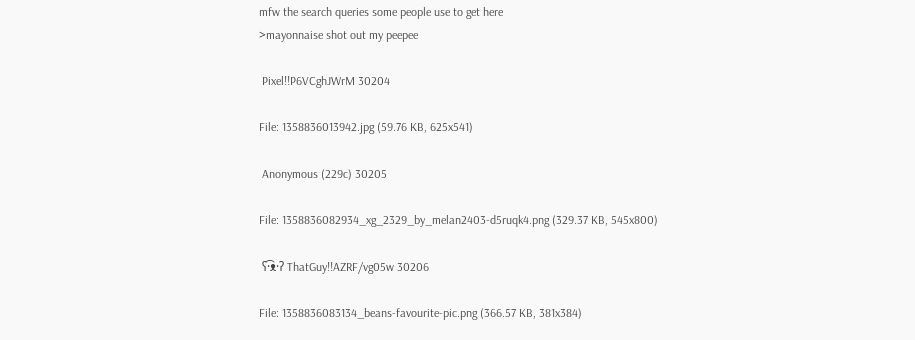mfw the search queries some people use to get here
>mayonnaise shot out my peepee

 Pixel!!P6VCghJWrM 30204

File: 1358836013942.jpg (59.76 KB, 625x541)

 Anonymous (229c) 30205

File: 1358836082934_xg_2329_by_melan2403-d5ruqk4.png (329.37 KB, 545x800)

 ʕ·͡ᴥ·ʔ ThatGuy!!AZRF/vg05w 30206

File: 1358836083134_beans-favourite-pic.png (366.57 KB, 381x384)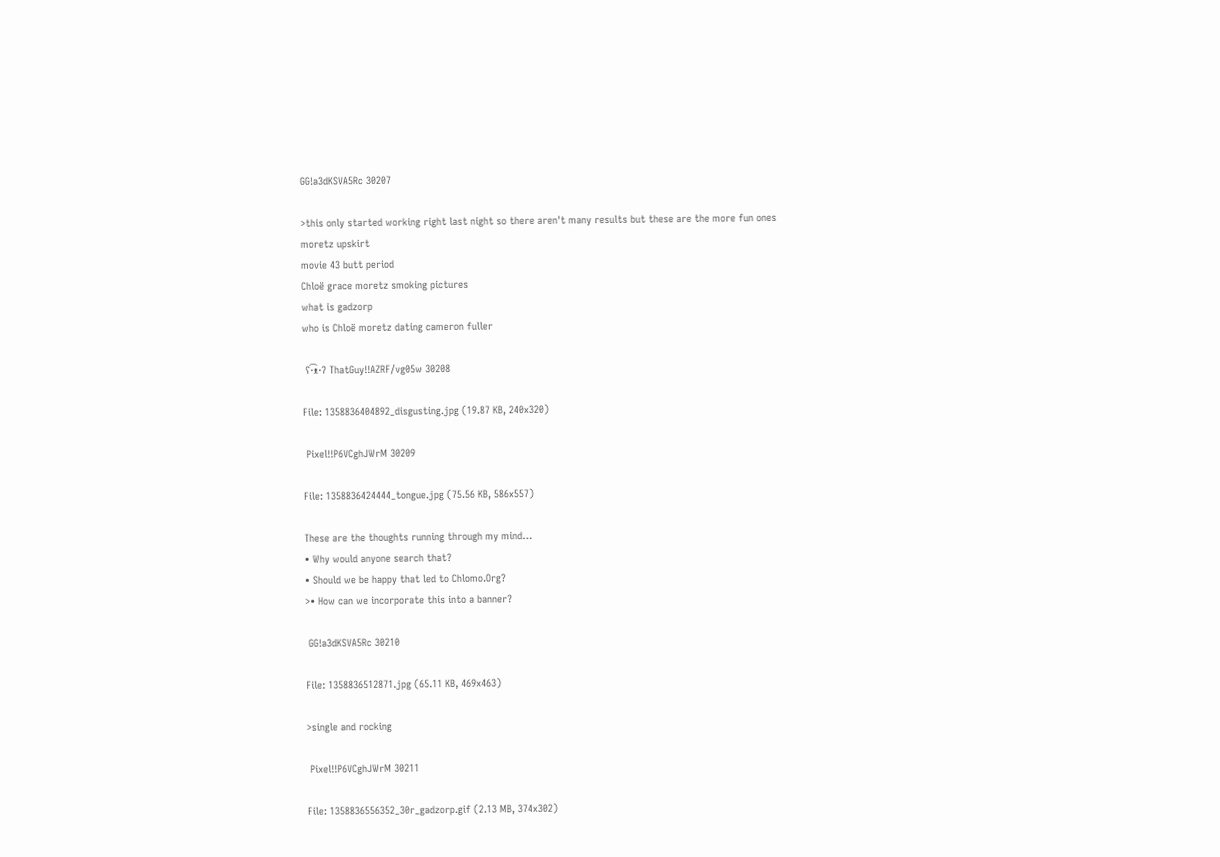GG!a3dKSVA5Rc 30207

>this only started working right last night so there aren't many results but these are the more fun ones
moretz upskirt
movie 43 butt period
Chloë grace moretz smoking pictures
what is gadzorp
who is Chloë moretz dating cameron fuller

 ʕ·͡ᴥ·ʔ ThatGuy!!AZRF/vg05w 30208

File: 1358836404892_disgusting.jpg (19.87 KB, 240x320)

 Pixel!!P6VCghJWrM 30209

File: 1358836424444_tongue.jpg (75.56 KB, 586x557)

These are the thoughts running through my mind…
• Why would anyone search that?
• Should we be happy that led to Chlomo.Org?
>• How can we incorporate this into a banner?

 GG!a3dKSVA5Rc 30210

File: 1358836512871.jpg (65.11 KB, 469x463)

>single and rocking

 Pixel!!P6VCghJWrM 30211

File: 1358836556352_30r_gadzorp.gif (2.13 MB, 374x302)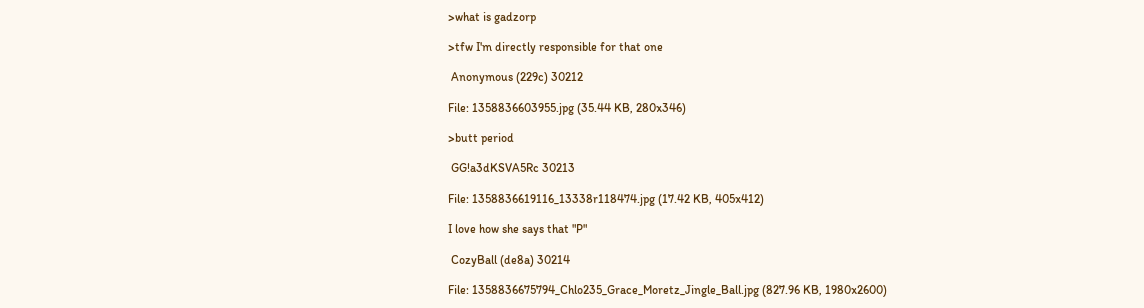>what is gadzorp

>tfw I'm directly responsible for that one

 Anonymous (229c) 30212

File: 1358836603955.jpg (35.44 KB, 280x346)

>butt period

 GG!a3dKSVA5Rc 30213

File: 1358836619116_13338r118474.jpg (17.42 KB, 405x412)

I love how she says that "P"

 CozyBall (de8a) 30214

File: 1358836675794_Chlo235_Grace_Moretz_Jingle_Ball.jpg (827.96 KB, 1980x2600)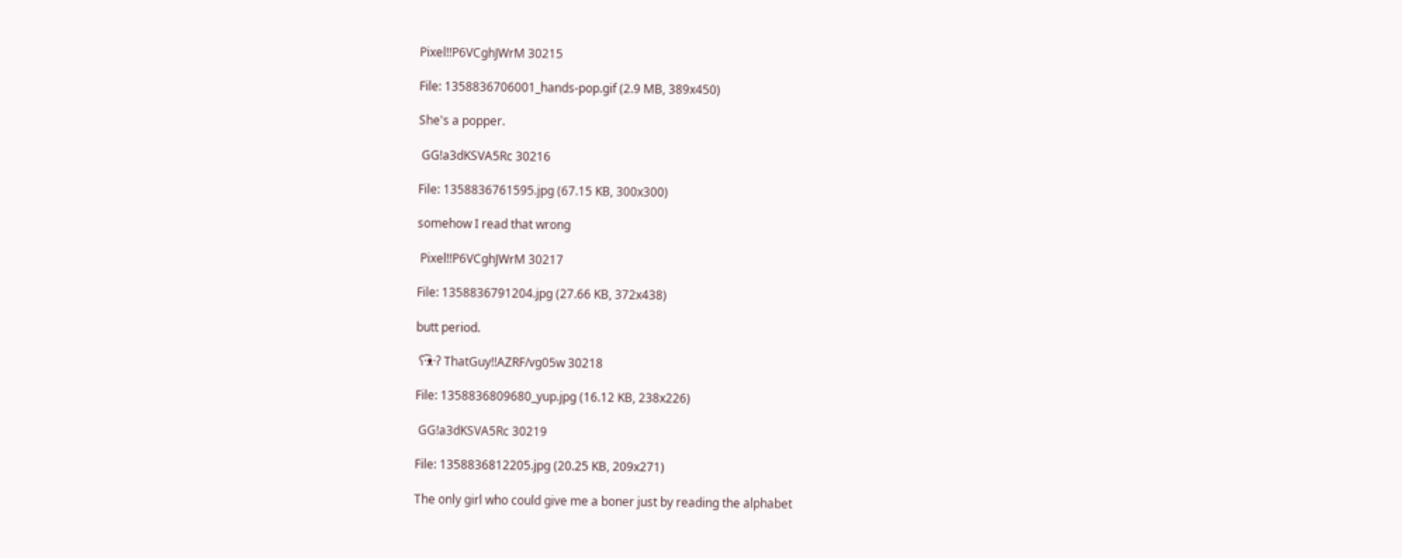Pixel!!P6VCghJWrM 30215

File: 1358836706001_hands-pop.gif (2.9 MB, 389x450)

She's a popper.

 GG!a3dKSVA5Rc 30216

File: 1358836761595.jpg (67.15 KB, 300x300)

somehow I read that wrong

 Pixel!!P6VCghJWrM 30217

File: 1358836791204.jpg (27.66 KB, 372x438)

butt period.

 ʕ·͡ᴥ·ʔ ThatGuy!!AZRF/vg05w 30218

File: 1358836809680_yup.jpg (16.12 KB, 238x226)

 GG!a3dKSVA5Rc 30219

File: 1358836812205.jpg (20.25 KB, 209x271)

The only girl who could give me a boner just by reading the alphabet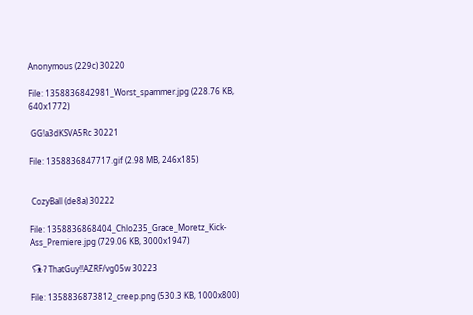Anonymous (229c) 30220

File: 1358836842981_Worst_spammer.jpg (228.76 KB, 640x1772)

 GG!a3dKSVA5Rc 30221

File: 1358836847717.gif (2.98 MB, 246x185)


 CozyBall (de8a) 30222

File: 1358836868404_Chlo235_Grace_Moretz_Kick-Ass_Premiere.jpg (729.06 KB, 3000x1947)

 ʕ·͡ᴥ·ʔ ThatGuy!!AZRF/vg05w 30223

File: 1358836873812_creep.png (530.3 KB, 1000x800)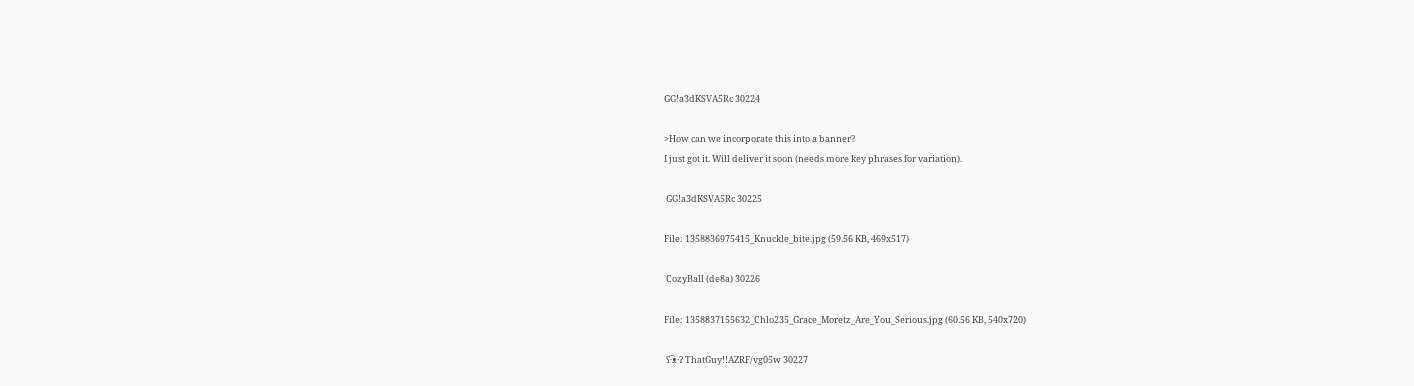GG!a3dKSVA5Rc 30224

>How can we incorporate this into a banner?
I just got it. Will deliver it soon (needs more key phrases for variation).

 GG!a3dKSVA5Rc 30225

File: 1358836975415_Knuckle_bite.jpg (59.56 KB, 469x517)

 CozyBall (de8a) 30226

File: 1358837155632_Chlo235_Grace_Moretz_Are_You_Serious.jpg (60.56 KB, 540x720)

 ʕ·͡ᴥ·ʔ ThatGuy!!AZRF/vg05w 30227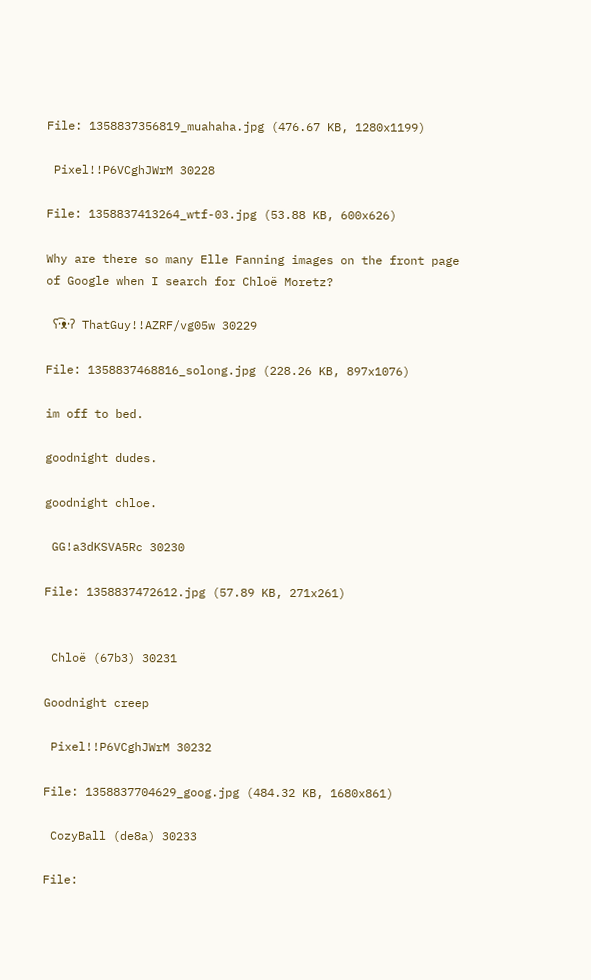File: 1358837356819_muahaha.jpg (476.67 KB, 1280x1199)

 Pixel!!P6VCghJWrM 30228

File: 1358837413264_wtf-03.jpg (53.88 KB, 600x626)

Why are there so many Elle Fanning images on the front page of Google when I search for Chloë Moretz?

 ʕ·͡ᴥ·ʔ ThatGuy!!AZRF/vg05w 30229

File: 1358837468816_solong.jpg (228.26 KB, 897x1076)

im off to bed.

goodnight dudes.

goodnight chloe.

 GG!a3dKSVA5Rc 30230

File: 1358837472612.jpg (57.89 KB, 271x261)


 Chloë (67b3) 30231

Goodnight creep

 Pixel!!P6VCghJWrM 30232

File: 1358837704629_goog.jpg (484.32 KB, 1680x861)

 CozyBall (de8a) 30233

File: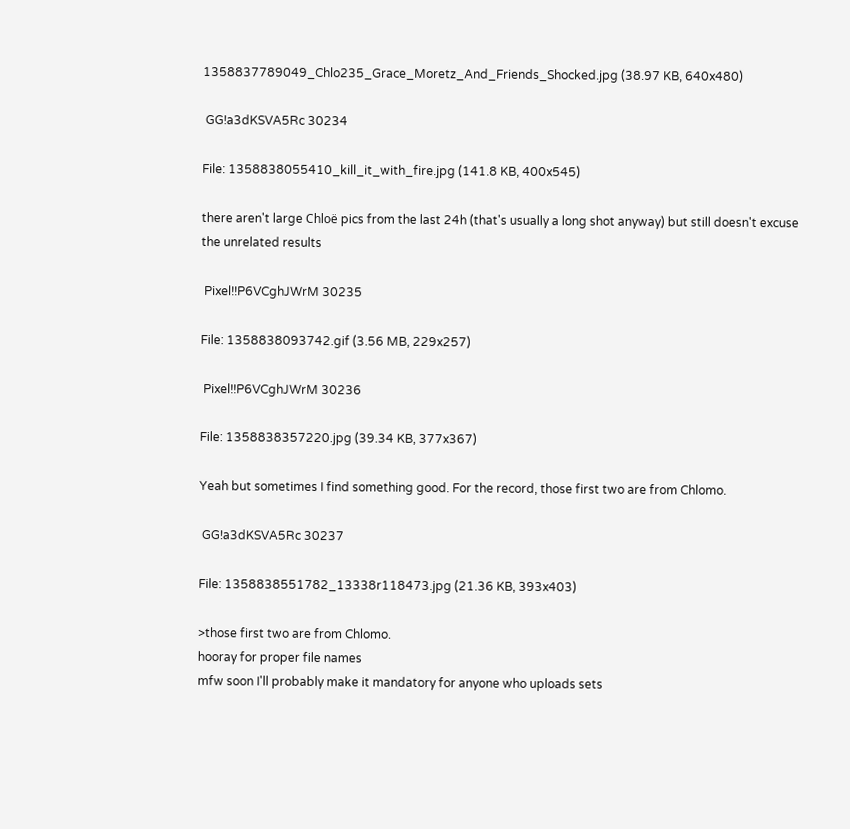1358837789049_Chlo235_Grace_Moretz_And_Friends_Shocked.jpg (38.97 KB, 640x480)

 GG!a3dKSVA5Rc 30234

File: 1358838055410_kill_it_with_fire.jpg (141.8 KB, 400x545)

there aren't large Chloë pics from the last 24h (that's usually a long shot anyway) but still doesn't excuse the unrelated results

 Pixel!!P6VCghJWrM 30235

File: 1358838093742.gif (3.56 MB, 229x257)

 Pixel!!P6VCghJWrM 30236

File: 1358838357220.jpg (39.34 KB, 377x367)

Yeah but sometimes I find something good. For the record, those first two are from Chlomo.

 GG!a3dKSVA5Rc 30237

File: 1358838551782_13338r118473.jpg (21.36 KB, 393x403)

>those first two are from Chlomo.
hooray for proper file names
mfw soon I'll probably make it mandatory for anyone who uploads sets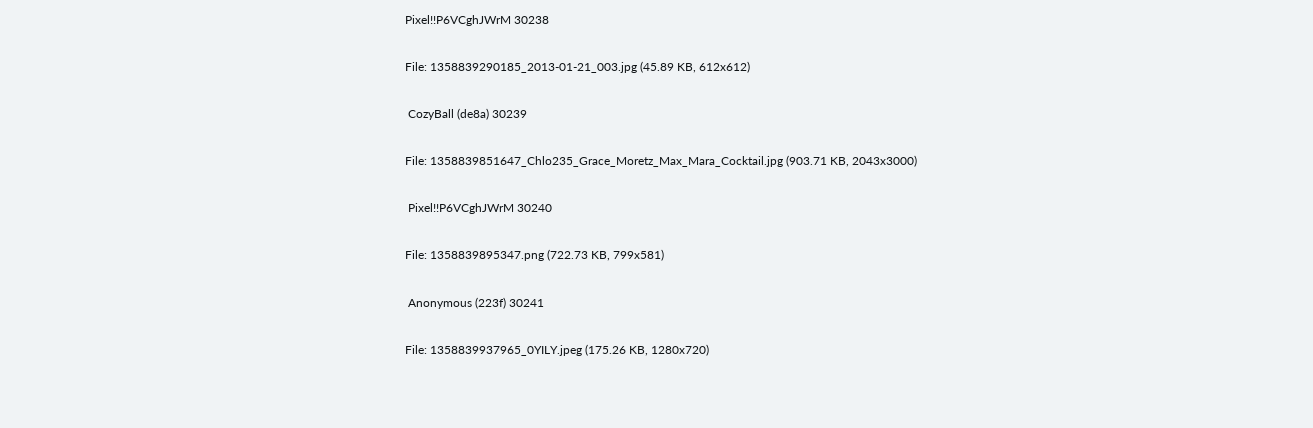Pixel!!P6VCghJWrM 30238

File: 1358839290185_2013-01-21_003.jpg (45.89 KB, 612x612)

 CozyBall (de8a) 30239

File: 1358839851647_Chlo235_Grace_Moretz_Max_Mara_Cocktail.jpg (903.71 KB, 2043x3000)

 Pixel!!P6VCghJWrM 30240

File: 1358839895347.png (722.73 KB, 799x581)

 Anonymous (223f) 30241

File: 1358839937965_0YILY.jpeg (175.26 KB, 1280x720)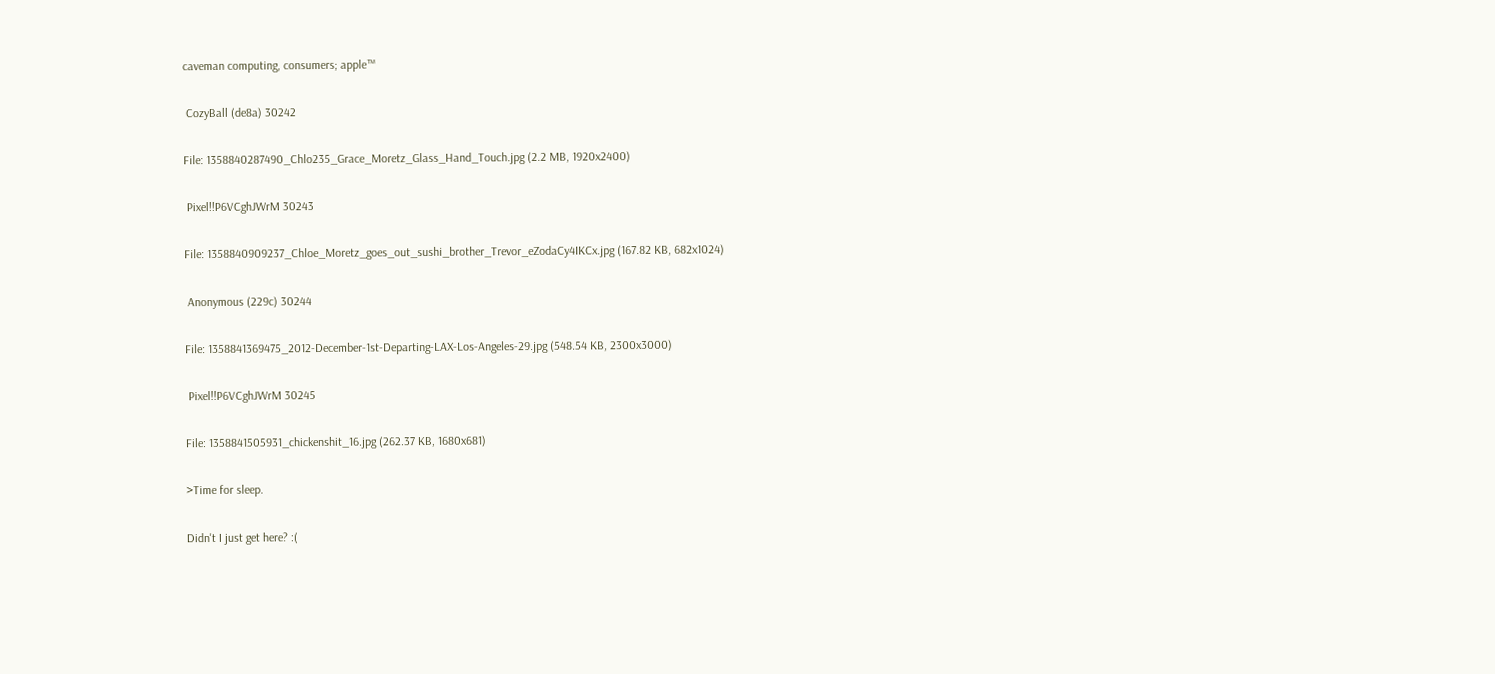caveman computing, consumers; apple™

 CozyBall (de8a) 30242

File: 1358840287490_Chlo235_Grace_Moretz_Glass_Hand_Touch.jpg (2.2 MB, 1920x2400)

 Pixel!!P6VCghJWrM 30243

File: 1358840909237_Chloe_Moretz_goes_out_sushi_brother_Trevor_eZodaCy4IKCx.jpg (167.82 KB, 682x1024)

 Anonymous (229c) 30244

File: 1358841369475_2012-December-1st-Departing-LAX-Los-Angeles-29.jpg (548.54 KB, 2300x3000)

 Pixel!!P6VCghJWrM 30245

File: 1358841505931_chickenshit_16.jpg (262.37 KB, 1680x681)

>Time for sleep.

Didn't I just get here? :(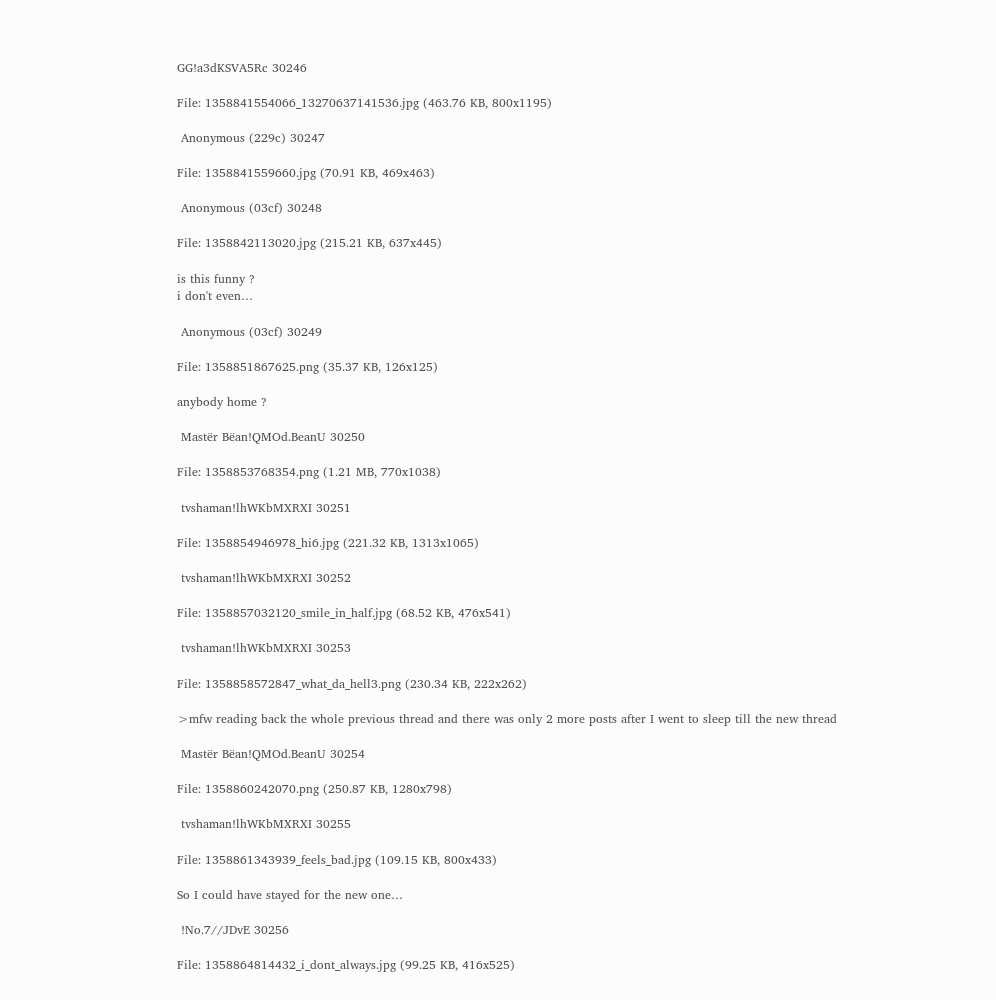GG!a3dKSVA5Rc 30246

File: 1358841554066_13270637141536.jpg (463.76 KB, 800x1195)

 Anonymous (229c) 30247

File: 1358841559660.jpg (70.91 KB, 469x463)

 Anonymous (03cf) 30248

File: 1358842113020.jpg (215.21 KB, 637x445)

is this funny ?
i don't even…

 Anonymous (03cf) 30249

File: 1358851867625.png (35.37 KB, 126x125)

anybody home ?

 Mastër Bëan!QMOd.BeanU 30250

File: 1358853768354.png (1.21 MB, 770x1038)

 tvshaman!lhWKbMXRXI 30251

File: 1358854946978_hi6.jpg (221.32 KB, 1313x1065)

 tvshaman!lhWKbMXRXI 30252

File: 1358857032120_smile_in_half.jpg (68.52 KB, 476x541)

 tvshaman!lhWKbMXRXI 30253

File: 1358858572847_what_da_hell3.png (230.34 KB, 222x262)

>mfw reading back the whole previous thread and there was only 2 more posts after I went to sleep till the new thread

 Mastër Bëan!QMOd.BeanU 30254

File: 1358860242070.png (250.87 KB, 1280x798)

 tvshaman!lhWKbMXRXI 30255

File: 1358861343939_feels_bad.jpg (109.15 KB, 800x433)

So I could have stayed for the new one…

 !No.7//JDvE 30256

File: 1358864814432_i_dont_always.jpg (99.25 KB, 416x525)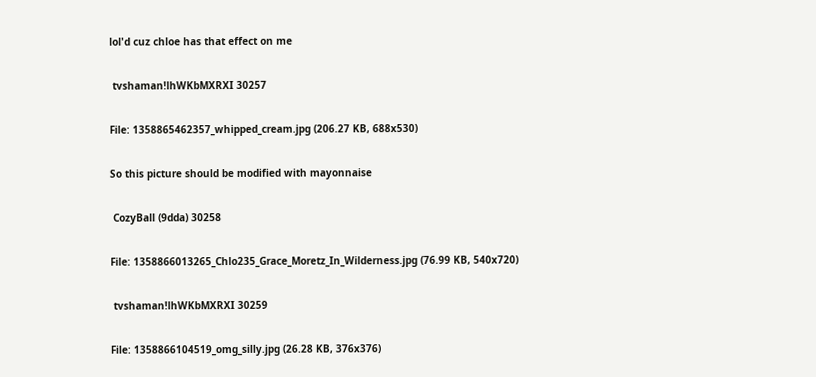lol'd cuz chloe has that effect on me

 tvshaman!lhWKbMXRXI 30257

File: 1358865462357_whipped_cream.jpg (206.27 KB, 688x530)

So this picture should be modified with mayonnaise

 CozyBall (9dda) 30258

File: 1358866013265_Chlo235_Grace_Moretz_In_Wilderness.jpg (76.99 KB, 540x720)

 tvshaman!lhWKbMXRXI 30259

File: 1358866104519_omg_silly.jpg (26.28 KB, 376x376)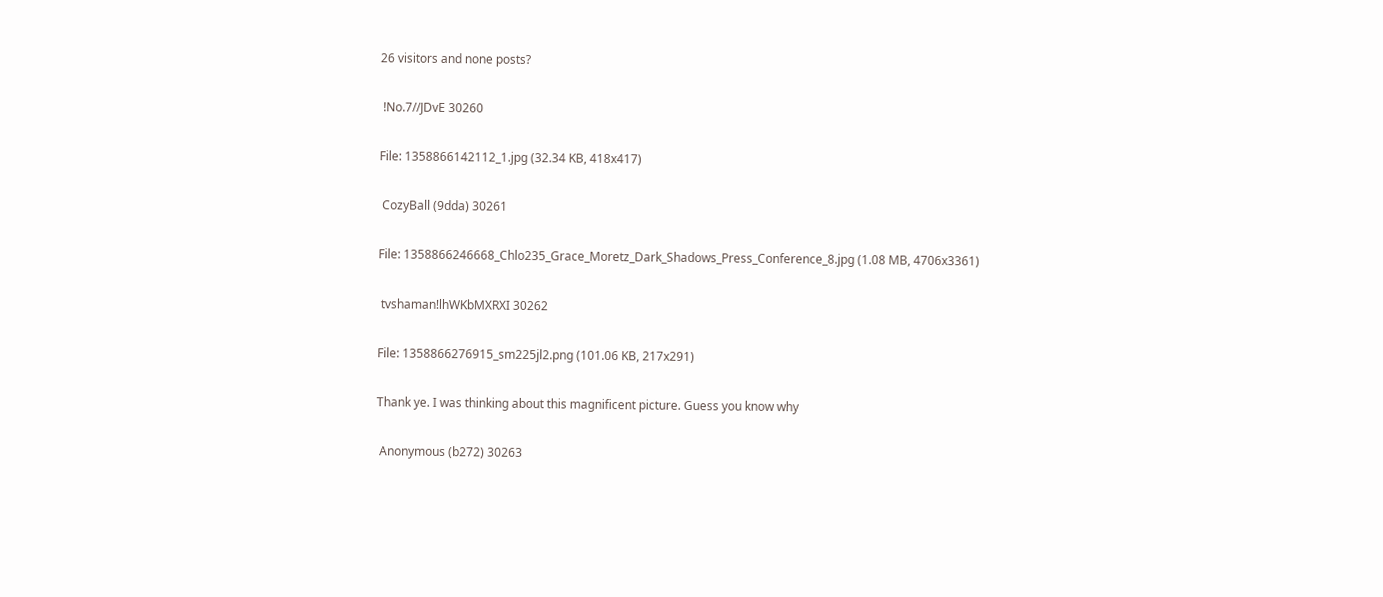26 visitors and none posts?

 !No.7//JDvE 30260

File: 1358866142112_1.jpg (32.34 KB, 418x417)

 CozyBall (9dda) 30261

File: 1358866246668_Chlo235_Grace_Moretz_Dark_Shadows_Press_Conference_8.jpg (1.08 MB, 4706x3361)

 tvshaman!lhWKbMXRXI 30262

File: 1358866276915_sm225jl2.png (101.06 KB, 217x291)

Thank ye. I was thinking about this magnificent picture. Guess you know why

 Anonymous (b272) 30263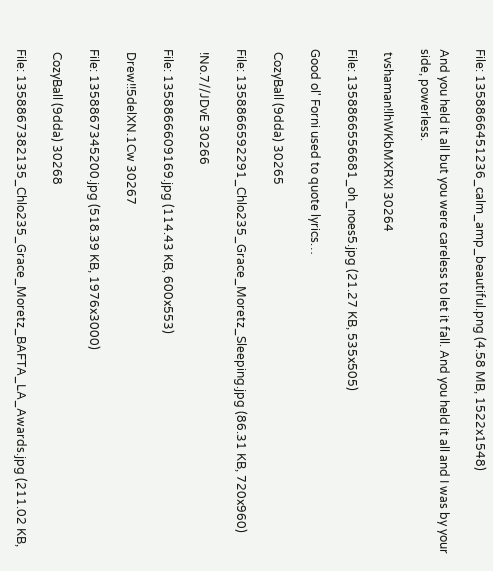File: 1358866451236_calm_amp_beautiful.png (4.58 MB, 1522x1548)

And you held it all but you were careless to let it fall. And you held it all and I was by your side, powerless.

 tvshaman!lhWKbMXRXI 30264

File: 1358866556681_oh_noes5.jpg (21.27 KB, 535x505)

Good ol' Forni used to quote lyrics…

 CozyBall (9dda) 30265

File: 1358866592291_Chlo235_Grace_Moretz_Sleeping.jpg (86.31 KB, 720x960)

 !No.7//JDvE 30266

File: 1358866609169.jpg (114.43 KB, 600x553)

 Drew!!5delXN.1Cw 30267

File: 1358867345200.jpg (518.39 KB, 1976x3000)

 CozyBall (9dda) 30268

File: 1358867382135_Chlo235_Grace_Moretz_BAFTA_LA_Awards.jpg (211.02 KB,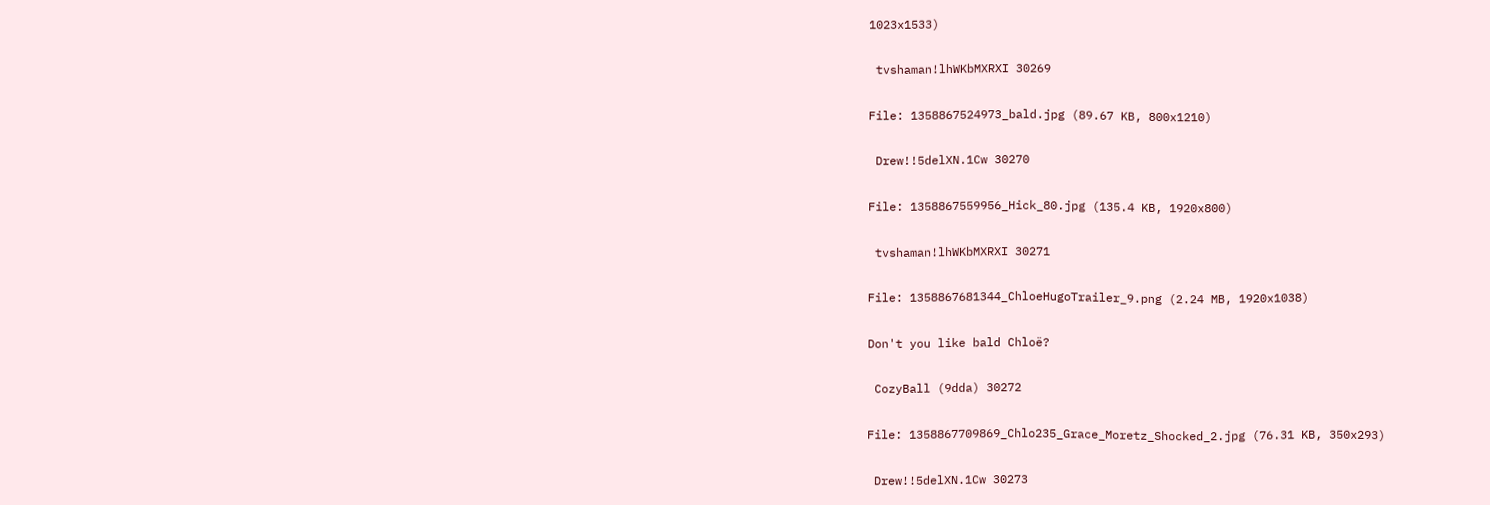1023x1533)

 tvshaman!lhWKbMXRXI 30269

File: 1358867524973_bald.jpg (89.67 KB, 800x1210)

 Drew!!5delXN.1Cw 30270

File: 1358867559956_Hick_80.jpg (135.4 KB, 1920x800)

 tvshaman!lhWKbMXRXI 30271

File: 1358867681344_ChloeHugoTrailer_9.png (2.24 MB, 1920x1038)

Don't you like bald Chloë?

 CozyBall (9dda) 30272

File: 1358867709869_Chlo235_Grace_Moretz_Shocked_2.jpg (76.31 KB, 350x293)

 Drew!!5delXN.1Cw 30273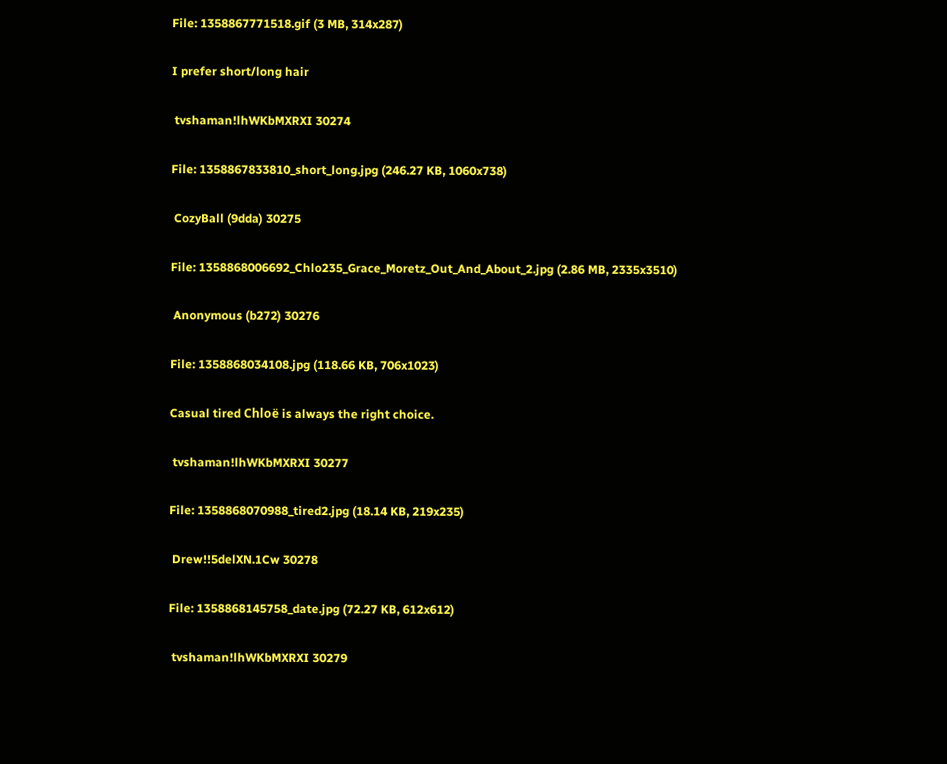File: 1358867771518.gif (3 MB, 314x287)

I prefer short/long hair

 tvshaman!lhWKbMXRXI 30274

File: 1358867833810_short_long.jpg (246.27 KB, 1060x738)

 CozyBall (9dda) 30275

File: 1358868006692_Chlo235_Grace_Moretz_Out_And_About_2.jpg (2.86 MB, 2335x3510)

 Anonymous (b272) 30276

File: 1358868034108.jpg (118.66 KB, 706x1023)

Casual tired Chloë is always the right choice.

 tvshaman!lhWKbMXRXI 30277

File: 1358868070988_tired2.jpg (18.14 KB, 219x235)

 Drew!!5delXN.1Cw 30278

File: 1358868145758_date.jpg (72.27 KB, 612x612)

 tvshaman!lhWKbMXRXI 30279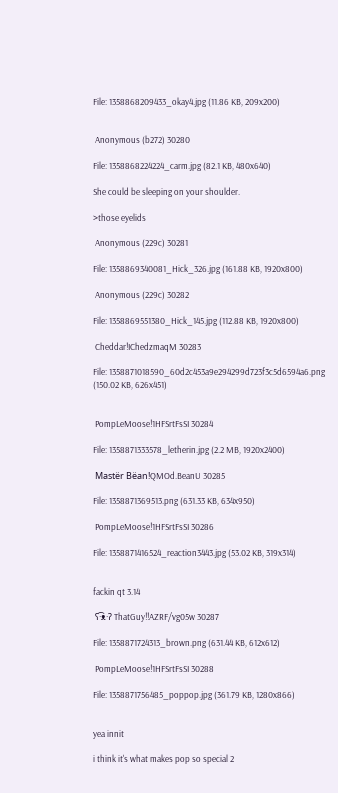File: 1358868209433_okay4.jpg (11.86 KB, 209x200)


 Anonymous (b272) 30280

File: 1358868224224_carm.jpg (82.1 KB, 480x640)

She could be sleeping on your shoulder.

>those eyelids

 Anonymous (229c) 30281

File: 1358869340081_Hick_326.jpg (161.88 KB, 1920x800)

 Anonymous (229c) 30282

File: 1358869551380_Hick_145.jpg (112.88 KB, 1920x800)

 Cheddar!IChedzmaqM 30283

File: 1358871018590_60d2c453a9e294299d723f3c5d6594a6.png (150.02 KB, 626x451)


 PompLeMoose!1HFSrtFsSI 30284

File: 1358871333578_letherin.jpg (2.2 MB, 1920x2400)

 Mastër Bëan!QMOd.BeanU 30285

File: 1358871369513.png (631.33 KB, 634x950)

 PompLeMoose!1HFSrtFsSI 30286

File: 1358871416524_reaction3443.jpg (53.02 KB, 319x314)


fackin qt 3.14

 ʕ·͡ᴥ·ʔ ThatGuy!!AZRF/vg05w 30287

File: 1358871724313_brown.png (631.44 KB, 612x612)

 PompLeMoose!1HFSrtFsSI 30288

File: 1358871756485_poppop.jpg (361.79 KB, 1280x866)


yea innit

i think it's what makes pop so special 2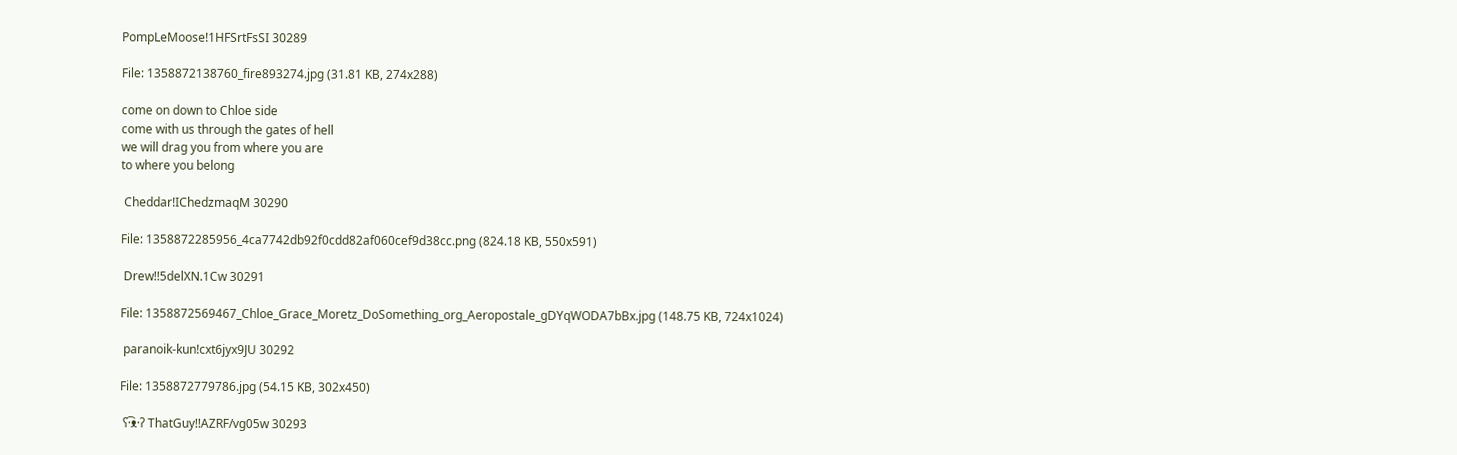PompLeMoose!1HFSrtFsSI 30289

File: 1358872138760_fire893274.jpg (31.81 KB, 274x288)

come on down to Chloe side
come with us through the gates of hell
we will drag you from where you are
to where you belong

 Cheddar!IChedzmaqM 30290

File: 1358872285956_4ca7742db92f0cdd82af060cef9d38cc.png (824.18 KB, 550x591)

 Drew!!5delXN.1Cw 30291

File: 1358872569467_Chloe_Grace_Moretz_DoSomething_org_Aeropostale_gDYqWODA7bBx.jpg (148.75 KB, 724x1024)

 paranoik-kun!cxt6jyx9JU 30292

File: 1358872779786.jpg (54.15 KB, 302x450)

 ʕ·͡ᴥ·ʔ ThatGuy!!AZRF/vg05w 30293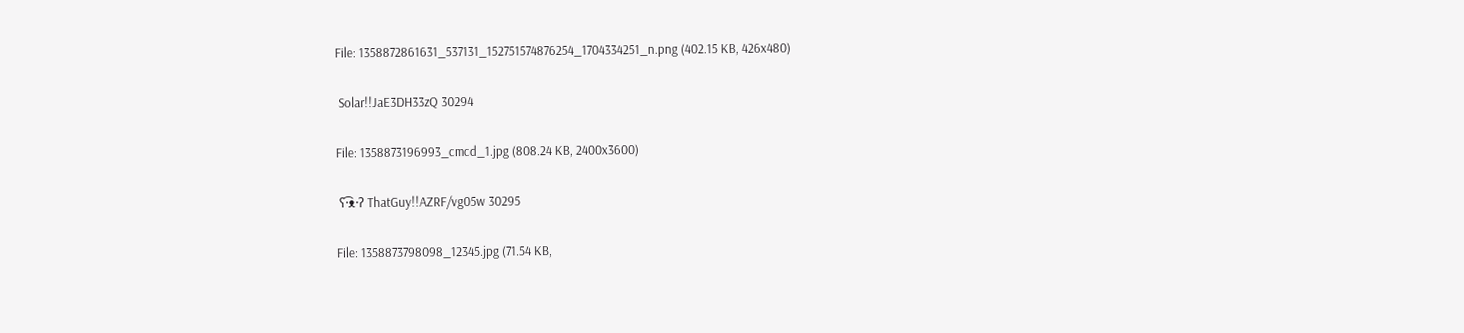File: 1358872861631_537131_152751574876254_1704334251_n.png (402.15 KB, 426x480)

 Solar!!JaE3DH33zQ 30294

File: 1358873196993_cmcd_1.jpg (808.24 KB, 2400x3600)

 ʕ·͡ᴥ·ʔ ThatGuy!!AZRF/vg05w 30295

File: 1358873798098_12345.jpg (71.54 KB,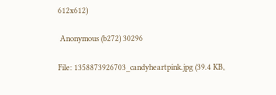612x612)

 Anonymous (b272) 30296

File: 1358873926703_candyheartpink.jpg (39.4 KB,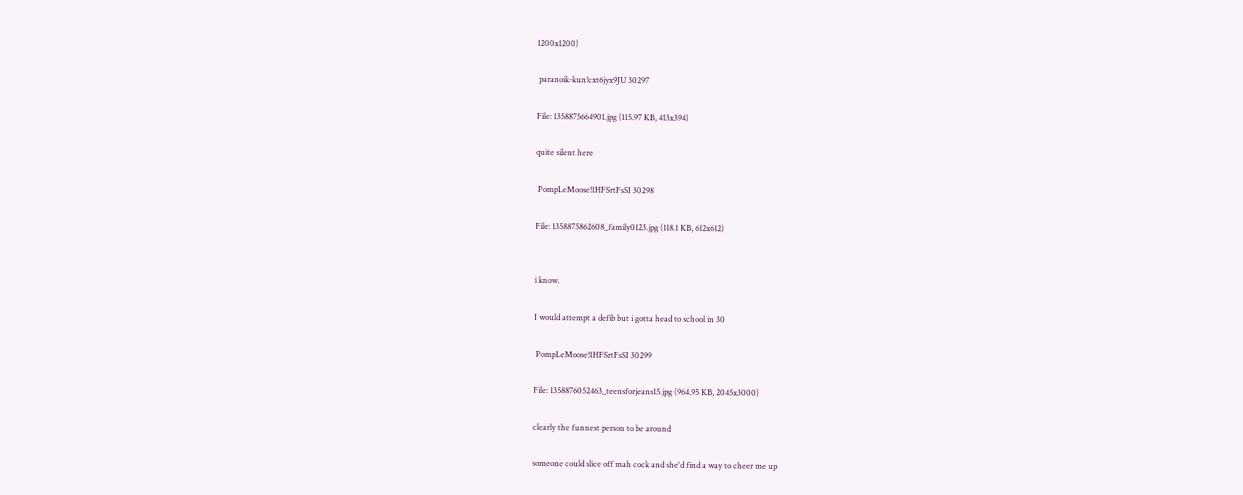1200x1200)

 paranoik-kun!cxt6jyx9JU 30297

File: 1358875664901.jpg (115.97 KB, 413x394)

quite silent here

 PompLeMoose!1HFSrtFsSI 30298

File: 1358875862608_family0123.jpg (118.1 KB, 612x612)


i know.

I would attempt a defib but i gotta head to school in 30

 PompLeMoose!1HFSrtFsSI 30299

File: 1358876052463_teensforjeans15.jpg (964.95 KB, 2045x3000)

clearly the funnest person to be around

someone could slice off mah cock and she'd find a way to cheer me up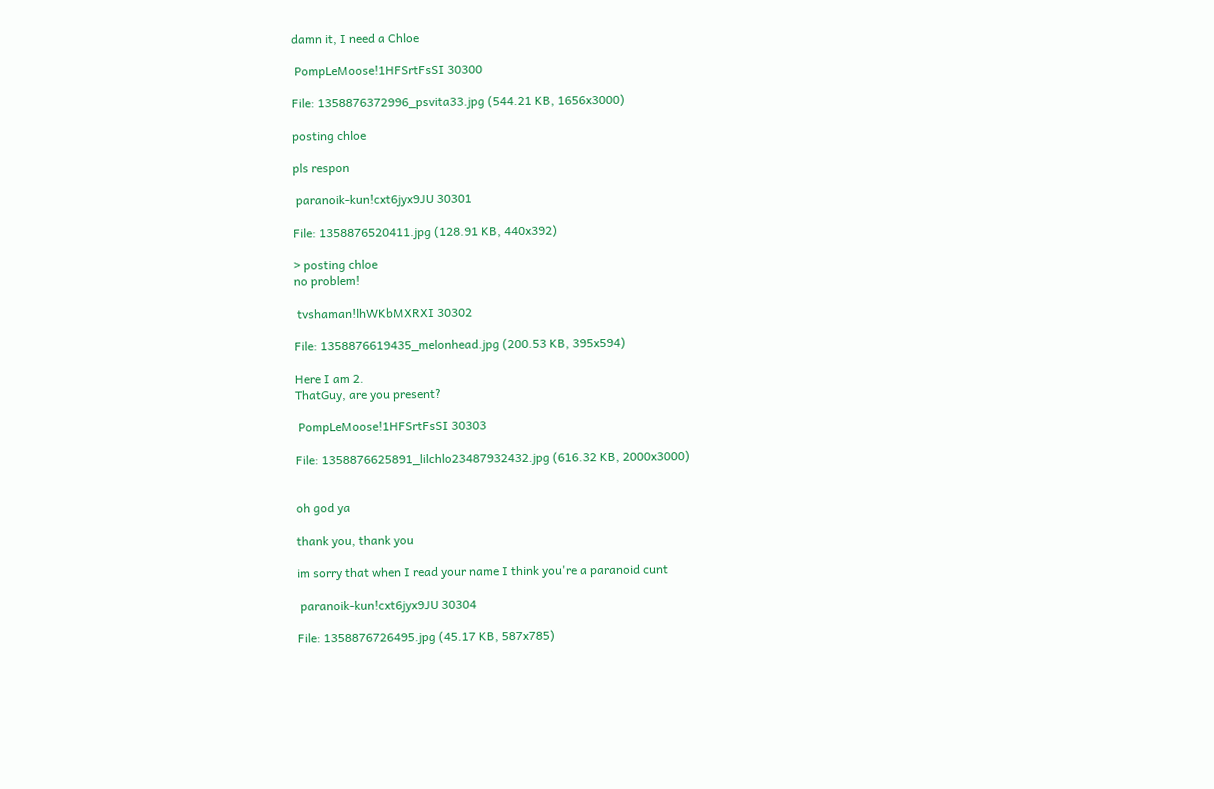damn it, I need a Chloe

 PompLeMoose!1HFSrtFsSI 30300

File: 1358876372996_psvita33.jpg (544.21 KB, 1656x3000)

posting chloe

pls respon

 paranoik-kun!cxt6jyx9JU 30301

File: 1358876520411.jpg (128.91 KB, 440x392)

> posting chloe
no problem!

 tvshaman!lhWKbMXRXI 30302

File: 1358876619435_melonhead.jpg (200.53 KB, 395x594)

Here I am 2.
ThatGuy, are you present?

 PompLeMoose!1HFSrtFsSI 30303

File: 1358876625891_lilchlo23487932432.jpg (616.32 KB, 2000x3000)


oh god ya

thank you, thank you

im sorry that when I read your name I think you're a paranoid cunt

 paranoik-kun!cxt6jyx9JU 30304

File: 1358876726495.jpg (45.17 KB, 587x785)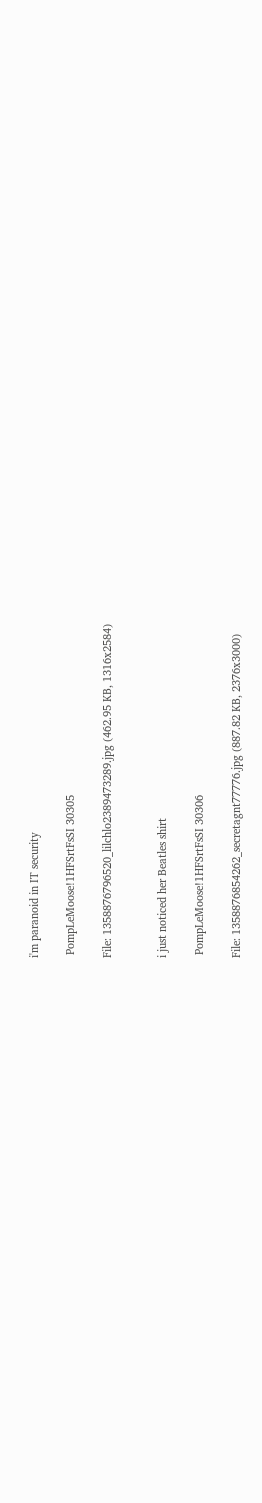i'm paranoid in IT security

 PompLeMoose!1HFSrtFsSI 30305

File: 1358876796520_lilchlo2389473289.jpg (462.95 KB, 1316x2584)


i just noticed her Beatles shirt

 PompLeMoose!1HFSrtFsSI 30306

File: 1358876854262_secretagnt77776.jpg (887.82 KB, 2376x3000)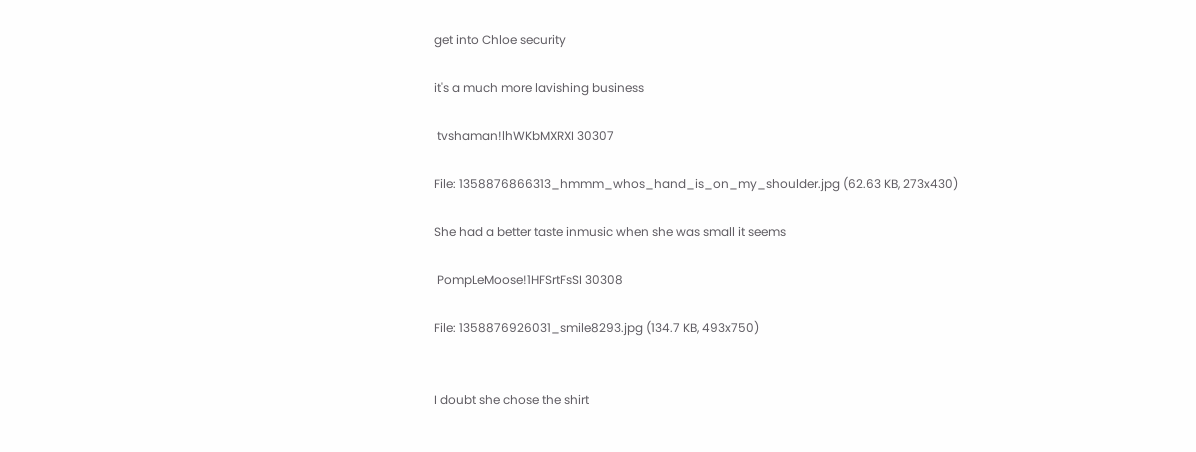get into Chloe security

it's a much more lavishing business

 tvshaman!lhWKbMXRXI 30307

File: 1358876866313_hmmm_whos_hand_is_on_my_shoulder.jpg (62.63 KB, 273x430)

She had a better taste inmusic when she was small it seems

 PompLeMoose!1HFSrtFsSI 30308

File: 1358876926031_smile8293.jpg (134.7 KB, 493x750)


I doubt she chose the shirt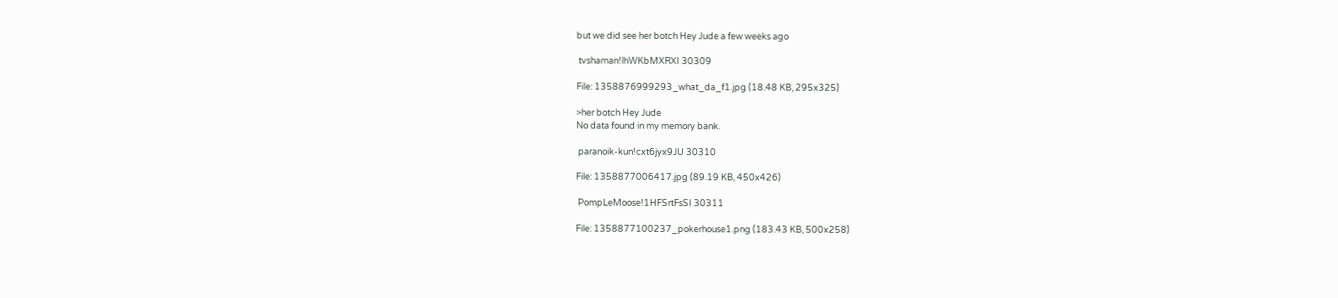but we did see her botch Hey Jude a few weeks ago

 tvshaman!lhWKbMXRXI 30309

File: 1358876999293_what_da_f1.jpg (18.48 KB, 295x325)

>her botch Hey Jude
No data found in my memory bank.

 paranoik-kun!cxt6jyx9JU 30310

File: 1358877006417.jpg (89.19 KB, 450x426)

 PompLeMoose!1HFSrtFsSI 30311

File: 1358877100237_pokerhouse1.png (183.43 KB, 500x258)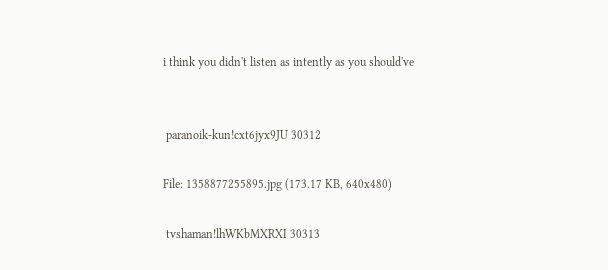i think you didn't listen as intently as you should've


 paranoik-kun!cxt6jyx9JU 30312

File: 1358877255895.jpg (173.17 KB, 640x480)

 tvshaman!lhWKbMXRXI 30313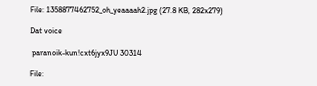File: 1358877462752_oh_yeaaaah2.jpg (27.8 KB, 282x279)

Dat voice

 paranoik-kun!cxt6jyx9JU 30314

File: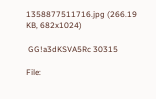1358877511716.jpg (266.19 KB, 682x1024)

 GG!a3dKSVA5Rc 30315

File: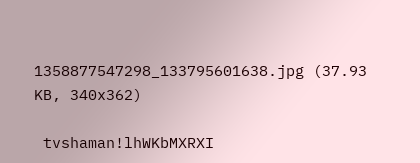1358877547298_133795601638.jpg (37.93 KB, 340x362)

 tvshaman!lhWKbMXRXI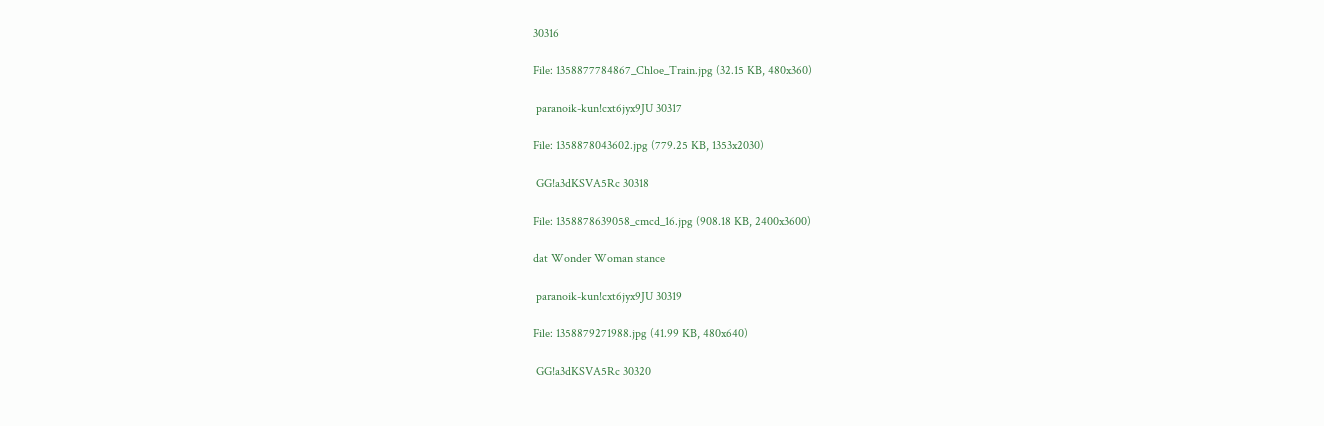30316

File: 1358877784867_Chloe_Train.jpg (32.15 KB, 480x360)

 paranoik-kun!cxt6jyx9JU 30317

File: 1358878043602.jpg (779.25 KB, 1353x2030)

 GG!a3dKSVA5Rc 30318

File: 1358878639058_cmcd_16.jpg (908.18 KB, 2400x3600)

dat Wonder Woman stance

 paranoik-kun!cxt6jyx9JU 30319

File: 1358879271988.jpg (41.99 KB, 480x640)

 GG!a3dKSVA5Rc 30320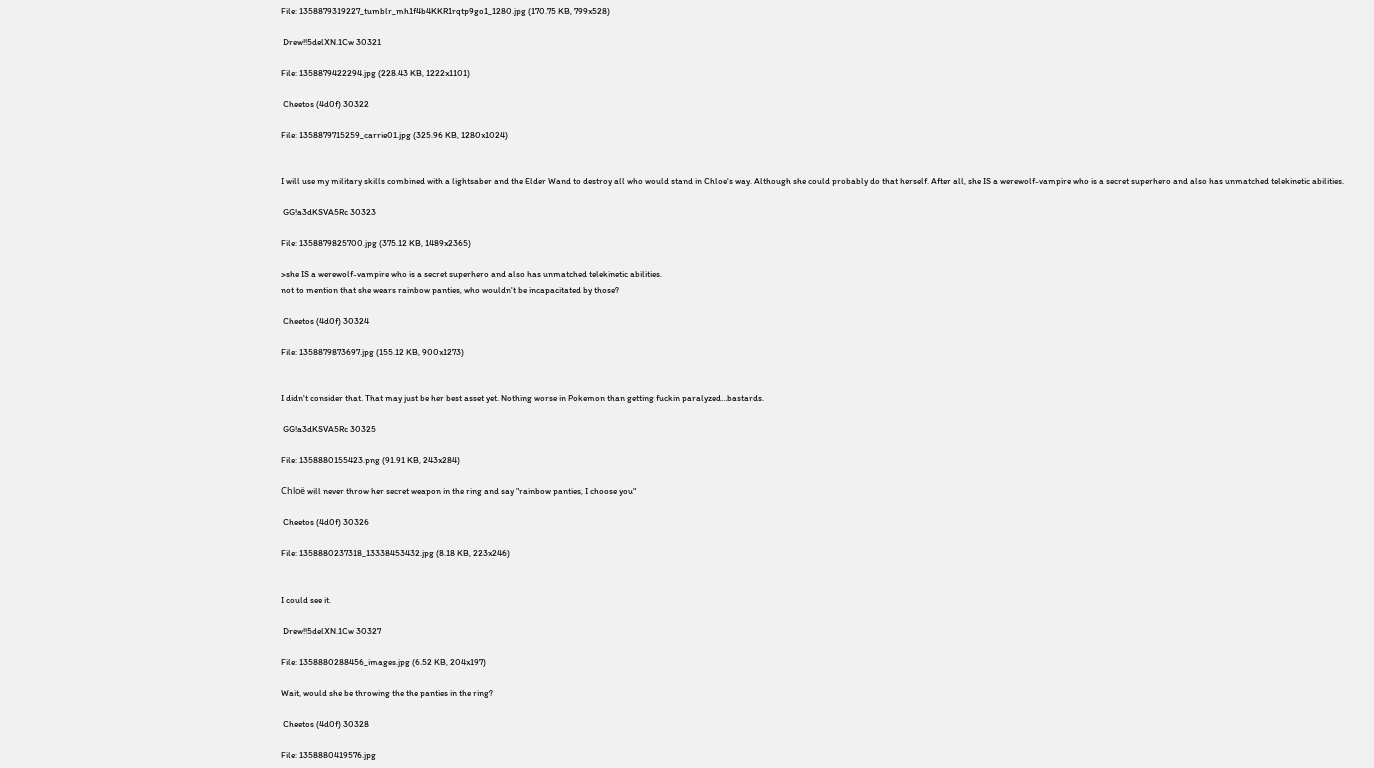File: 1358879319227_tumblr_mh1f4b4KKR1rqtp9go1_1280.jpg (170.75 KB, 799x528)

 Drew!!5delXN.1Cw 30321

File: 1358879422294.jpg (228.43 KB, 1222x1101)

 Cheetos (4d0f) 30322

File: 1358879715259_carrie01.jpg (325.96 KB, 1280x1024)


I will use my military skills combined with a lightsaber and the Elder Wand to destroy all who would stand in Chloe's way. Although she could probably do that herself. After all, she IS a werewolf-vampire who is a secret superhero and also has unmatched telekinetic abilities.

 GG!a3dKSVA5Rc 30323

File: 1358879825700.jpg (375.12 KB, 1489x2365)

>she IS a werewolf-vampire who is a secret superhero and also has unmatched telekinetic abilities.
not to mention that she wears rainbow panties, who wouldn't be incapacitated by those?

 Cheetos (4d0f) 30324

File: 1358879873697.jpg (155.12 KB, 900x1273)


I didn't consider that. That may just be her best asset yet. Nothing worse in Pokemon than getting fuckin paralyzed…bastards.

 GG!a3dKSVA5Rc 30325

File: 1358880155423.png (91.91 KB, 243x284)

Chloë will never throw her secret weapon in the ring and say "rainbow panties, I choose you"

 Cheetos (4d0f) 30326

File: 1358880237318_13338453432.jpg (8.18 KB, 223x246)


I could see it.

 Drew!!5delXN.1Cw 30327

File: 1358880288456_images.jpg (6.52 KB, 204x197)

Wait, would she be throwing the the panties in the ring?

 Cheetos (4d0f) 30328

File: 1358880419576.jpg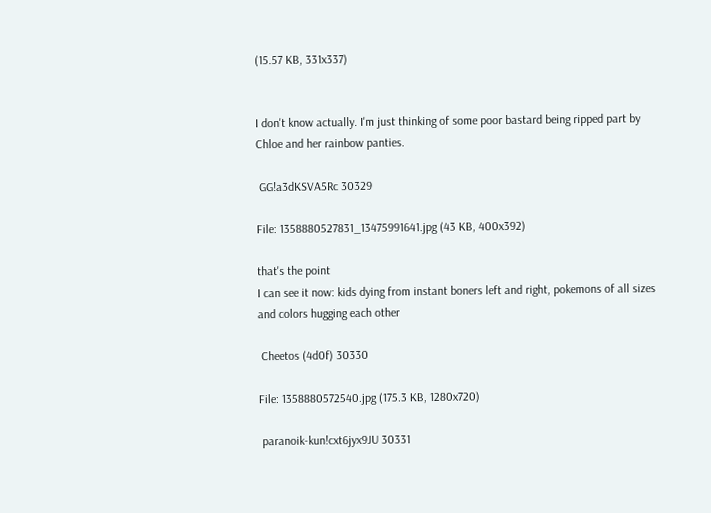(15.57 KB, 331x337)


I don't know actually. I'm just thinking of some poor bastard being ripped part by Chloe and her rainbow panties.

 GG!a3dKSVA5Rc 30329

File: 1358880527831_13475991641.jpg (43 KB, 400x392)

that's the point
I can see it now: kids dying from instant boners left and right, pokemons of all sizes and colors hugging each other

 Cheetos (4d0f) 30330

File: 1358880572540.jpg (175.3 KB, 1280x720)

 paranoik-kun!cxt6jyx9JU 30331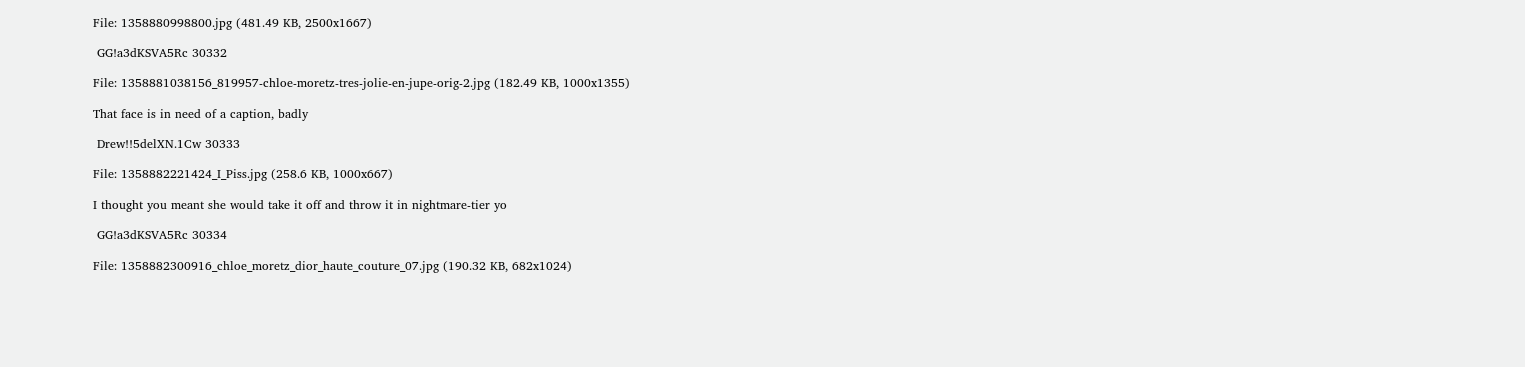File: 1358880998800.jpg (481.49 KB, 2500x1667)

 GG!a3dKSVA5Rc 30332

File: 1358881038156_819957-chloe-moretz-tres-jolie-en-jupe-orig-2.jpg (182.49 KB, 1000x1355)

That face is in need of a caption, badly

 Drew!!5delXN.1Cw 30333

File: 1358882221424_I_Piss.jpg (258.6 KB, 1000x667)

I thought you meant she would take it off and throw it in nightmare-tier yo

 GG!a3dKSVA5Rc 30334

File: 1358882300916_chloe_moretz_dior_haute_couture_07.jpg (190.32 KB, 682x1024)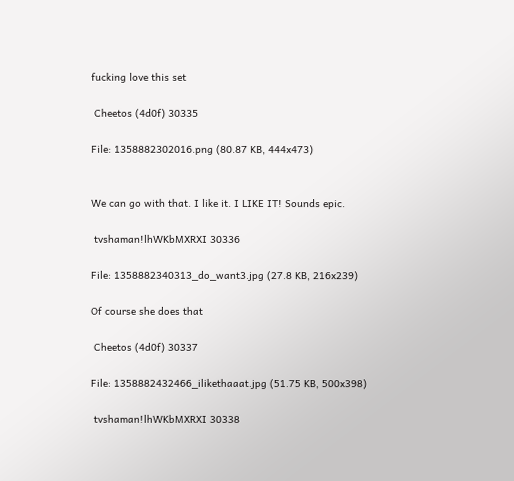fucking love this set

 Cheetos (4d0f) 30335

File: 1358882302016.png (80.87 KB, 444x473)


We can go with that. I like it. I LIKE IT! Sounds epic.

 tvshaman!lhWKbMXRXI 30336

File: 1358882340313_do_want3.jpg (27.8 KB, 216x239)

Of course she does that

 Cheetos (4d0f) 30337

File: 1358882432466_ilikethaaat.jpg (51.75 KB, 500x398)

 tvshaman!lhWKbMXRXI 30338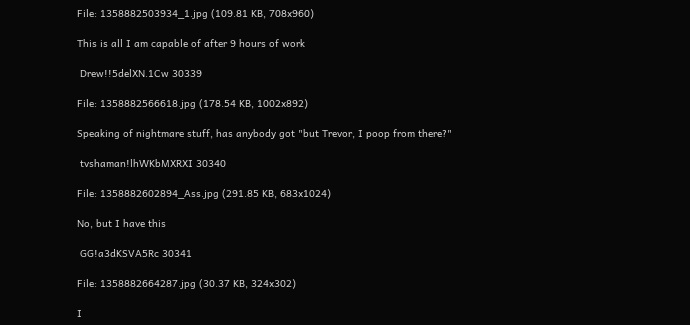File: 1358882503934_1.jpg (109.81 KB, 708x960)

This is all I am capable of after 9 hours of work

 Drew!!5delXN.1Cw 30339

File: 1358882566618.jpg (178.54 KB, 1002x892)

Speaking of nightmare stuff, has anybody got "but Trevor, I poop from there?"

 tvshaman!lhWKbMXRXI 30340

File: 1358882602894_Ass.jpg (291.85 KB, 683x1024)

No, but I have this

 GG!a3dKSVA5Rc 30341

File: 1358882664287.jpg (30.37 KB, 324x302)

I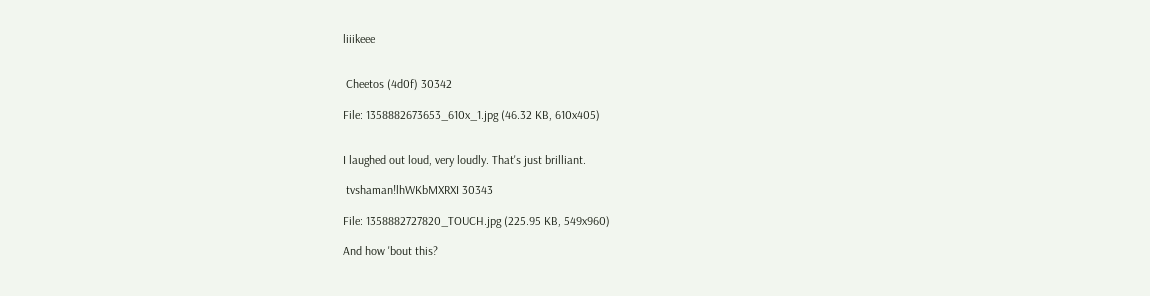liiikeee


 Cheetos (4d0f) 30342

File: 1358882673653_610x_1.jpg (46.32 KB, 610x405)


I laughed out loud, very loudly. That's just brilliant.

 tvshaman!lhWKbMXRXI 30343

File: 1358882727820_TOUCH.jpg (225.95 KB, 549x960)

And how 'bout this?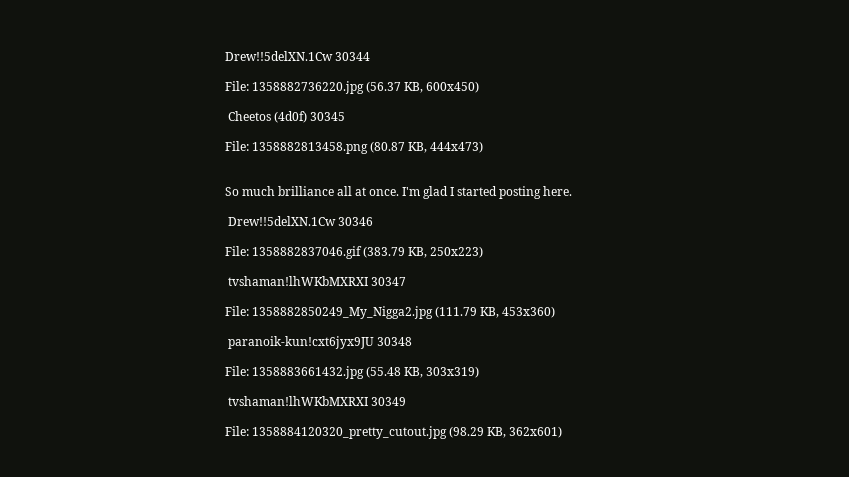Drew!!5delXN.1Cw 30344

File: 1358882736220.jpg (56.37 KB, 600x450)

 Cheetos (4d0f) 30345

File: 1358882813458.png (80.87 KB, 444x473)


So much brilliance all at once. I'm glad I started posting here.

 Drew!!5delXN.1Cw 30346

File: 1358882837046.gif (383.79 KB, 250x223)

 tvshaman!lhWKbMXRXI 30347

File: 1358882850249_My_Nigga2.jpg (111.79 KB, 453x360)

 paranoik-kun!cxt6jyx9JU 30348

File: 1358883661432.jpg (55.48 KB, 303x319)

 tvshaman!lhWKbMXRXI 30349

File: 1358884120320_pretty_cutout.jpg (98.29 KB, 362x601)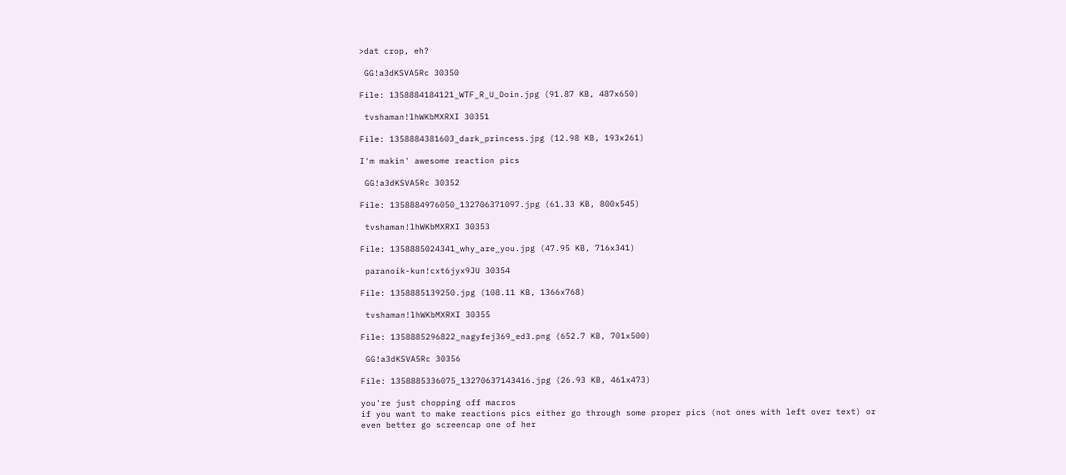>dat crop, eh?

 GG!a3dKSVA5Rc 30350

File: 1358884184121_WTF_R_U_Doin.jpg (91.87 KB, 487x650)

 tvshaman!lhWKbMXRXI 30351

File: 1358884381603_dark_princess.jpg (12.98 KB, 193x261)

I'm makin' awesome reaction pics

 GG!a3dKSVA5Rc 30352

File: 1358884976050_132706371097.jpg (61.33 KB, 800x545)

 tvshaman!lhWKbMXRXI 30353

File: 1358885024341_why_are_you.jpg (47.95 KB, 716x341)

 paranoik-kun!cxt6jyx9JU 30354

File: 1358885139250.jpg (108.11 KB, 1366x768)

 tvshaman!lhWKbMXRXI 30355

File: 1358885296822_nagyfej369_ed3.png (652.7 KB, 701x500)

 GG!a3dKSVA5Rc 30356

File: 1358885336075_13270637143416.jpg (26.93 KB, 461x473)

you're just chopping off macros
if you want to make reactions pics either go through some proper pics (not ones with left over text) or even better go screencap one of her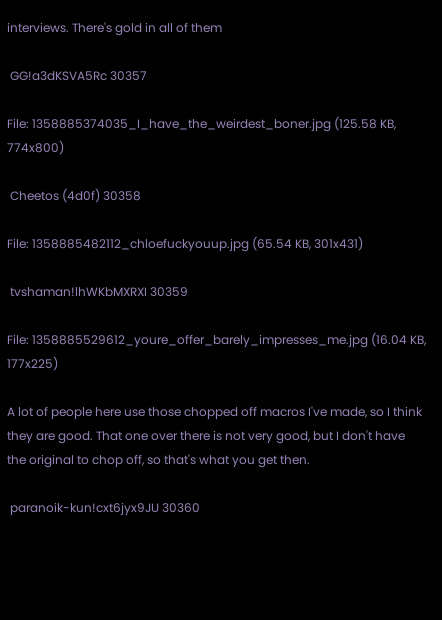interviews. There's gold in all of them

 GG!a3dKSVA5Rc 30357

File: 1358885374035_I_have_the_weirdest_boner.jpg (125.58 KB, 774x800)

 Cheetos (4d0f) 30358

File: 1358885482112_chloefuckyouup.jpg (65.54 KB, 301x431)

 tvshaman!lhWKbMXRXI 30359

File: 1358885529612_youre_offer_barely_impresses_me.jpg (16.04 KB, 177x225)

A lot of people here use those chopped off macros I've made, so I think they are good. That one over there is not very good, but I don't have the original to chop off, so that's what you get then.

 paranoik-kun!cxt6jyx9JU 30360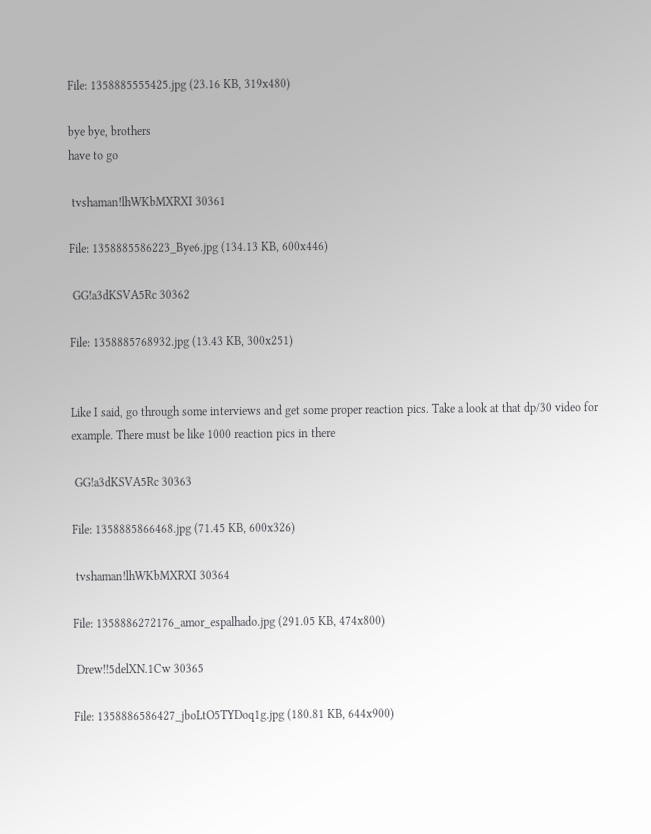File: 1358885555425.jpg (23.16 KB, 319x480)

bye bye, brothers
have to go

 tvshaman!lhWKbMXRXI 30361

File: 1358885586223_Bye6.jpg (134.13 KB, 600x446)

 GG!a3dKSVA5Rc 30362

File: 1358885768932.jpg (13.43 KB, 300x251)


Like I said, go through some interviews and get some proper reaction pics. Take a look at that dp/30 video for example. There must be like 1000 reaction pics in there

 GG!a3dKSVA5Rc 30363

File: 1358885866468.jpg (71.45 KB, 600x326)

 tvshaman!lhWKbMXRXI 30364

File: 1358886272176_amor_espalhado.jpg (291.05 KB, 474x800)

 Drew!!5delXN.1Cw 30365

File: 1358886586427_jboLtO5TYDoq1g.jpg (180.81 KB, 644x900)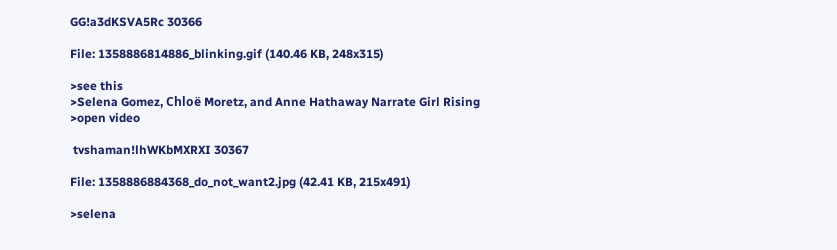GG!a3dKSVA5Rc 30366

File: 1358886814886_blinking.gif (140.46 KB, 248x315)

>see this
>Selena Gomez, Chloë Moretz, and Anne Hathaway Narrate Girl Rising
>open video

 tvshaman!lhWKbMXRXI 30367

File: 1358886884368_do_not_want2.jpg (42.41 KB, 215x491)

>selena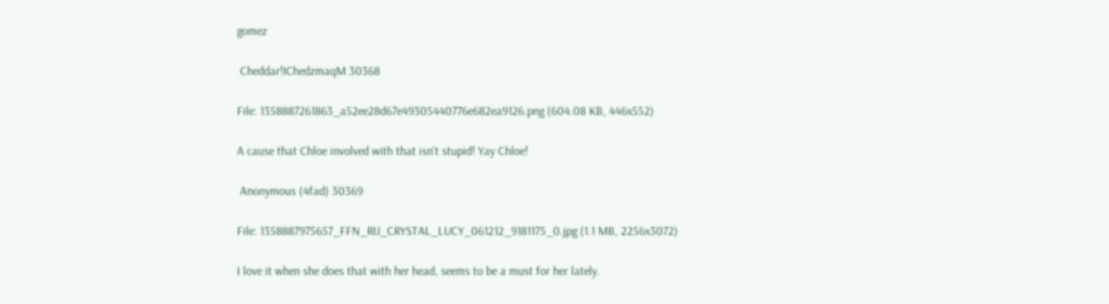gomez

 Cheddar!IChedzmaqM 30368

File: 1358887261863_a52ee28d67e49305440776e682ea9126.png (604.08 KB, 446x552)

A cause that Chloe involved with that isn't stupid! Yay Chloe!

 Anonymous (4fad) 30369

File: 1358887975657_FFN_RIJ_CRYSTAL_LUCY_061212_9181175_0.jpg (1.1 MB, 2256x3072)

I love it when she does that with her head, seems to be a must for her lately.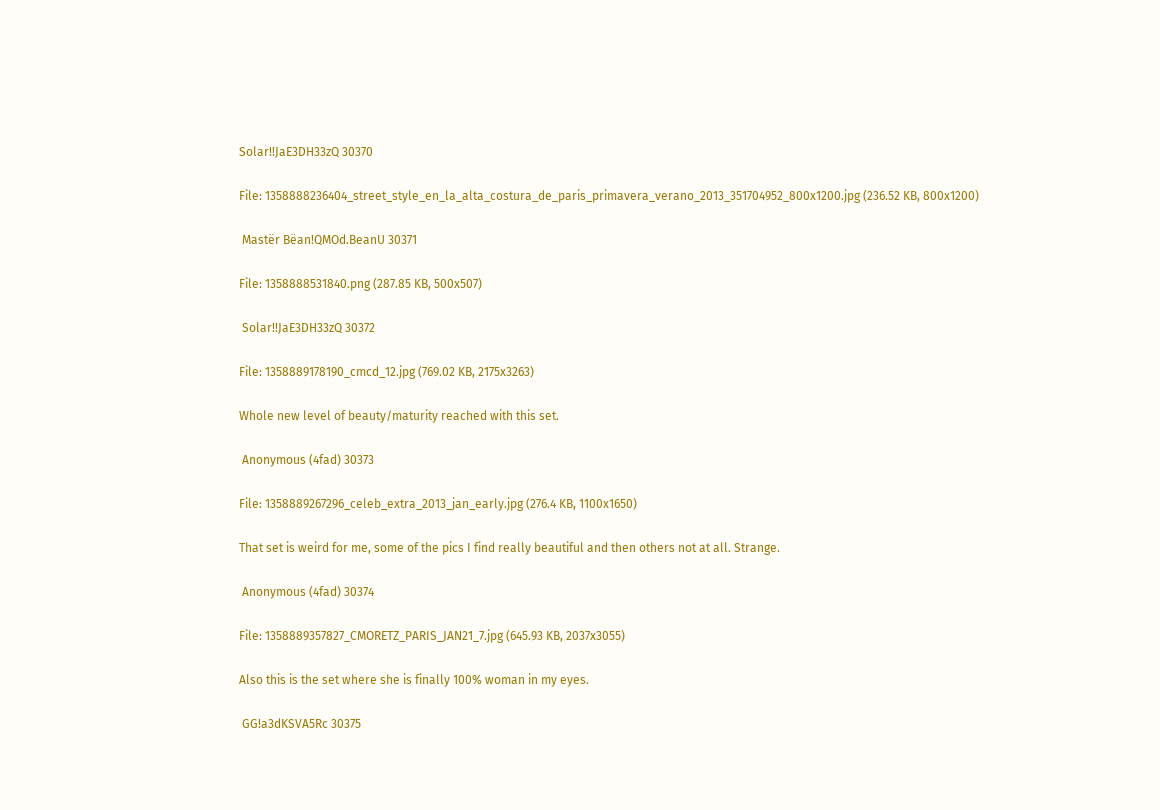Solar!!JaE3DH33zQ 30370

File: 1358888236404_street_style_en_la_alta_costura_de_paris_primavera_verano_2013_351704952_800x1200.jpg (236.52 KB, 800x1200)

 Mastër Bëan!QMOd.BeanU 30371

File: 1358888531840.png (287.85 KB, 500x507)

 Solar!!JaE3DH33zQ 30372

File: 1358889178190_cmcd_12.jpg (769.02 KB, 2175x3263)

Whole new level of beauty/maturity reached with this set.

 Anonymous (4fad) 30373

File: 1358889267296_celeb_extra_2013_jan_early.jpg (276.4 KB, 1100x1650)

That set is weird for me, some of the pics I find really beautiful and then others not at all. Strange.

 Anonymous (4fad) 30374

File: 1358889357827_CMORETZ_PARIS_JAN21_7.jpg (645.93 KB, 2037x3055)

Also this is the set where she is finally 100% woman in my eyes.

 GG!a3dKSVA5Rc 30375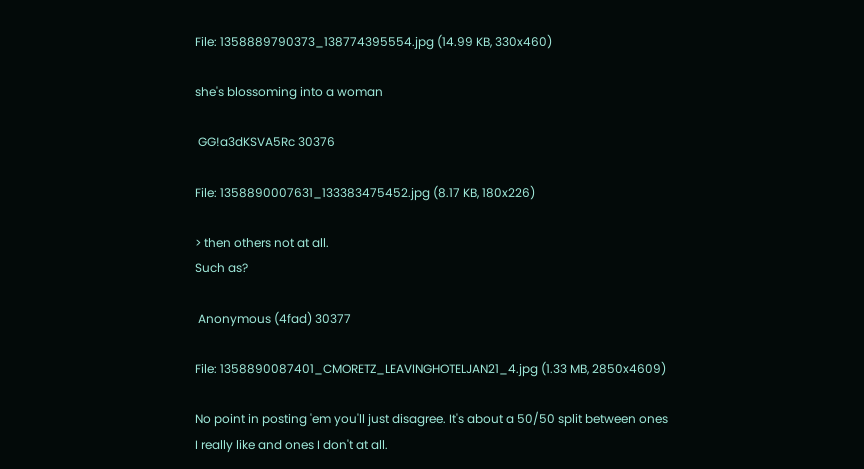File: 1358889790373_138774395554.jpg (14.99 KB, 330x460)

she's blossoming into a woman

 GG!a3dKSVA5Rc 30376

File: 1358890007631_133383475452.jpg (8.17 KB, 180x226)

> then others not at all.
Such as?

 Anonymous (4fad) 30377

File: 1358890087401_CMORETZ_LEAVINGHOTELJAN21_4.jpg (1.33 MB, 2850x4609)

No point in posting 'em you'll just disagree. It's about a 50/50 split between ones I really like and ones I don't at all.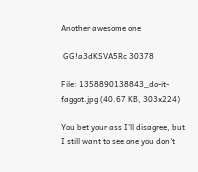Another awesome one

 GG!a3dKSVA5Rc 30378

File: 1358890138843_do-it-faggot.jpg (40.67 KB, 303x224)

You bet your ass I'll disagree, but I still want to see one you don't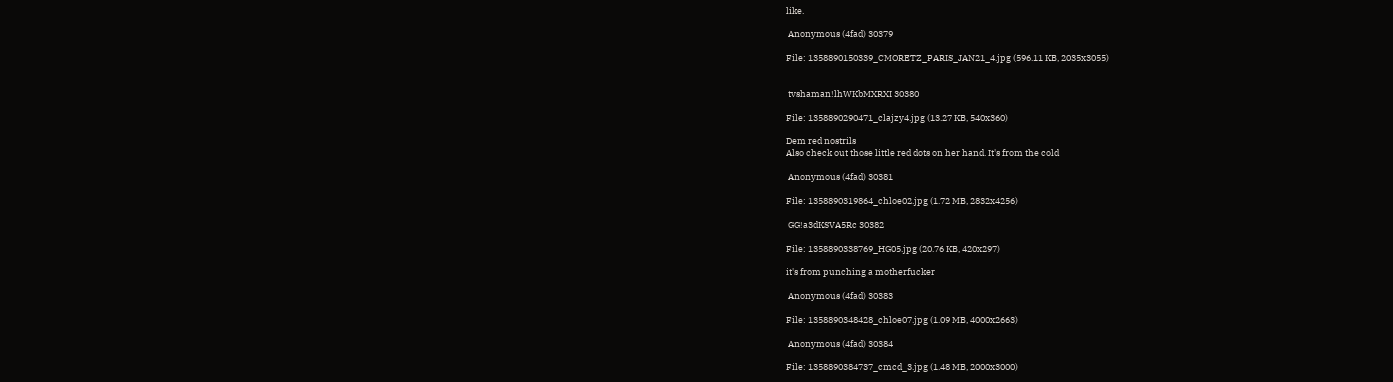like.

 Anonymous (4fad) 30379

File: 1358890150339_CMORETZ_PARIS_JAN21_4.jpg (596.11 KB, 2035x3055)


 tvshaman!lhWKbMXRXI 30380

File: 1358890290471_clajzy4.jpg (13.27 KB, 540x360)

Dem red nostrils
Also check out those little red dots on her hand. It's from the cold

 Anonymous (4fad) 30381

File: 1358890319864_chloe02.jpg (1.72 MB, 2832x4256)

 GG!a3dKSVA5Rc 30382

File: 1358890338769_HG05.jpg (20.76 KB, 420x297)

it's from punching a motherfucker

 Anonymous (4fad) 30383

File: 1358890348428_chloe07.jpg (1.09 MB, 4000x2663)

 Anonymous (4fad) 30384

File: 1358890384737_cmcd_3.jpg (1.48 MB, 2000x3000)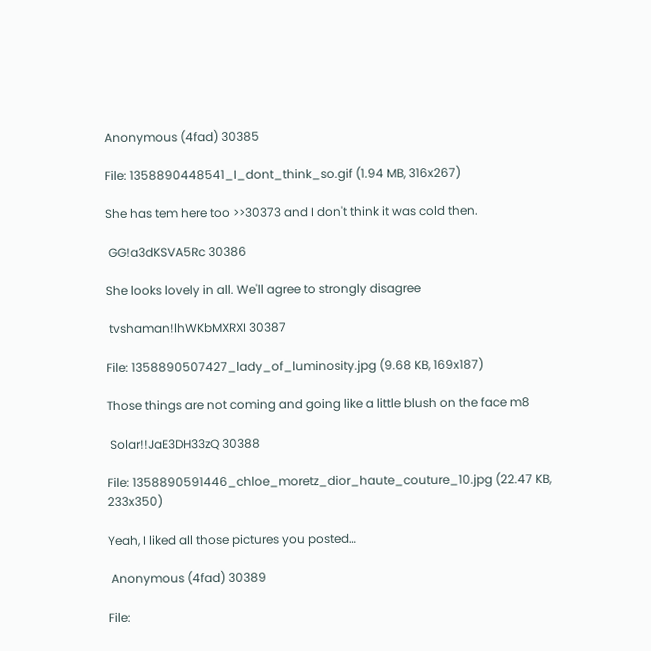Anonymous (4fad) 30385

File: 1358890448541_I_dont_think_so.gif (1.94 MB, 316x267)

She has tem here too >>30373 and I don't think it was cold then.

 GG!a3dKSVA5Rc 30386

She looks lovely in all. We'll agree to strongly disagree

 tvshaman!lhWKbMXRXI 30387

File: 1358890507427_lady_of_luminosity.jpg (9.68 KB, 169x187)

Those things are not coming and going like a little blush on the face m8

 Solar!!JaE3DH33zQ 30388

File: 1358890591446_chloe_moretz_dior_haute_couture_10.jpg (22.47 KB, 233x350)

Yeah, I liked all those pictures you posted…

 Anonymous (4fad) 30389

File: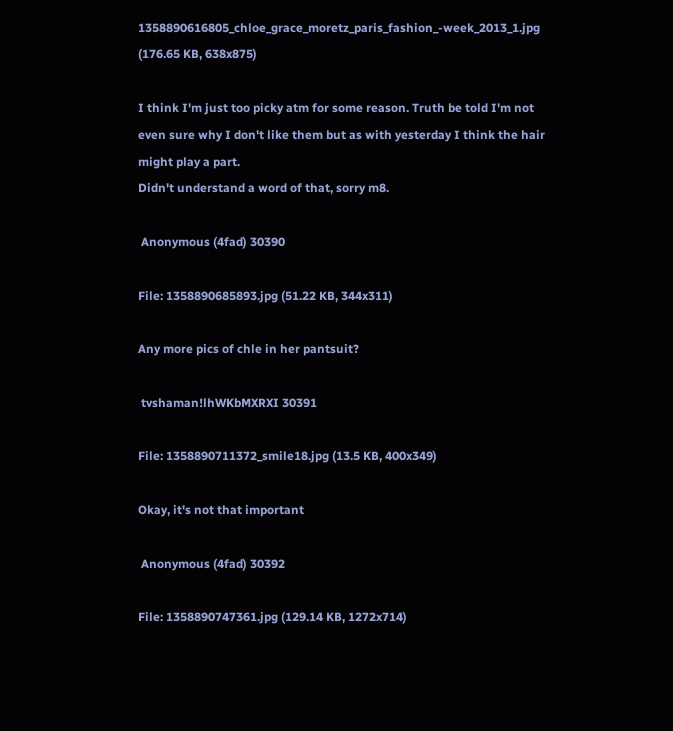1358890616805_chloe_grace_moretz_paris_fashion_-week_2013_1.jpg (176.65 KB, 638x875)

I think I'm just too picky atm for some reason. Truth be told I'm not even sure why I don't like them but as with yesterday I think the hair might play a part.
Didn't understand a word of that, sorry m8.

 Anonymous (4fad) 30390

File: 1358890685893.jpg (51.22 KB, 344x311)

Any more pics of chle in her pantsuit?

 tvshaman!lhWKbMXRXI 30391

File: 1358890711372_smile18.jpg (13.5 KB, 400x349)

Okay, it's not that important

 Anonymous (4fad) 30392

File: 1358890747361.jpg (129.14 KB, 1272x714)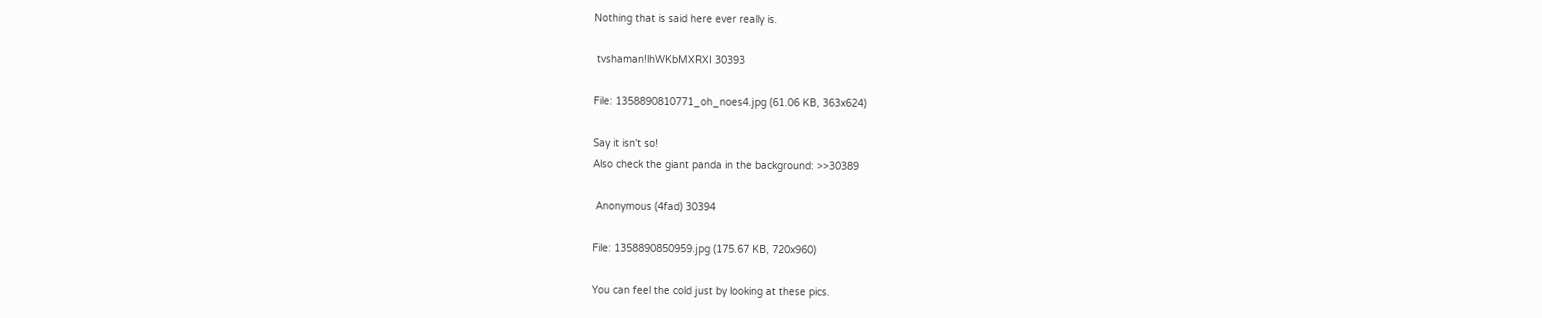Nothing that is said here ever really is.

 tvshaman!lhWKbMXRXI 30393

File: 1358890810771_oh_noes4.jpg (61.06 KB, 363x624)

Say it isn't so!
Also check the giant panda in the background: >>30389

 Anonymous (4fad) 30394

File: 1358890850959.jpg (175.67 KB, 720x960)

You can feel the cold just by looking at these pics.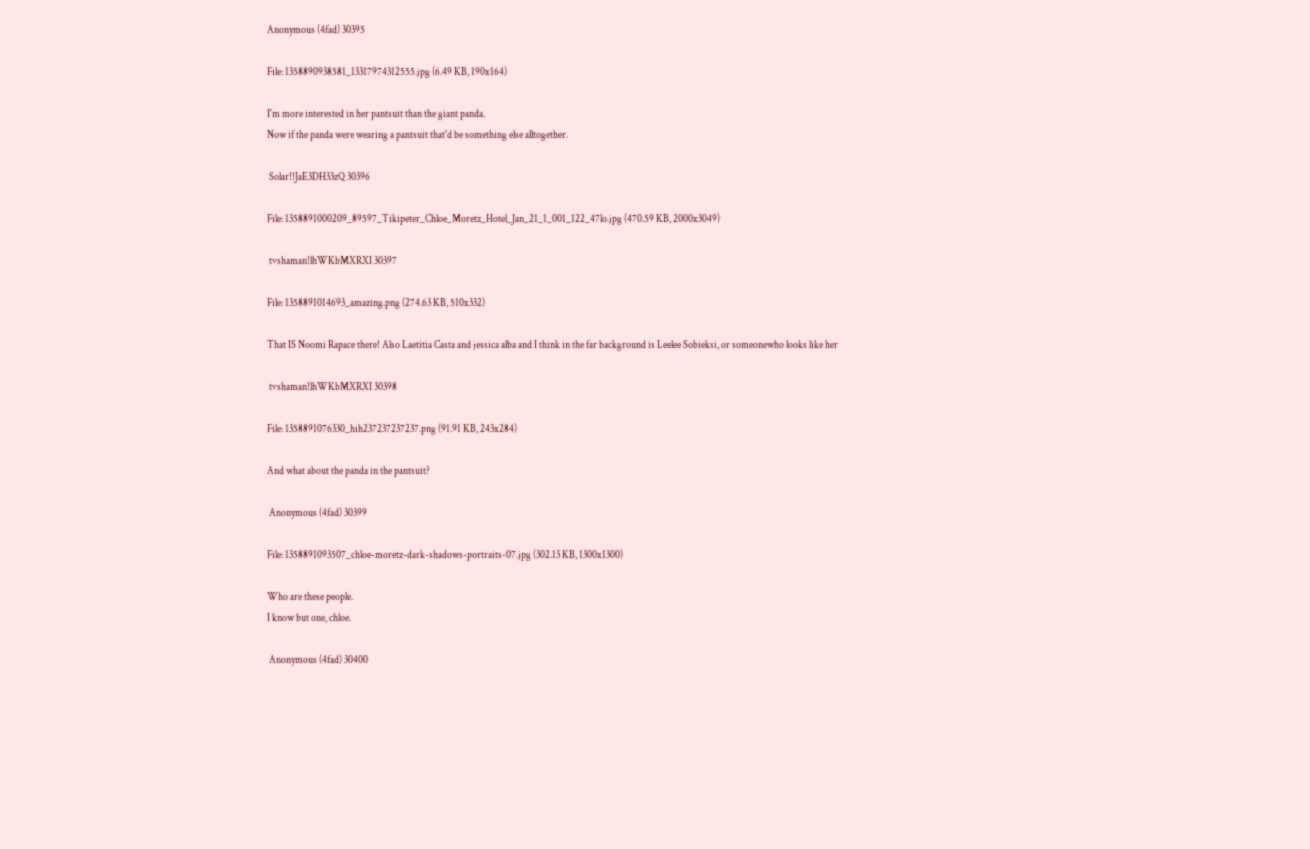Anonymous (4fad) 30395

File: 1358890938581_13317974312555.jpg (6.49 KB, 190x164)

I'm more interested in her pantsuit than the giant panda.
Now if the panda were wearing a pantsuit that'd be something else alltogether.

 Solar!!JaE3DH33zQ 30396

File: 1358891000209_89597_Tikipeter_Chloe_Moretz_Hotel_Jan_21_1_001_122_47lo.jpg (470.59 KB, 2000x3049)

 tvshaman!lhWKbMXRXI 30397

File: 1358891014693_amazing.png (274.63 KB, 510x332)

That IS Noomi Rapace there! Also Laetitia Casta and jessica alba and I think in the far background is Leelee Sobieksi, or someonewho looks like her

 tvshaman!lhWKbMXRXI 30398

File: 1358891076330_hih237237237237.png (91.91 KB, 243x284)

And what about the panda in the pantsuit?

 Anonymous (4fad) 30399

File: 1358891093507_chloe-moretz-dark-shadows-portraits-07.jpg (302.13 KB, 1300x1300)

Who are these people.
I know but one, chloe.

 Anonymous (4fad) 30400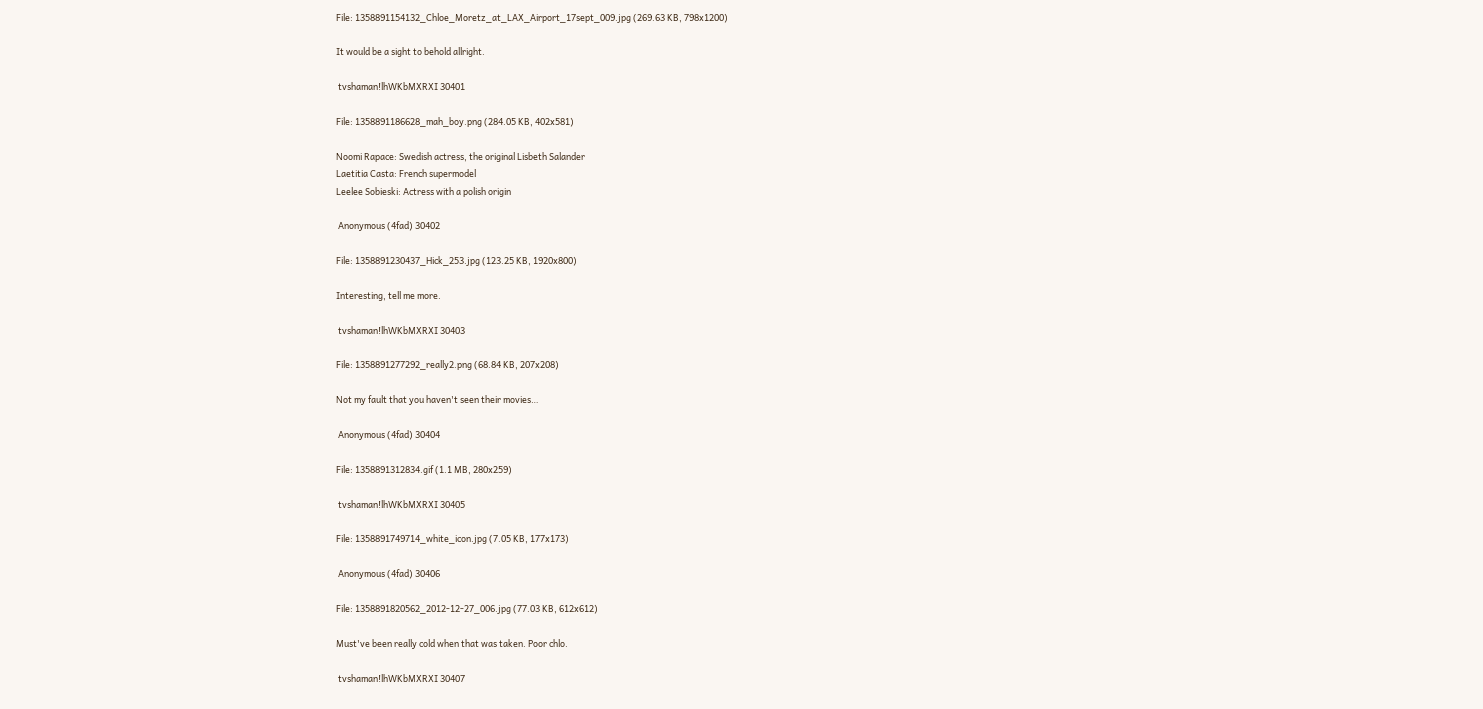File: 1358891154132_Chloe_Moretz_at_LAX_Airport_17sept_009.jpg (269.63 KB, 798x1200)

It would be a sight to behold allright.

 tvshaman!lhWKbMXRXI 30401

File: 1358891186628_mah_boy.png (284.05 KB, 402x581)

Noomi Rapace: Swedish actress, the original Lisbeth Salander
Laetitia Casta: French supermodel
Leelee Sobieski: Actress with a polish origin

 Anonymous (4fad) 30402

File: 1358891230437_Hick_253.jpg (123.25 KB, 1920x800)

Interesting, tell me more.

 tvshaman!lhWKbMXRXI 30403

File: 1358891277292_really2.png (68.84 KB, 207x208)

Not my fault that you haven't seen their movies…

 Anonymous (4fad) 30404

File: 1358891312834.gif (1.1 MB, 280x259)

 tvshaman!lhWKbMXRXI 30405

File: 1358891749714_white_icon.jpg (7.05 KB, 177x173)

 Anonymous (4fad) 30406

File: 1358891820562_2012-12-27_006.jpg (77.03 KB, 612x612)

Must've been really cold when that was taken. Poor chlo.

 tvshaman!lhWKbMXRXI 30407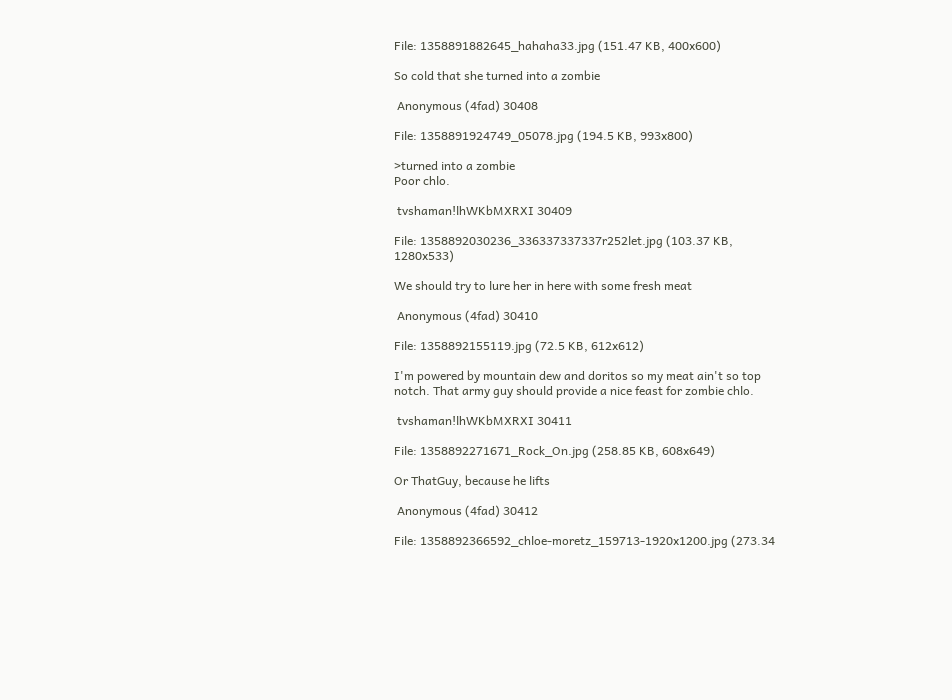File: 1358891882645_hahaha33.jpg (151.47 KB, 400x600)

So cold that she turned into a zombie

 Anonymous (4fad) 30408

File: 1358891924749_05078.jpg (194.5 KB, 993x800)

>turned into a zombie
Poor chlo.

 tvshaman!lhWKbMXRXI 30409

File: 1358892030236_336337337337r252let.jpg (103.37 KB, 1280x533)

We should try to lure her in here with some fresh meat

 Anonymous (4fad) 30410

File: 1358892155119.jpg (72.5 KB, 612x612)

I'm powered by mountain dew and doritos so my meat ain't so top notch. That army guy should provide a nice feast for zombie chlo.

 tvshaman!lhWKbMXRXI 30411

File: 1358892271671_Rock_On.jpg (258.85 KB, 608x649)

Or ThatGuy, because he lifts

 Anonymous (4fad) 30412

File: 1358892366592_chloe-moretz_159713-1920x1200.jpg (273.34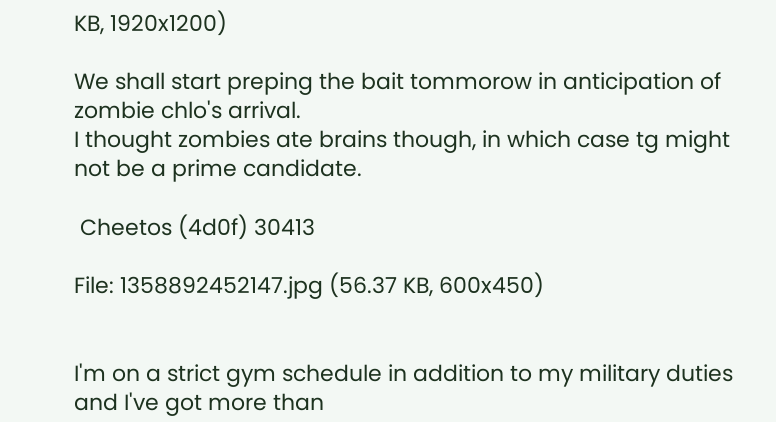KB, 1920x1200)

We shall start preping the bait tommorow in anticipation of zombie chlo's arrival.
I thought zombies ate brains though, in which case tg might not be a prime candidate.

 Cheetos (4d0f) 30413

File: 1358892452147.jpg (56.37 KB, 600x450)


I'm on a strict gym schedule in addition to my military duties and I've got more than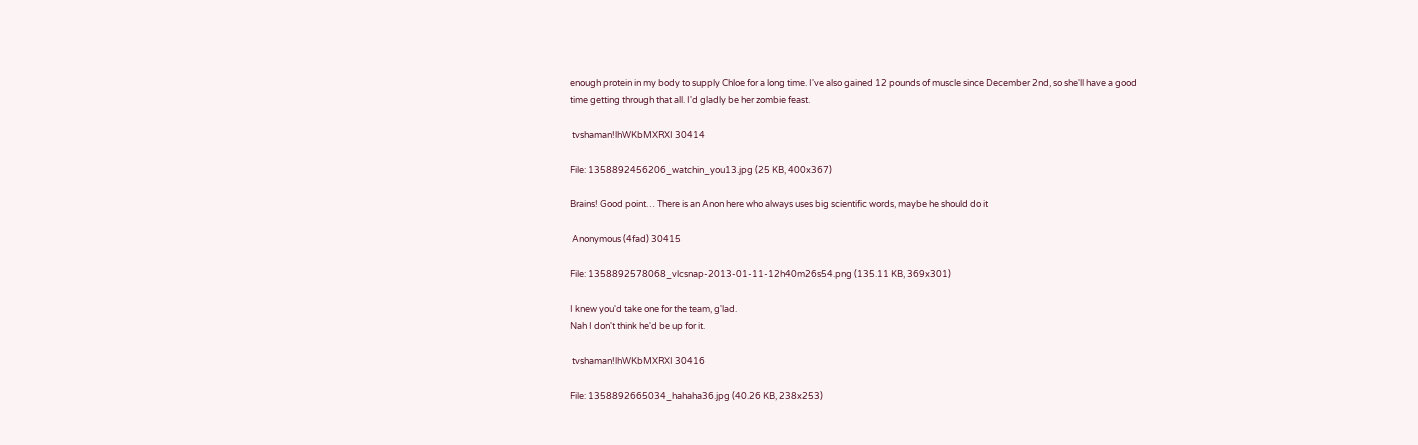enough protein in my body to supply Chloe for a long time. I've also gained 12 pounds of muscle since December 2nd, so she'll have a good time getting through that all. I'd gladly be her zombie feast.

 tvshaman!lhWKbMXRXI 30414

File: 1358892456206_watchin_you13.jpg (25 KB, 400x367)

Brains! Good point… There is an Anon here who always uses big scientific words, maybe he should do it

 Anonymous (4fad) 30415

File: 1358892578068_vlcsnap-2013-01-11-12h40m26s54.png (135.11 KB, 369x301)

I knew you'd take one for the team, g'lad.
Nah I don't think he'd be up for it.

 tvshaman!lhWKbMXRXI 30416

File: 1358892665034_hahaha36.jpg (40.26 KB, 238x253)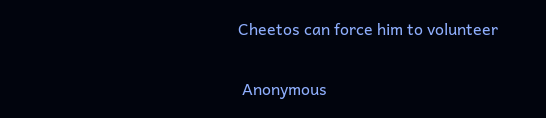Cheetos can force him to volunteer

 Anonymous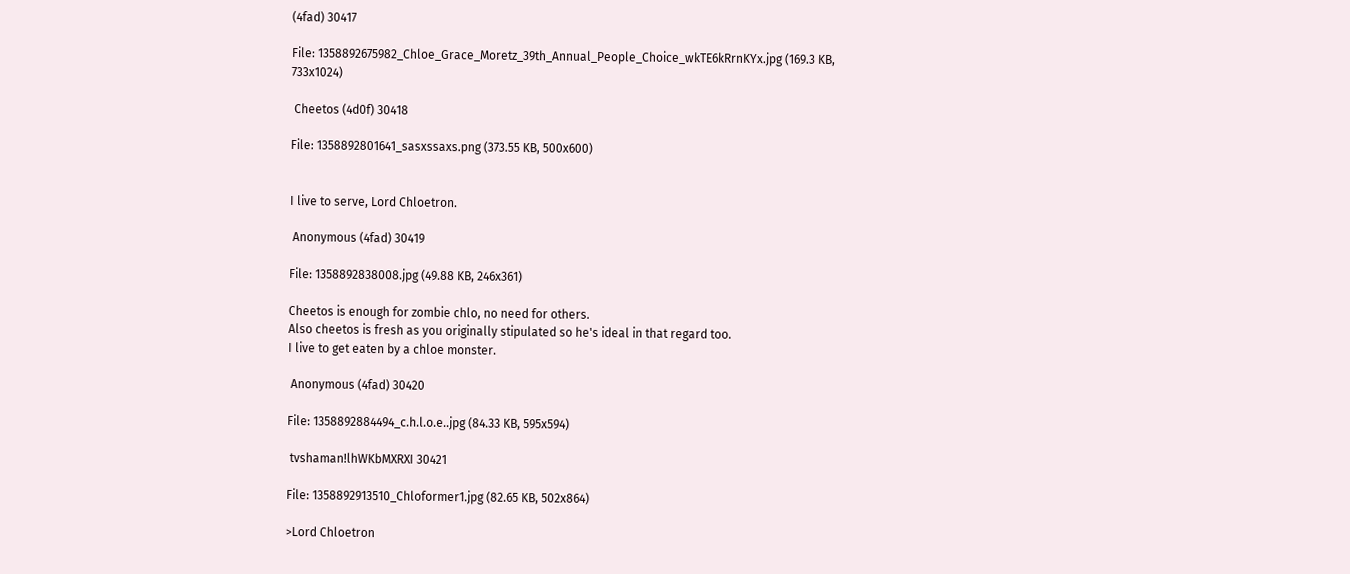(4fad) 30417

File: 1358892675982_Chloe_Grace_Moretz_39th_Annual_People_Choice_wkTE6kRrnKYx.jpg (169.3 KB, 733x1024)

 Cheetos (4d0f) 30418

File: 1358892801641_sasxssaxs.png (373.55 KB, 500x600)


I live to serve, Lord Chloetron.

 Anonymous (4fad) 30419

File: 1358892838008.jpg (49.88 KB, 246x361)

Cheetos is enough for zombie chlo, no need for others.
Also cheetos is fresh as you originally stipulated so he's ideal in that regard too.
I live to get eaten by a chloe monster.

 Anonymous (4fad) 30420

File: 1358892884494_c.h.l.o.e..jpg (84.33 KB, 595x594)

 tvshaman!lhWKbMXRXI 30421

File: 1358892913510_Chloformer1.jpg (82.65 KB, 502x864)

>Lord Chloetron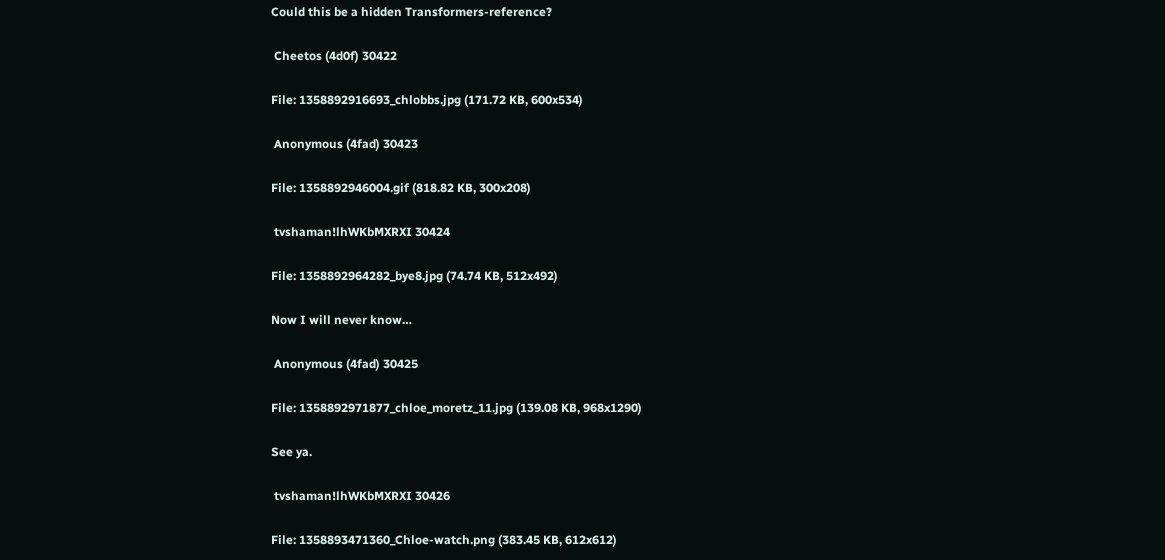Could this be a hidden Transformers-reference?

 Cheetos (4d0f) 30422

File: 1358892916693_chlobbs.jpg (171.72 KB, 600x534)

 Anonymous (4fad) 30423

File: 1358892946004.gif (818.82 KB, 300x208)

 tvshaman!lhWKbMXRXI 30424

File: 1358892964282_bye8.jpg (74.74 KB, 512x492)

Now I will never know…

 Anonymous (4fad) 30425

File: 1358892971877_chloe_moretz_11.jpg (139.08 KB, 968x1290)

See ya.

 tvshaman!lhWKbMXRXI 30426

File: 1358893471360_Chloe-watch.png (383.45 KB, 612x612)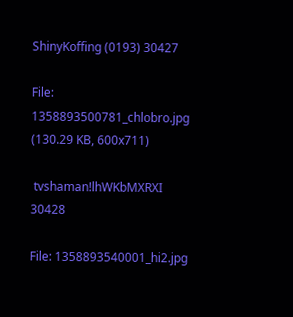ShinyKoffing (0193) 30427

File: 1358893500781_chlobro.jpg (130.29 KB, 600x711)

 tvshaman!lhWKbMXRXI 30428

File: 1358893540001_hi2.jpg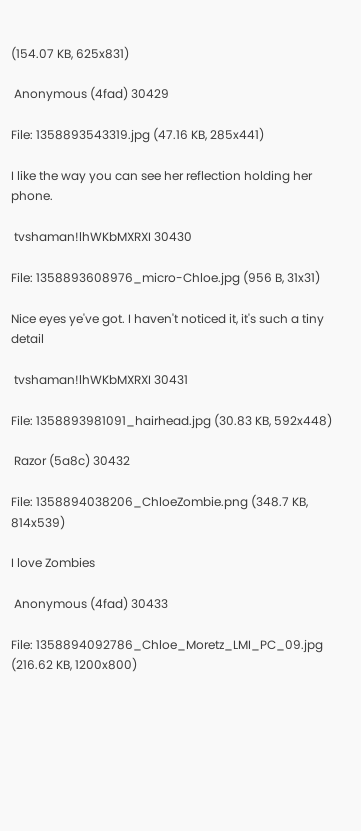(154.07 KB, 625x831)

 Anonymous (4fad) 30429

File: 1358893543319.jpg (47.16 KB, 285x441)

I like the way you can see her reflection holding her phone.

 tvshaman!lhWKbMXRXI 30430

File: 1358893608976_micro-Chloe.jpg (956 B, 31x31)

Nice eyes ye've got. I haven't noticed it, it's such a tiny detail

 tvshaman!lhWKbMXRXI 30431

File: 1358893981091_hairhead.jpg (30.83 KB, 592x448)

 Razor (5a8c) 30432

File: 1358894038206_ChloeZombie.png (348.7 KB, 814x539)

I love Zombies

 Anonymous (4fad) 30433

File: 1358894092786_Chloe_Moretz_LMI_PC_09.jpg (216.62 KB, 1200x800)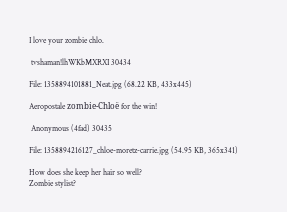I love your zombie chlo.

 tvshaman!lhWKbMXRXI 30434

File: 1358894101881_Neat.jpg (68.22 KB, 433x445)

Aeropostale zombie-Chloë for the win!

 Anonymous (4fad) 30435

File: 1358894216127_chloe-moretz-carrie.jpg (54.95 KB, 365x341)

How does she keep her hair so well?
Zombie stylist?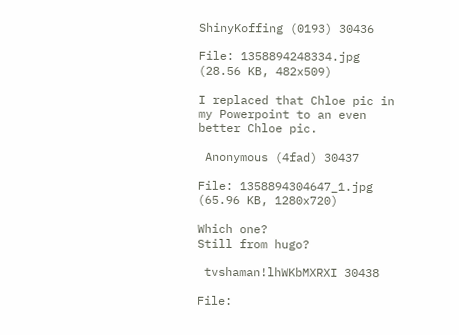ShinyKoffing (0193) 30436

File: 1358894248334.jpg (28.56 KB, 482x509)

I replaced that Chloe pic in my Powerpoint to an even better Chloe pic.

 Anonymous (4fad) 30437

File: 1358894304647_1.jpg (65.96 KB, 1280x720)

Which one?
Still from hugo?

 tvshaman!lhWKbMXRXI 30438

File: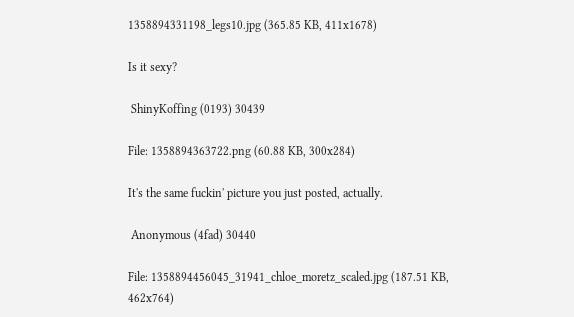1358894331198_legs10.jpg (365.85 KB, 411x1678)

Is it sexy?

 ShinyKoffing (0193) 30439

File: 1358894363722.png (60.88 KB, 300x284)

It's the same fuckin' picture you just posted, actually.

 Anonymous (4fad) 30440

File: 1358894456045_31941_chloe_moretz_scaled.jpg (187.51 KB, 462x764)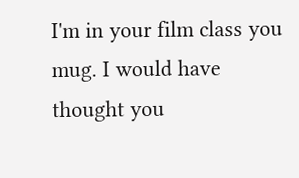I'm in your film class you mug. I would have thought you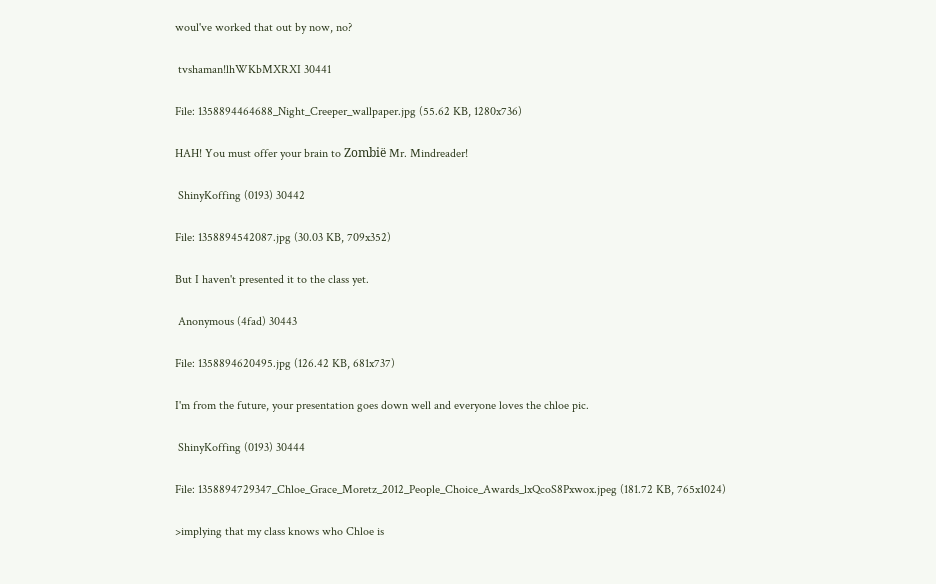woul've worked that out by now, no?

 tvshaman!lhWKbMXRXI 30441

File: 1358894464688_Night_Creeper_wallpaper.jpg (55.62 KB, 1280x736)

HAH! You must offer your brain to Zombië Mr. Mindreader!

 ShinyKoffing (0193) 30442

File: 1358894542087.jpg (30.03 KB, 709x352)

But I haven't presented it to the class yet.

 Anonymous (4fad) 30443

File: 1358894620495.jpg (126.42 KB, 681x737)

I'm from the future, your presentation goes down well and everyone loves the chloe pic.

 ShinyKoffing (0193) 30444

File: 1358894729347_Chloe_Grace_Moretz_2012_People_Choice_Awards_lxQcoS8Pxwox.jpeg (181.72 KB, 765x1024)

>implying that my class knows who Chloe is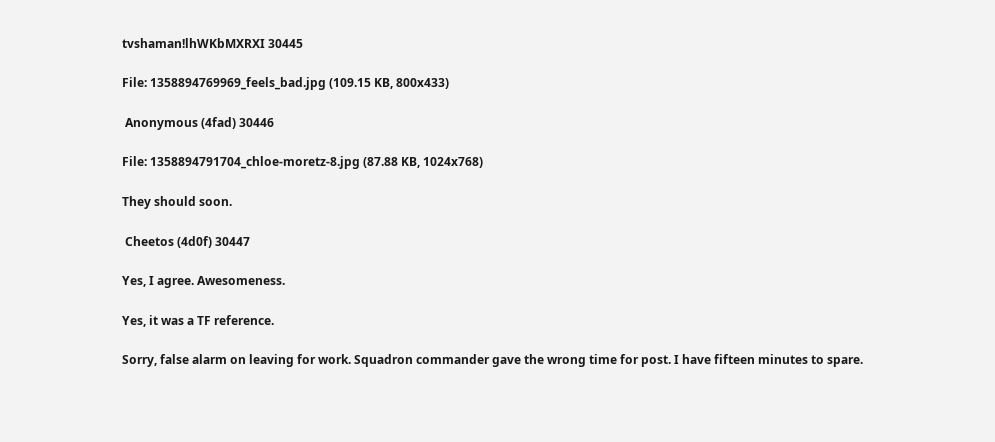tvshaman!lhWKbMXRXI 30445

File: 1358894769969_feels_bad.jpg (109.15 KB, 800x433)

 Anonymous (4fad) 30446

File: 1358894791704_chloe-moretz-8.jpg (87.88 KB, 1024x768)

They should soon.

 Cheetos (4d0f) 30447

Yes, I agree. Awesomeness.

Yes, it was a TF reference.

Sorry, false alarm on leaving for work. Squadron commander gave the wrong time for post. I have fifteen minutes to spare.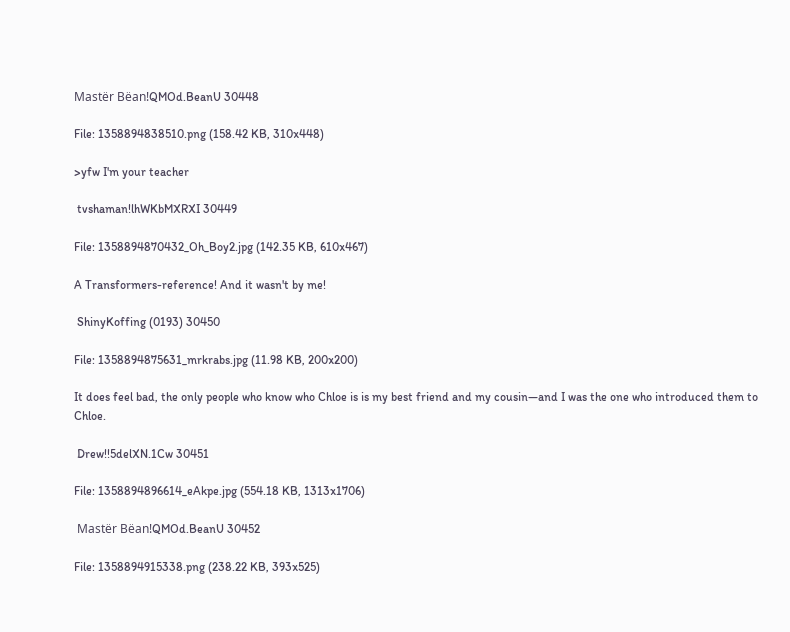Mastër Bëan!QMOd.BeanU 30448

File: 1358894838510.png (158.42 KB, 310x448)

>yfw I'm your teacher

 tvshaman!lhWKbMXRXI 30449

File: 1358894870432_Oh_Boy2.jpg (142.35 KB, 610x467)

A Transformers-reference! And it wasn't by me!

 ShinyKoffing (0193) 30450

File: 1358894875631_mrkrabs.jpg (11.98 KB, 200x200)

It does feel bad, the only people who know who Chloe is is my best friend and my cousin—and I was the one who introduced them to Chloe.

 Drew!!5delXN.1Cw 30451

File: 1358894896614_eAkpe.jpg (554.18 KB, 1313x1706)

 Mastër Bëan!QMOd.BeanU 30452

File: 1358894915338.png (238.22 KB, 393x525)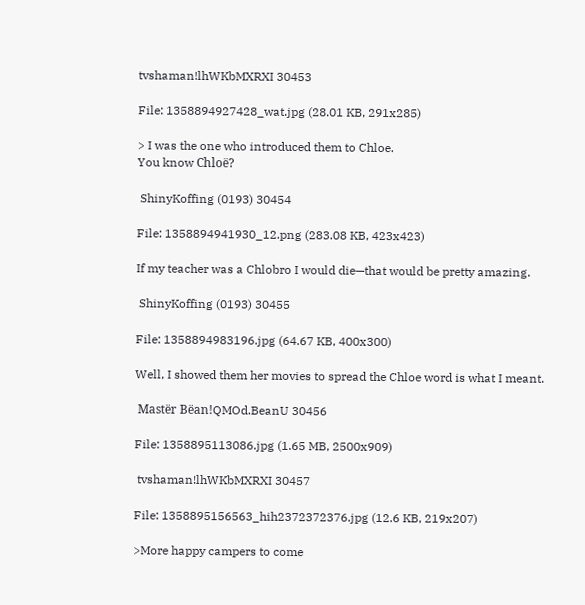tvshaman!lhWKbMXRXI 30453

File: 1358894927428_wat.jpg (28.01 KB, 291x285)

> I was the one who introduced them to Chloe.
You know Chloë?

 ShinyKoffing (0193) 30454

File: 1358894941930_12.png (283.08 KB, 423x423)

If my teacher was a Chlobro I would die—that would be pretty amazing.

 ShinyKoffing (0193) 30455

File: 1358894983196.jpg (64.67 KB, 400x300)

Well, I showed them her movies to spread the Chloe word is what I meant.

 Mastër Bëan!QMOd.BeanU 30456

File: 1358895113086.jpg (1.65 MB, 2500x909)

 tvshaman!lhWKbMXRXI 30457

File: 1358895156563_hih2372372376.jpg (12.6 KB, 219x207)

>More happy campers to come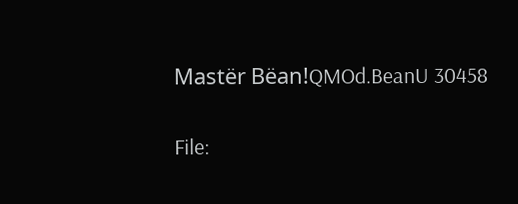Mastër Bëan!QMOd.BeanU 30458

File: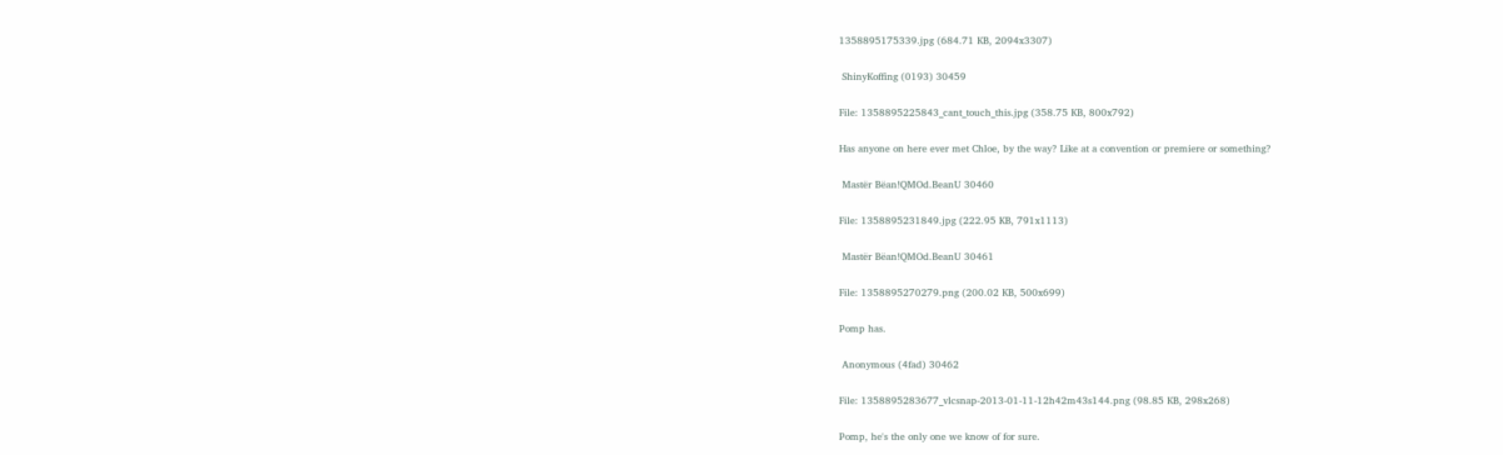1358895175339.jpg (684.71 KB, 2094x3307)

 ShinyKoffing (0193) 30459

File: 1358895225843_cant_touch_this.jpg (358.75 KB, 800x792)

Has anyone on here ever met Chloe, by the way? Like at a convention or premiere or something?

 Mastër Bëan!QMOd.BeanU 30460

File: 1358895231849.jpg (222.95 KB, 791x1113)

 Mastër Bëan!QMOd.BeanU 30461

File: 1358895270279.png (200.02 KB, 500x699)

Pomp has.

 Anonymous (4fad) 30462

File: 1358895283677_vlcsnap-2013-01-11-12h42m43s144.png (98.85 KB, 298x268)

Pomp, he's the only one we know of for sure.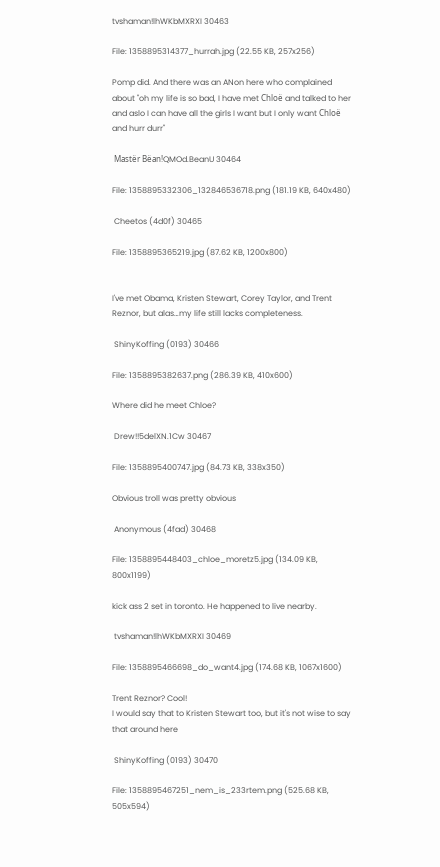tvshaman!lhWKbMXRXI 30463

File: 1358895314377_hurrah.jpg (22.55 KB, 257x256)

Pomp did. And there was an ANon here who complained about "oh my life is so bad, I have met Chloë and talked to her and aslo I can have all the girls I want but I only want Chloë and hurr durr"

 Mastër Bëan!QMOd.BeanU 30464

File: 1358895332306_132846536718.png (181.19 KB, 640x480)

 Cheetos (4d0f) 30465

File: 1358895365219.jpg (87.62 KB, 1200x800)


I've met Obama, Kristen Stewart, Corey Taylor, and Trent Reznor, but alas…my life still lacks completeness.

 ShinyKoffing (0193) 30466

File: 1358895382637.png (286.39 KB, 410x600)

Where did he meet Chloe?

 Drew!!5delXN.1Cw 30467

File: 1358895400747.jpg (84.73 KB, 338x350)

Obvious troll was pretty obvious

 Anonymous (4fad) 30468

File: 1358895448403_chloe_moretz5.jpg (134.09 KB, 800x1199)

kick ass 2 set in toronto. He happened to live nearby.

 tvshaman!lhWKbMXRXI 30469

File: 1358895466698_do_want4.jpg (174.68 KB, 1067x1600)

Trent Reznor? Cool!
I would say that to Kristen Stewart too, but it's not wise to say that around here

 ShinyKoffing (0193) 30470

File: 1358895467251_nem_is_233rtem.png (525.68 KB, 505x594)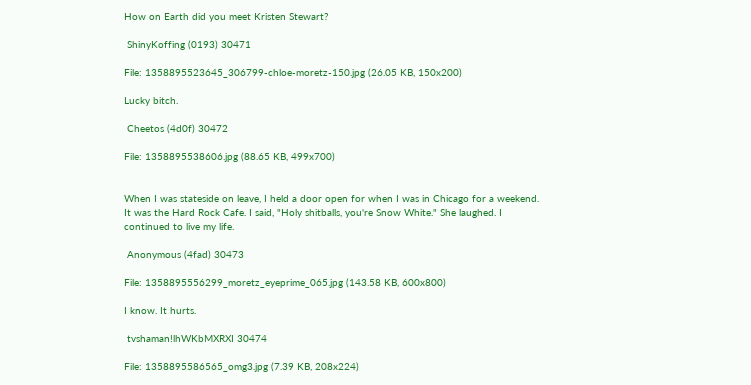How on Earth did you meet Kristen Stewart?

 ShinyKoffing (0193) 30471

File: 1358895523645_306799-chloe-moretz-150.jpg (26.05 KB, 150x200)

Lucky bitch.

 Cheetos (4d0f) 30472

File: 1358895538606.jpg (88.65 KB, 499x700)


When I was stateside on leave, I held a door open for when I was in Chicago for a weekend. It was the Hard Rock Cafe. I said, "Holy shitballs, you're Snow White." She laughed. I continued to live my life.

 Anonymous (4fad) 30473

File: 1358895556299_moretz_eyeprime_065.jpg (143.58 KB, 600x800)

I know. It hurts.

 tvshaman!lhWKbMXRXI 30474

File: 1358895586565_omg3.jpg (7.39 KB, 208x224)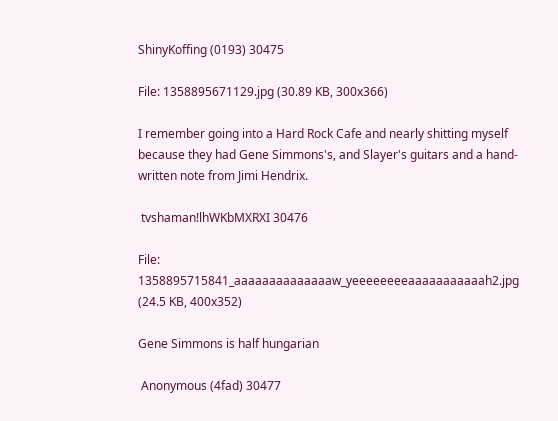ShinyKoffing (0193) 30475

File: 1358895671129.jpg (30.89 KB, 300x366)

I remember going into a Hard Rock Cafe and nearly shitting myself because they had Gene Simmons's, and Slayer's guitars and a hand-written note from Jimi Hendrix.

 tvshaman!lhWKbMXRXI 30476

File: 1358895715841_aaaaaaaaaaaaaaw_yeeeeeeeeaaaaaaaaaaah2.jpg (24.5 KB, 400x352)

Gene Simmons is half hungarian

 Anonymous (4fad) 30477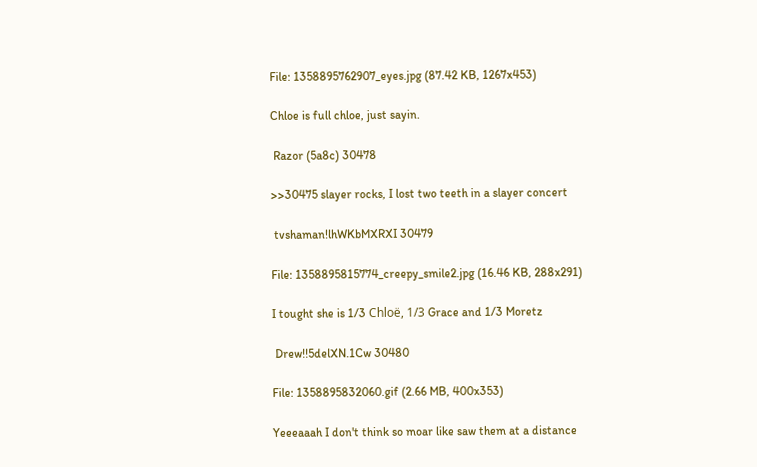File: 1358895762907_eyes.jpg (87.42 KB, 1267x453)

Chloe is full chloe, just sayin.

 Razor (5a8c) 30478

>>30475 slayer rocks, I lost two teeth in a slayer concert

 tvshaman!lhWKbMXRXI 30479

File: 1358895815774_creepy_smile2.jpg (16.46 KB, 288x291)

I tought she is 1/3 Chloë, 1/3 Grace and 1/3 Moretz

 Drew!!5delXN.1Cw 30480

File: 1358895832060.gif (2.66 MB, 400x353)

Yeeeaaah I don't think so moar like saw them at a distance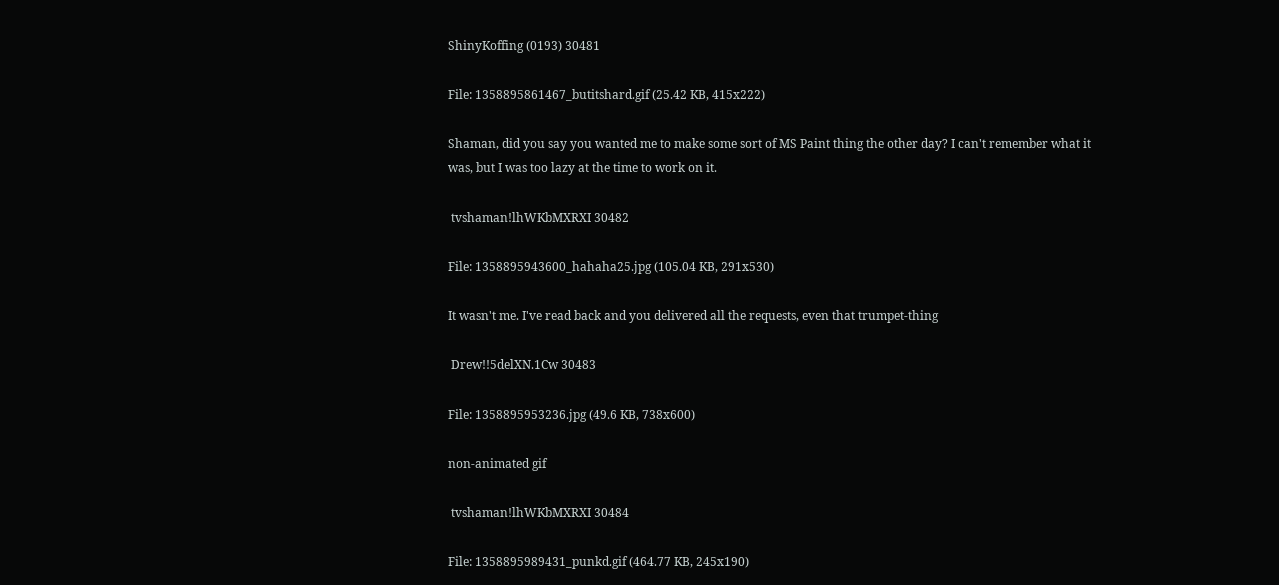ShinyKoffing (0193) 30481

File: 1358895861467_butitshard.gif (25.42 KB, 415x222)

Shaman, did you say you wanted me to make some sort of MS Paint thing the other day? I can't remember what it was, but I was too lazy at the time to work on it.

 tvshaman!lhWKbMXRXI 30482

File: 1358895943600_hahaha25.jpg (105.04 KB, 291x530)

It wasn't me. I've read back and you delivered all the requests, even that trumpet-thing

 Drew!!5delXN.1Cw 30483

File: 1358895953236.jpg (49.6 KB, 738x600)

non-animated gif

 tvshaman!lhWKbMXRXI 30484

File: 1358895989431_punkd.gif (464.77 KB, 245x190)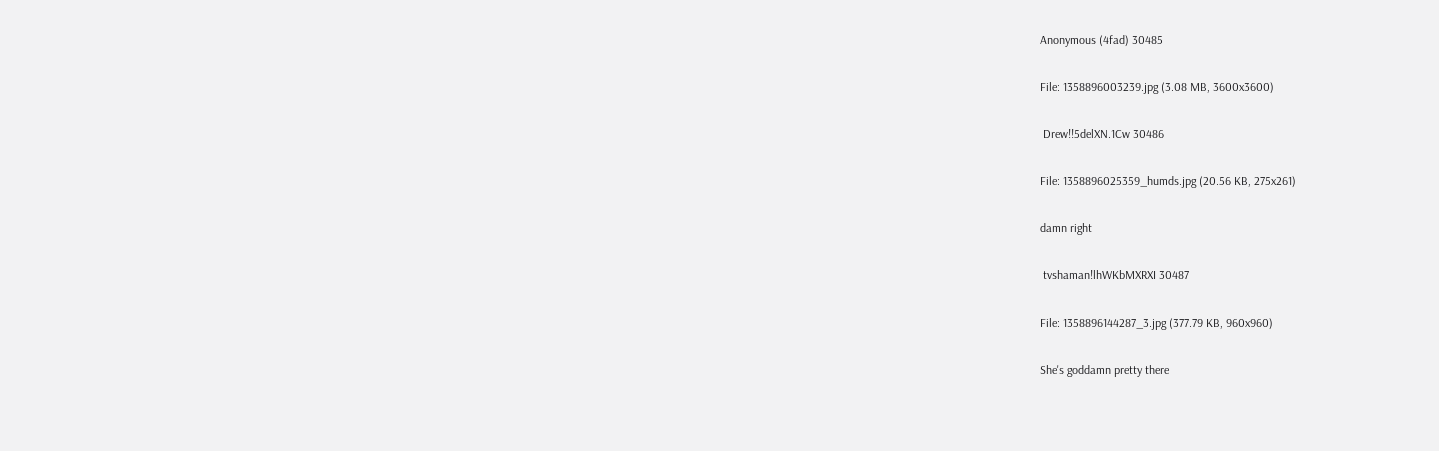Anonymous (4fad) 30485

File: 1358896003239.jpg (3.08 MB, 3600x3600)

 Drew!!5delXN.1Cw 30486

File: 1358896025359_humds.jpg (20.56 KB, 275x261)

damn right

 tvshaman!lhWKbMXRXI 30487

File: 1358896144287_3.jpg (377.79 KB, 960x960)

She's goddamn pretty there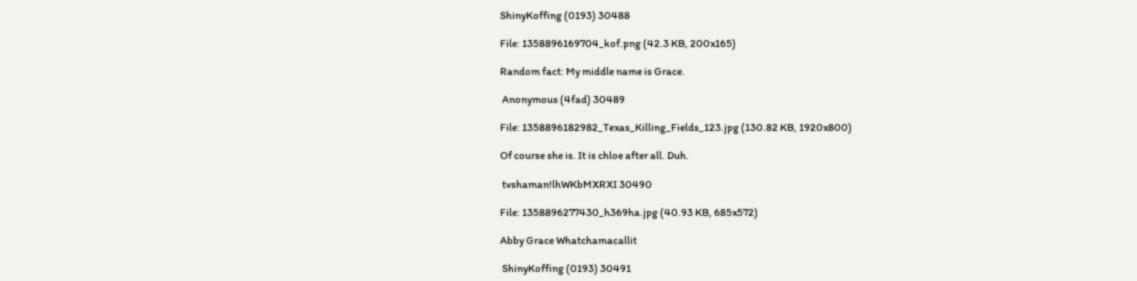ShinyKoffing (0193) 30488

File: 1358896169704_kof.png (42.3 KB, 200x165)

Random fact: My middle name is Grace.

 Anonymous (4fad) 30489

File: 1358896182982_Texas_Killing_Fields_123.jpg (130.82 KB, 1920x800)

Of course she is. It is chloe after all. Duh.

 tvshaman!lhWKbMXRXI 30490

File: 1358896277430_h369ha.jpg (40.93 KB, 685x572)

Abby Grace Whatchamacallit

 ShinyKoffing (0193) 30491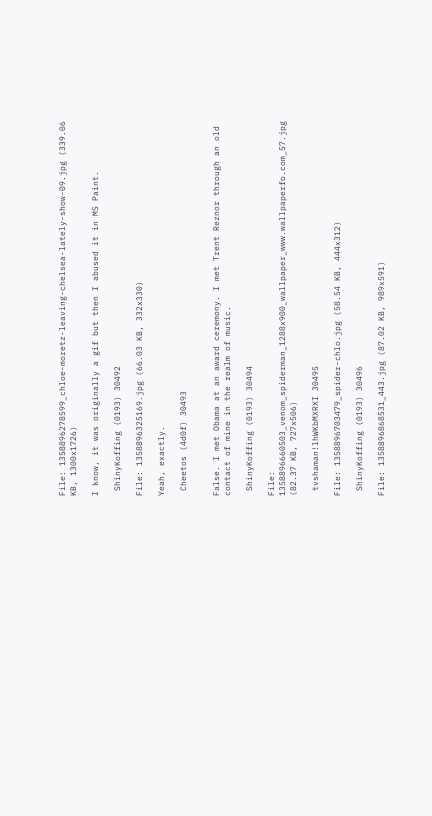File: 1358896278599_chloe-moretz-leaving-chelsea-lately-show-09.jpg (339.06 KB, 1300x1726)

I know, it was originally a gif but then I abused it in MS Paint.

 ShinyKoffing (0193) 30492

File: 1358896325169.jpg (66.03 KB, 332x330)

Yeah, exactly.

 Cheetos (4d0f) 30493


False. I met Obama at an award ceremony. I met Trent Reznor through an old contact of mine in the realm of music.

 ShinyKoffing (0193) 30494

File: 1358896660503_venom_spiderman_1288x900_wallpaper_www.wallpaperfo.com_57.jpg (82.37 KB, 727x506)

 tvshaman!lhWKbMXRXI 30495

File: 1358896703479_spider-chlo.jpg (58.54 KB, 444x312)

 ShinyKoffing (0193) 30496

File: 1358896868531_443.jpg (87.02 KB, 989x591)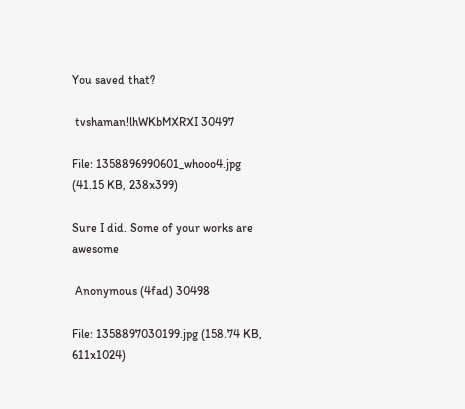You saved that?

 tvshaman!lhWKbMXRXI 30497

File: 1358896990601_whooo4.jpg (41.15 KB, 238x399)

Sure I did. Some of your works are awesome

 Anonymous (4fad) 30498

File: 1358897030199.jpg (158.74 KB, 611x1024)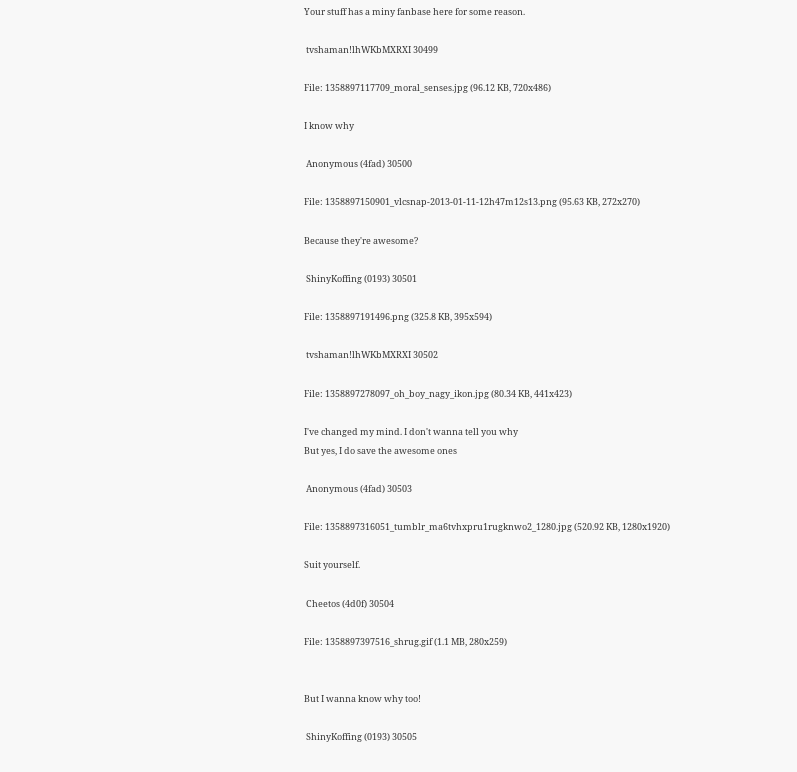Your stuff has a miny fanbase here for some reason.

 tvshaman!lhWKbMXRXI 30499

File: 1358897117709_moral_senses.jpg (96.12 KB, 720x486)

I know why

 Anonymous (4fad) 30500

File: 1358897150901_vlcsnap-2013-01-11-12h47m12s13.png (95.63 KB, 272x270)

Because they're awesome?

 ShinyKoffing (0193) 30501

File: 1358897191496.png (325.8 KB, 395x594)

 tvshaman!lhWKbMXRXI 30502

File: 1358897278097_oh_boy_nagy_ikon.jpg (80.34 KB, 441x423)

I've changed my mind. I don't wanna tell you why
But yes, I do save the awesome ones

 Anonymous (4fad) 30503

File: 1358897316051_tumblr_ma6tvhxpru1rugknwo2_1280.jpg (520.92 KB, 1280x1920)

Suit yourself.

 Cheetos (4d0f) 30504

File: 1358897397516_shrug.gif (1.1 MB, 280x259)


But I wanna know why too!

 ShinyKoffing (0193) 30505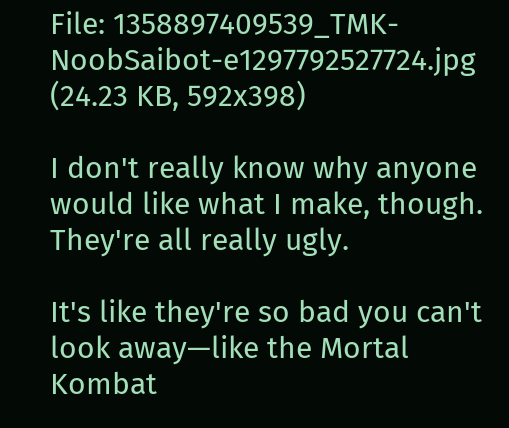File: 1358897409539_TMK-NoobSaibot-e1297792527724.jpg (24.23 KB, 592x398)

I don't really know why anyone would like what I make, though. They're all really ugly.

It's like they're so bad you can't look away—like the Mortal Kombat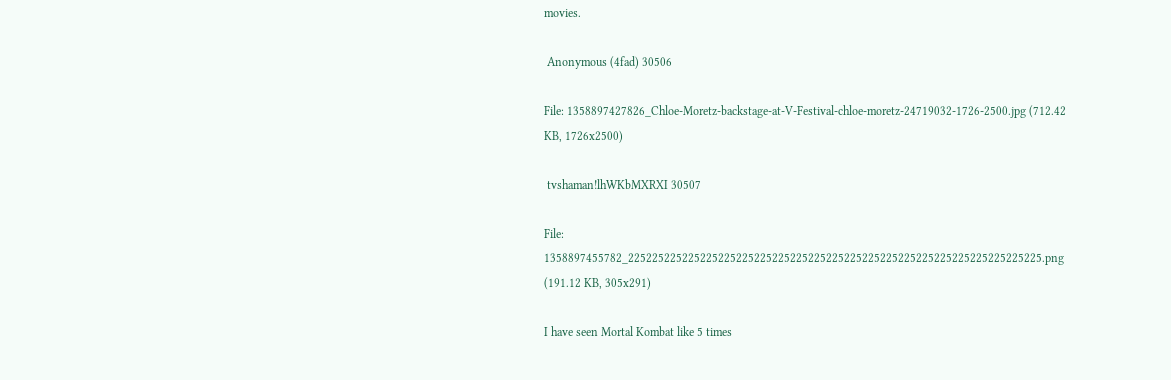movies.

 Anonymous (4fad) 30506

File: 1358897427826_Chloe-Moretz-backstage-at-V-Festival-chloe-moretz-24719032-1726-2500.jpg (712.42 KB, 1726x2500)

 tvshaman!lhWKbMXRXI 30507

File: 1358897455782_225225225225225225225225225225225225225225225225225225225225225225225.png (191.12 KB, 305x291)

I have seen Mortal Kombat like 5 times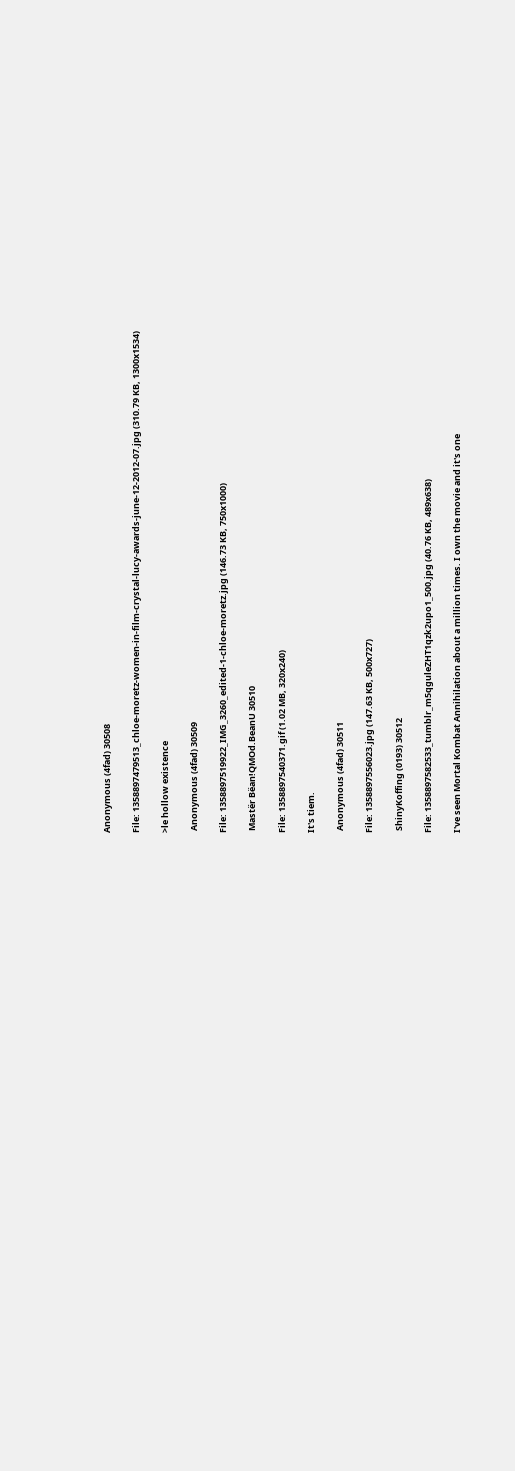Anonymous (4fad) 30508

File: 1358897479513_chloe-moretz-women-in-film-crystal-lucy-awards-june-12-2012-07.jpg (310.79 KB, 1300x1534)

>le hollow existence

 Anonymous (4fad) 30509

File: 1358897519922_IMG_3260_edited-1-chloe-moretz.jpg (146.73 KB, 750x1000)

 Mastër Bëan!QMOd.BeanU 30510

File: 1358897540371.gif (1.02 MB, 320x240)

It's tiem.

 Anonymous (4fad) 30511

File: 1358897556023.jpg (147.63 KB, 500x727)

 ShinyKoffing (0193) 30512

File: 1358897582533_tumblr_m5qguleZHT1qzk2upo1_500.jpg (40.76 KB, 489x638)

I've seen Mortal Kombat Annihilation about a million times. I own the movie and it's one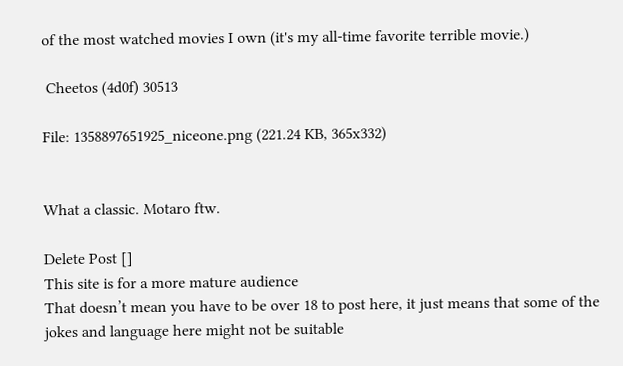of the most watched movies I own (it's my all-time favorite terrible movie.)

 Cheetos (4d0f) 30513

File: 1358897651925_niceone.png (221.24 KB, 365x332)


What a classic. Motaro ftw.

Delete Post []
This site is for a more mature audience
That doesn’t mean you have to be over 18 to post here, it just means that some of the jokes and language here might not be suitable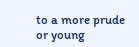to a more prude or young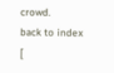crowd.
back to index
[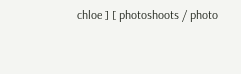chloe ] [ photoshoots / photo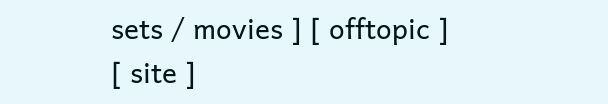sets / movies ] [ offtopic ] [ site ]